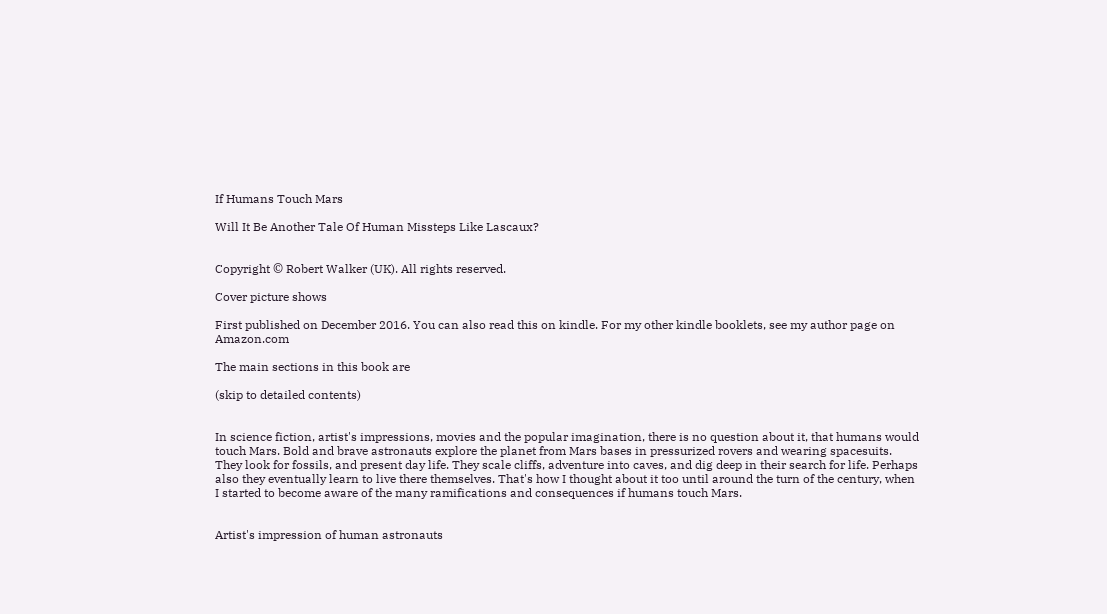If Humans Touch Mars

Will It Be Another Tale Of Human Missteps Like Lascaux?


Copyright © Robert Walker (UK). All rights reserved.

Cover picture shows

First published on December 2016. You can also read this on kindle. For my other kindle booklets, see my author page on Amazon.com

The main sections in this book are

(skip to detailed contents)


In science fiction, artist's impressions, movies and the popular imagination, there is no question about it, that humans would touch Mars. Bold and brave astronauts explore the planet from Mars bases in pressurized rovers and wearing spacesuits. They look for fossils, and present day life. They scale cliffs, adventure into caves, and dig deep in their search for life. Perhaps also they eventually learn to live there themselves. That's how I thought about it too until around the turn of the century, when I started to become aware of the many ramifications and consequences if humans touch Mars.


Artist's impression of human astronauts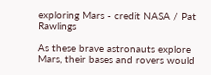exploring Mars - credit NASA / Pat Rawlings

As these brave astronauts explore Mars, their bases and rovers would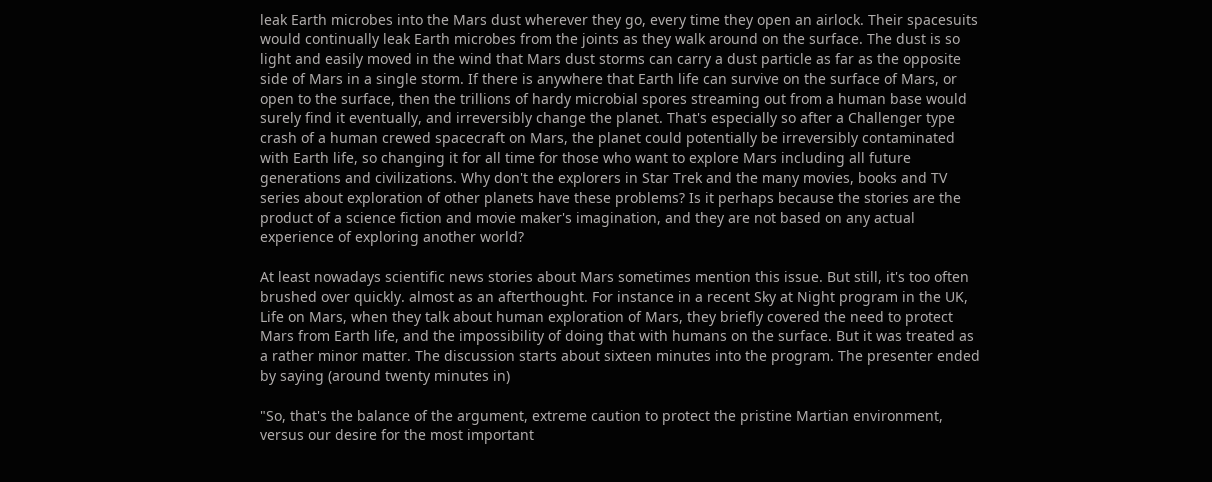leak Earth microbes into the Mars dust wherever they go, every time they open an airlock. Their spacesuits would continually leak Earth microbes from the joints as they walk around on the surface. The dust is so light and easily moved in the wind that Mars dust storms can carry a dust particle as far as the opposite side of Mars in a single storm. If there is anywhere that Earth life can survive on the surface of Mars, or open to the surface, then the trillions of hardy microbial spores streaming out from a human base would surely find it eventually, and irreversibly change the planet. That's especially so after a Challenger type crash of a human crewed spacecraft on Mars, the planet could potentially be irreversibly contaminated with Earth life, so changing it for all time for those who want to explore Mars including all future generations and civilizations. Why don't the explorers in Star Trek and the many movies, books and TV series about exploration of other planets have these problems? Is it perhaps because the stories are the product of a science fiction and movie maker's imagination, and they are not based on any actual experience of exploring another world?

At least nowadays scientific news stories about Mars sometimes mention this issue. But still, it's too often brushed over quickly. almost as an afterthought. For instance in a recent Sky at Night program in the UK, Life on Mars, when they talk about human exploration of Mars, they briefly covered the need to protect Mars from Earth life, and the impossibility of doing that with humans on the surface. But it was treated as a rather minor matter. The discussion starts about sixteen minutes into the program. The presenter ended by saying (around twenty minutes in)

"So, that's the balance of the argument, extreme caution to protect the pristine Martian environment, versus our desire for the most important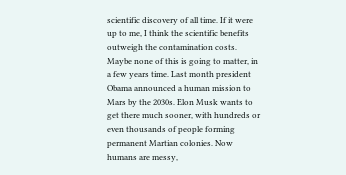scientific discovery of all time. If it were up to me, I think the scientific benefits outweigh the contamination costs. Maybe none of this is going to matter, in a few years time. Last month president Obama announced a human mission to Mars by the 2030s. Elon Musk wants to get there much sooner, with hundreds or even thousands of people forming permanent Martian colonies. Now humans are messy,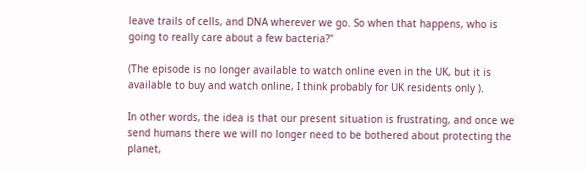leave trails of cells, and DNA wherever we go. So when that happens, who is going to really care about a few bacteria?"

(The episode is no longer available to watch online even in the UK, but it is available to buy and watch online, I think probably for UK residents only ).

In other words, the idea is that our present situation is frustrating, and once we send humans there we will no longer need to be bothered about protecting the planet,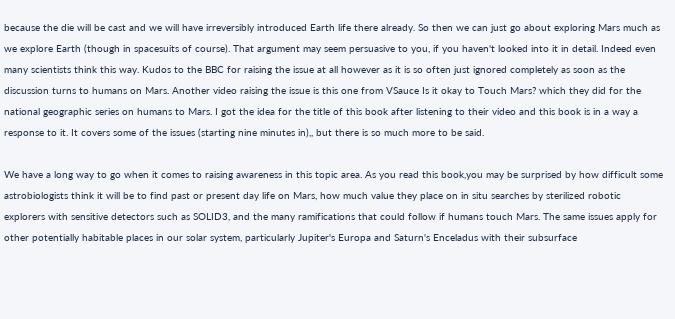because the die will be cast and we will have irreversibly introduced Earth life there already. So then we can just go about exploring Mars much as we explore Earth (though in spacesuits of course). That argument may seem persuasive to you, if you haven't looked into it in detail. Indeed even many scientists think this way. Kudos to the BBC for raising the issue at all however as it is so often just ignored completely as soon as the discussion turns to humans on Mars. Another video raising the issue is this one from VSauce Is it okay to Touch Mars? which they did for the national geographic series on humans to Mars. I got the idea for the title of this book after listening to their video and this book is in a way a response to it. It covers some of the issues (starting nine minutes in),, but there is so much more to be said.

We have a long way to go when it comes to raising awareness in this topic area. As you read this book,you may be surprised by how difficult some astrobiologists think it will be to find past or present day life on Mars, how much value they place on in situ searches by sterilized robotic explorers with sensitive detectors such as SOLID3, and the many ramifications that could follow if humans touch Mars. The same issues apply for other potentially habitable places in our solar system, particularly Jupiter's Europa and Saturn's Enceladus with their subsurface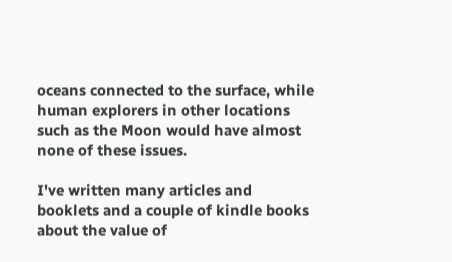oceans connected to the surface, while human explorers in other locations such as the Moon would have almost none of these issues.

I've written many articles and booklets and a couple of kindle books about the value of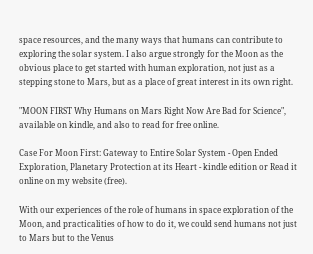space resources, and the many ways that humans can contribute to exploring the solar system. I also argue strongly for the Moon as the obvious place to get started with human exploration, not just as a stepping stone to Mars, but as a place of great interest in its own right.

"MOON FIRST Why Humans on Mars Right Now Are Bad for Science", available on kindle, and also to read for free online.

Case For Moon First: Gateway to Entire Solar System - Open Ended Exploration, Planetary Protection at its Heart - kindle edition or Read it online on my website (free).

With our experiences of the role of humans in space exploration of the Moon, and practicalities of how to do it, we could send humans not just to Mars but to the Venus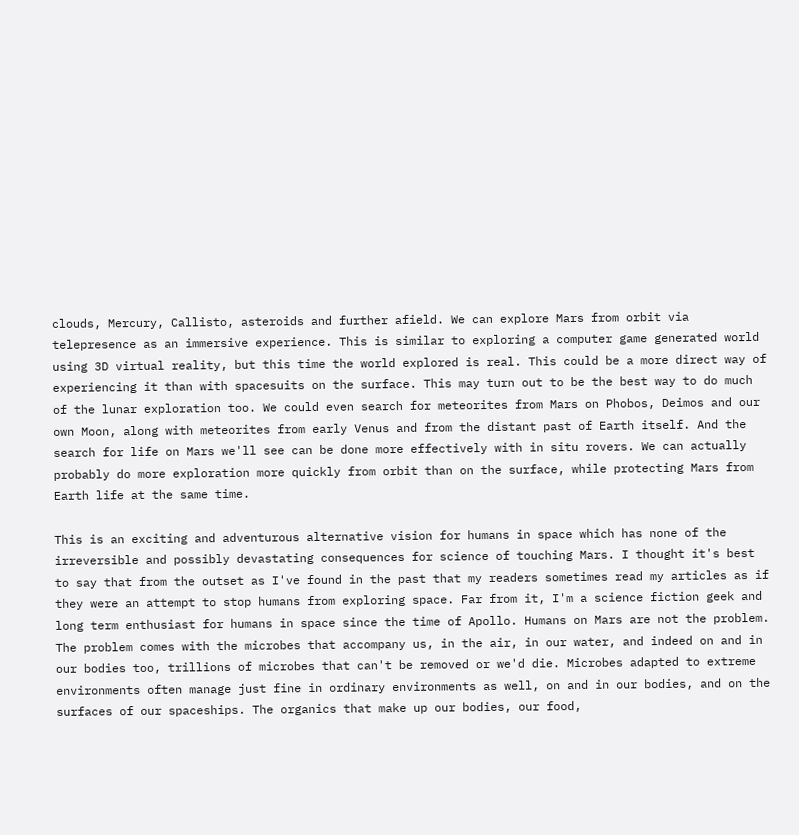clouds, Mercury, Callisto, asteroids and further afield. We can explore Mars from orbit via telepresence as an immersive experience. This is similar to exploring a computer game generated world using 3D virtual reality, but this time the world explored is real. This could be a more direct way of experiencing it than with spacesuits on the surface. This may turn out to be the best way to do much of the lunar exploration too. We could even search for meteorites from Mars on Phobos, Deimos and our own Moon, along with meteorites from early Venus and from the distant past of Earth itself. And the search for life on Mars we'll see can be done more effectively with in situ rovers. We can actually probably do more exploration more quickly from orbit than on the surface, while protecting Mars from Earth life at the same time.

This is an exciting and adventurous alternative vision for humans in space which has none of the irreversible and possibly devastating consequences for science of touching Mars. I thought it's best to say that from the outset as I've found in the past that my readers sometimes read my articles as if they were an attempt to stop humans from exploring space. Far from it, I'm a science fiction geek and long term enthusiast for humans in space since the time of Apollo. Humans on Mars are not the problem. The problem comes with the microbes that accompany us, in the air, in our water, and indeed on and in our bodies too, trillions of microbes that can't be removed or we'd die. Microbes adapted to extreme environments often manage just fine in ordinary environments as well, on and in our bodies, and on the surfaces of our spaceships. The organics that make up our bodies, our food,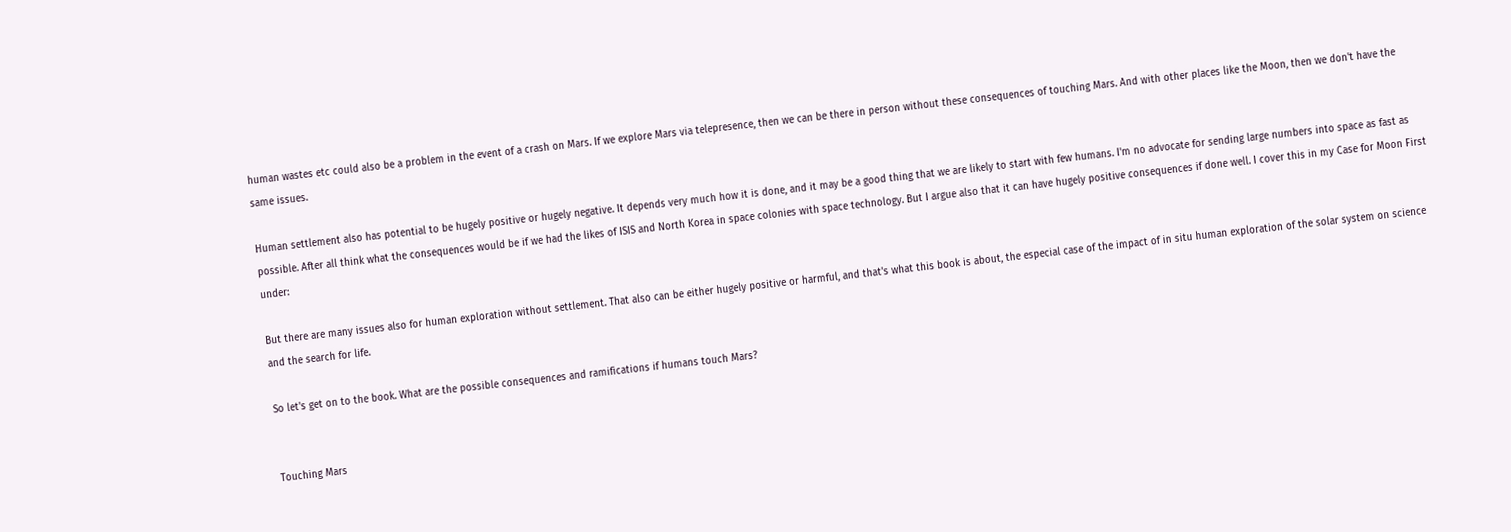human wastes etc could also be a problem in the event of a crash on Mars. If we explore Mars via telepresence, then we can be there in person without these consequences of touching Mars. And with other places like the Moon, then we don't have the same issues.

Human settlement also has potential to be hugely positive or hugely negative. It depends very much how it is done, and it may be a good thing that we are likely to start with few humans. I'm no advocate for sending large numbers into space as fast as possible. After all think what the consequences would be if we had the likes of ISIS and North Korea in space colonies with space technology. But I argue also that it can have hugely positive consequences if done well. I cover this in my Case for Moon First under:

But there are many issues also for human exploration without settlement. That also can be either hugely positive or harmful, and that's what this book is about, the especial case of the impact of in situ human exploration of the solar system on science and the search for life.

So let's get on to the book. What are the possible consequences and ramifications if humans touch Mars?


Touching Mars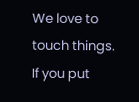We love to touch things. If you put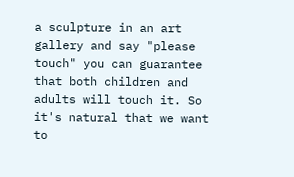a sculpture in an art gallery and say "please touch" you can guarantee that both children and adults will touch it. So it's natural that we want to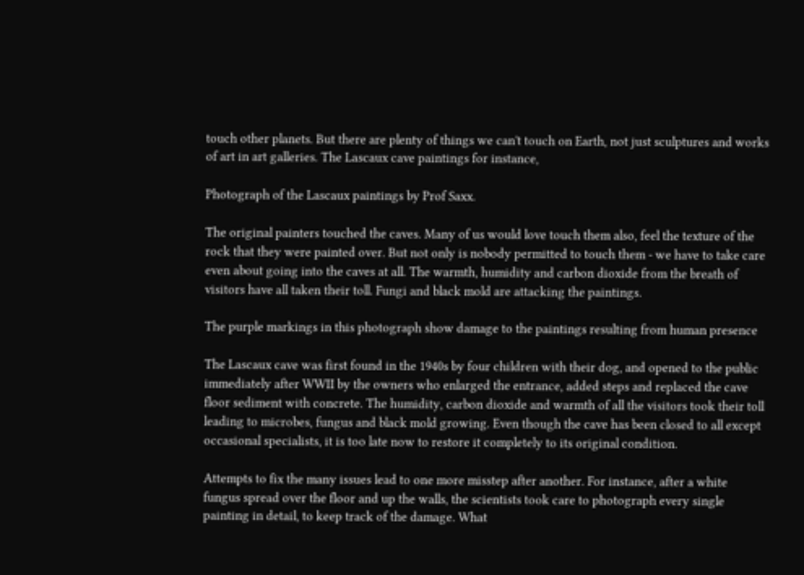touch other planets. But there are plenty of things we can't touch on Earth, not just sculptures and works of art in art galleries. The Lascaux cave paintings for instance,

Photograph of the Lascaux paintings by Prof Saxx.

The original painters touched the caves. Many of us would love touch them also, feel the texture of the rock that they were painted over. But not only is nobody permitted to touch them - we have to take care even about going into the caves at all. The warmth, humidity and carbon dioxide from the breath of visitors have all taken their toll. Fungi and black mold are attacking the paintings.

The purple markings in this photograph show damage to the paintings resulting from human presence

The Lascaux cave was first found in the 1940s by four children with their dog, and opened to the public immediately after WWII by the owners who enlarged the entrance, added steps and replaced the cave floor sediment with concrete. The humidity, carbon dioxide and warmth of all the visitors took their toll leading to microbes, fungus and black mold growing. Even though the cave has been closed to all except occasional specialists, it is too late now to restore it completely to its original condition.

Attempts to fix the many issues lead to one more misstep after another. For instance, after a white fungus spread over the floor and up the walls, the scientists took care to photograph every single painting in detail, to keep track of the damage. What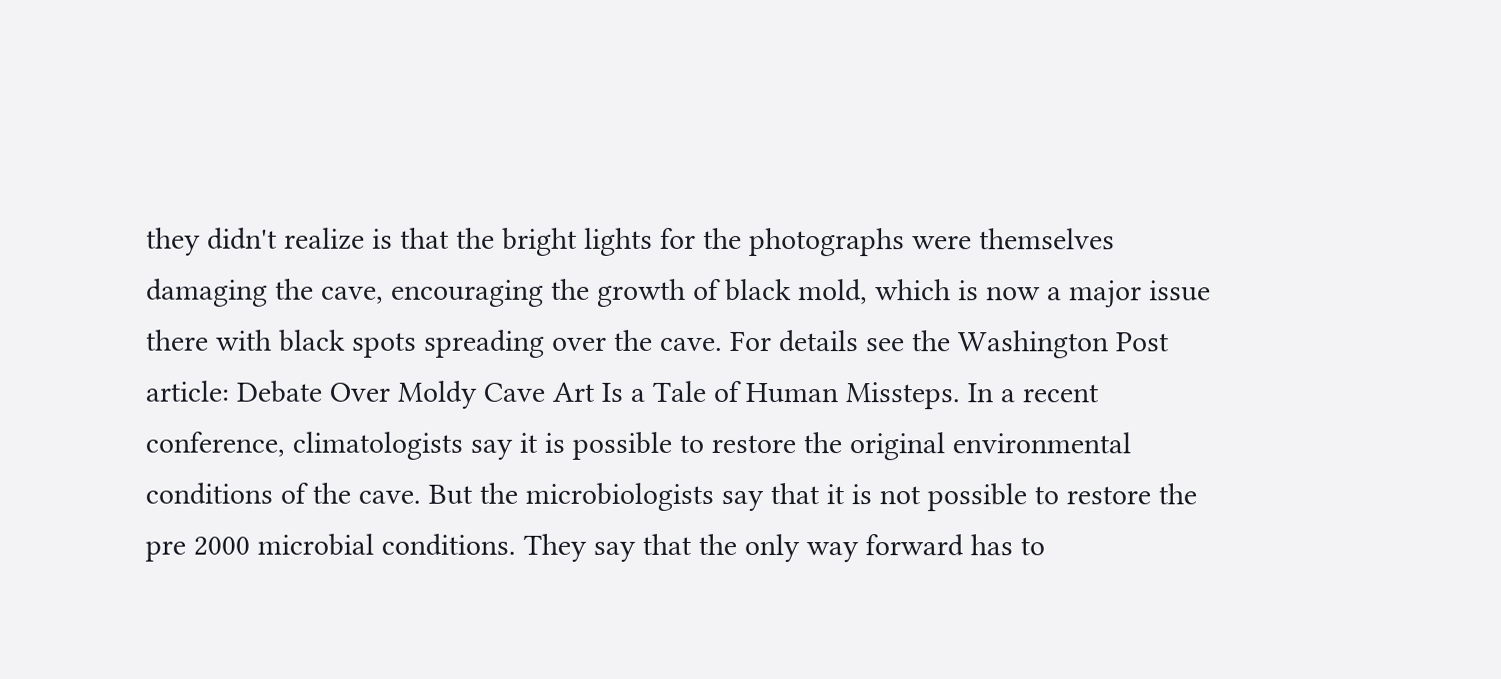they didn't realize is that the bright lights for the photographs were themselves damaging the cave, encouraging the growth of black mold, which is now a major issue there with black spots spreading over the cave. For details see the Washington Post article: Debate Over Moldy Cave Art Is a Tale of Human Missteps. In a recent conference, climatologists say it is possible to restore the original environmental conditions of the cave. But the microbiologists say that it is not possible to restore the pre 2000 microbial conditions. They say that the only way forward has to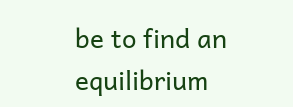be to find an equilibrium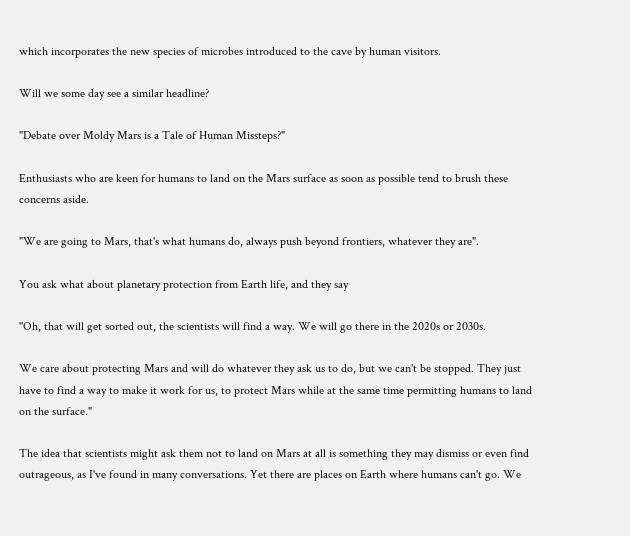which incorporates the new species of microbes introduced to the cave by human visitors.

Will we some day see a similar headline?

"Debate over Moldy Mars is a Tale of Human Missteps?"

Enthusiasts who are keen for humans to land on the Mars surface as soon as possible tend to brush these concerns aside.

"We are going to Mars, that's what humans do, always push beyond frontiers, whatever they are".

You ask what about planetary protection from Earth life, and they say

"Oh, that will get sorted out, the scientists will find a way. We will go there in the 2020s or 2030s.

We care about protecting Mars and will do whatever they ask us to do, but we can't be stopped. They just have to find a way to make it work for us, to protect Mars while at the same time permitting humans to land on the surface."

The idea that scientists might ask them not to land on Mars at all is something they may dismiss or even find outrageous, as I've found in many conversations. Yet there are places on Earth where humans can't go. We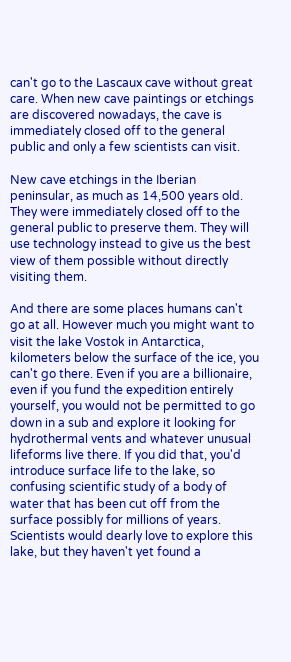can't go to the Lascaux cave without great care. When new cave paintings or etchings are discovered nowadays, the cave is immediately closed off to the general public and only a few scientists can visit.

New cave etchings in the Iberian peninsular, as much as 14,500 years old. They were immediately closed off to the general public to preserve them. They will use technology instead to give us the best view of them possible without directly visiting them.

And there are some places humans can't go at all. However much you might want to visit the lake Vostok in Antarctica, kilometers below the surface of the ice, you can't go there. Even if you are a billionaire, even if you fund the expedition entirely yourself, you would not be permitted to go down in a sub and explore it looking for hydrothermal vents and whatever unusual lifeforms live there. If you did that, you'd introduce surface life to the lake, so confusing scientific study of a body of water that has been cut off from the surface possibly for millions of years. Scientists would dearly love to explore this lake, but they haven't yet found a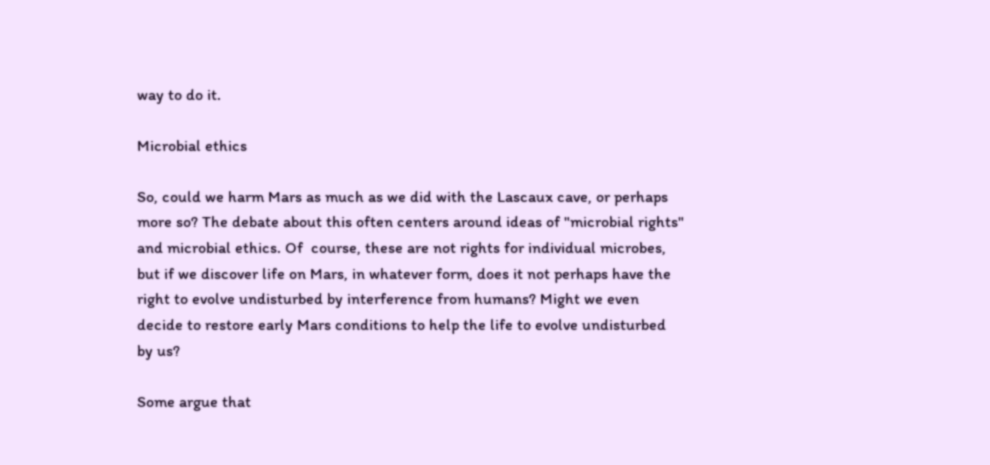way to do it.

Microbial ethics

So, could we harm Mars as much as we did with the Lascaux cave, or perhaps more so? The debate about this often centers around ideas of "microbial rights" and microbial ethics. Of  course, these are not rights for individual microbes, but if we discover life on Mars, in whatever form, does it not perhaps have the right to evolve undisturbed by interference from humans? Might we even decide to restore early Mars conditions to help the life to evolve undisturbed by us?

Some argue that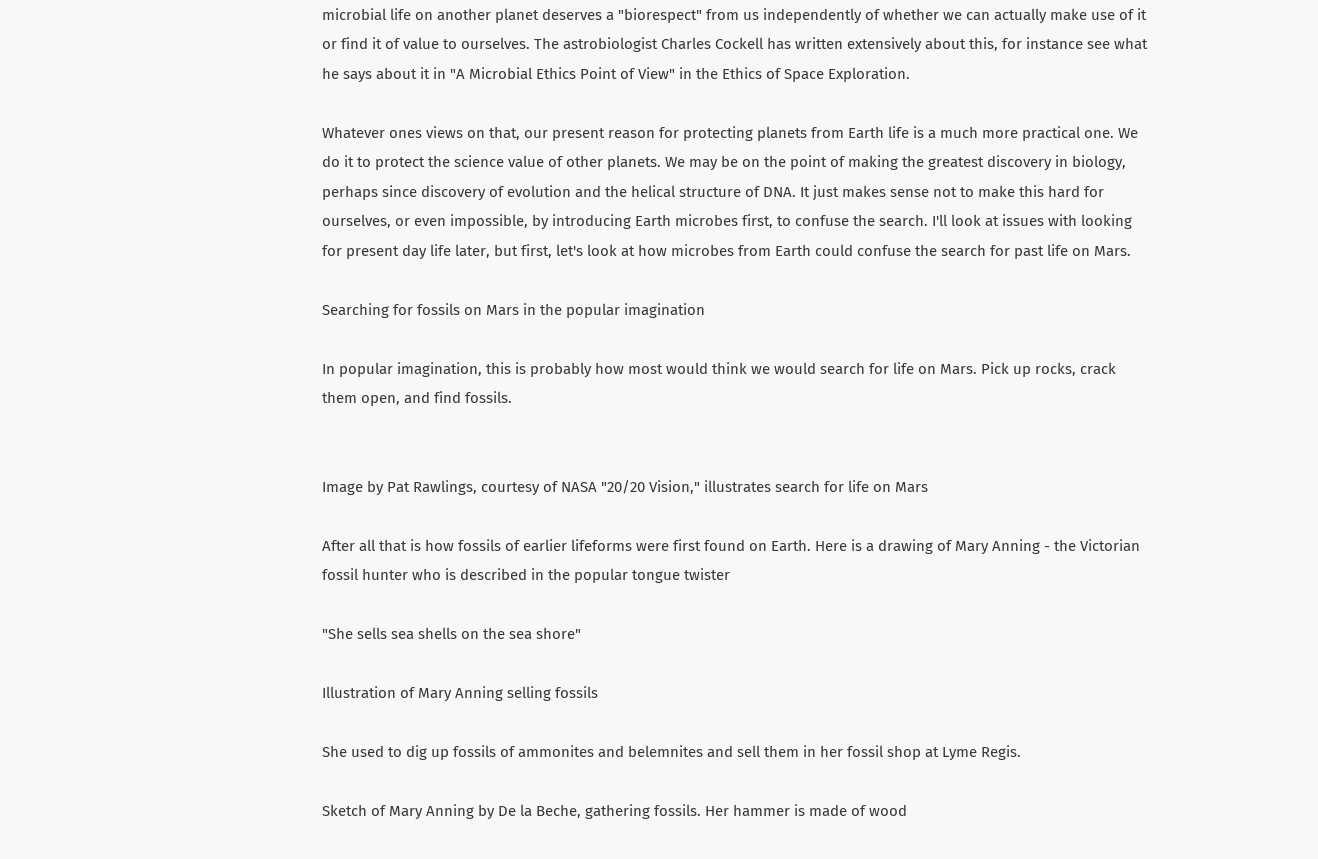microbial life on another planet deserves a "biorespect" from us independently of whether we can actually make use of it or find it of value to ourselves. The astrobiologist Charles Cockell has written extensively about this, for instance see what he says about it in "A Microbial Ethics Point of View" in the Ethics of Space Exploration.

Whatever ones views on that, our present reason for protecting planets from Earth life is a much more practical one. We do it to protect the science value of other planets. We may be on the point of making the greatest discovery in biology, perhaps since discovery of evolution and the helical structure of DNA. It just makes sense not to make this hard for ourselves, or even impossible, by introducing Earth microbes first, to confuse the search. I'll look at issues with looking for present day life later, but first, let's look at how microbes from Earth could confuse the search for past life on Mars.

Searching for fossils on Mars in the popular imagination

In popular imagination, this is probably how most would think we would search for life on Mars. Pick up rocks, crack them open, and find fossils.


Image by Pat Rawlings, courtesy of NASA "20/20 Vision," illustrates search for life on Mars

After all that is how fossils of earlier lifeforms were first found on Earth. Here is a drawing of Mary Anning - the Victorian fossil hunter who is described in the popular tongue twister

"She sells sea shells on the sea shore"

Illustration of Mary Anning selling fossils

She used to dig up fossils of ammonites and belemnites and sell them in her fossil shop at Lyme Regis.

Sketch of Mary Anning by De la Beche, gathering fossils. Her hammer is made of wood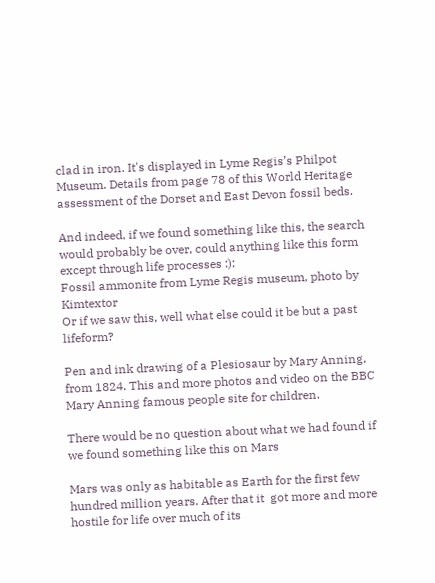clad in iron. It's displayed in Lyme Regis’s Philpot Museum. Details from page 78 of this World Heritage assessment of the Dorset and East Devon fossil beds.

And indeed, if we found something like this, the search would probably be over, could anything like this form except through life processes :):
Fossil ammonite from Lyme Regis museum, photo by Kimtextor
Or if we saw this, well what else could it be but a past lifeform?

Pen and ink drawing of a Plesiosaur by Mary Anning, from 1824. This and more photos and video on the BBC Mary Anning famous people site for children.

There would be no question about what we had found if we found something like this on Mars

Mars was only as habitable as Earth for the first few hundred million years. After that it  got more and more hostile for life over much of its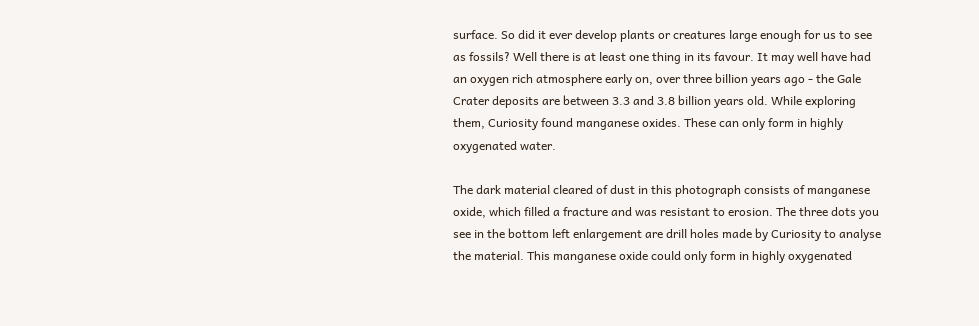surface. So did it ever develop plants or creatures large enough for us to see as fossils? Well there is at least one thing in its favour. It may well have had an oxygen rich atmosphere early on, over three billion years ago - the Gale Crater deposits are between 3.3 and 3.8 billion years old. While exploring them, Curiosity found manganese oxides. These can only form in highly oxygenated water.

The dark material cleared of dust in this photograph consists of manganese oxide, which filled a fracture and was resistant to erosion. The three dots you see in the bottom left enlargement are drill holes made by Curiosity to analyse the material. This manganese oxide could only form in highly oxygenated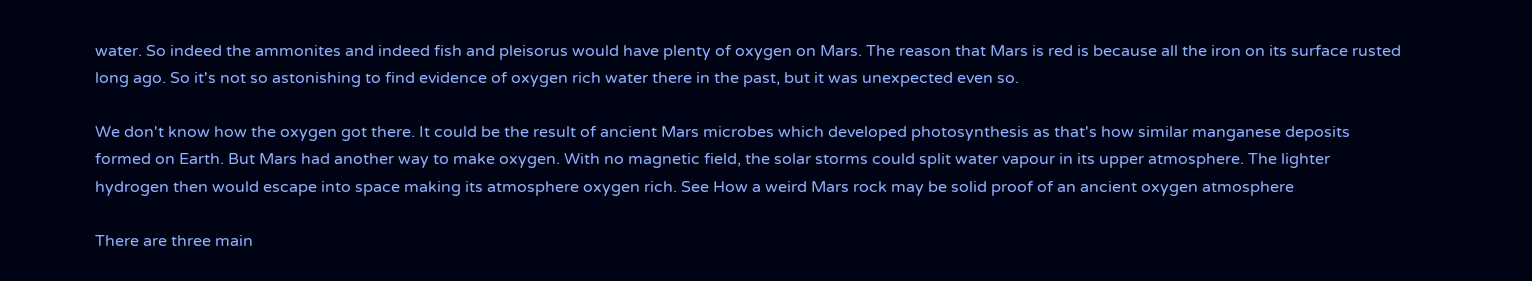water. So indeed the ammonites and indeed fish and pleisorus would have plenty of oxygen on Mars. The reason that Mars is red is because all the iron on its surface rusted long ago. So it's not so astonishing to find evidence of oxygen rich water there in the past, but it was unexpected even so.

We don't know how the oxygen got there. It could be the result of ancient Mars microbes which developed photosynthesis as that's how similar manganese deposits formed on Earth. But Mars had another way to make oxygen. With no magnetic field, the solar storms could split water vapour in its upper atmosphere. The lighter hydrogen then would escape into space making its atmosphere oxygen rich. See How a weird Mars rock may be solid proof of an ancient oxygen atmosphere

There are three main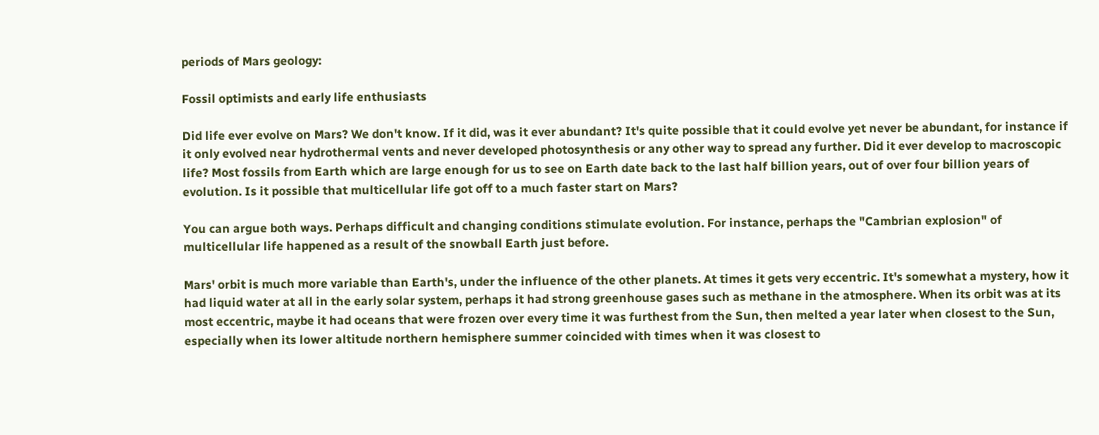periods of Mars geology:

Fossil optimists and early life enthusiasts

Did life ever evolve on Mars? We don't know. If it did, was it ever abundant? It's quite possible that it could evolve yet never be abundant, for instance if it only evolved near hydrothermal vents and never developed photosynthesis or any other way to spread any further. Did it ever develop to macroscopic life? Most fossils from Earth which are large enough for us to see on Earth date back to the last half billion years, out of over four billion years of evolution. Is it possible that multicellular life got off to a much faster start on Mars?

You can argue both ways. Perhaps difficult and changing conditions stimulate evolution. For instance, perhaps the "Cambrian explosion" of multicellular life happened as a result of the snowball Earth just before.

Mars' orbit is much more variable than Earth's, under the influence of the other planets. At times it gets very eccentric. It's somewhat a mystery, how it had liquid water at all in the early solar system, perhaps it had strong greenhouse gases such as methane in the atmosphere. When its orbit was at its most eccentric, maybe it had oceans that were frozen over every time it was furthest from the Sun, then melted a year later when closest to the Sun, especially when its lower altitude northern hemisphere summer coincided with times when it was closest to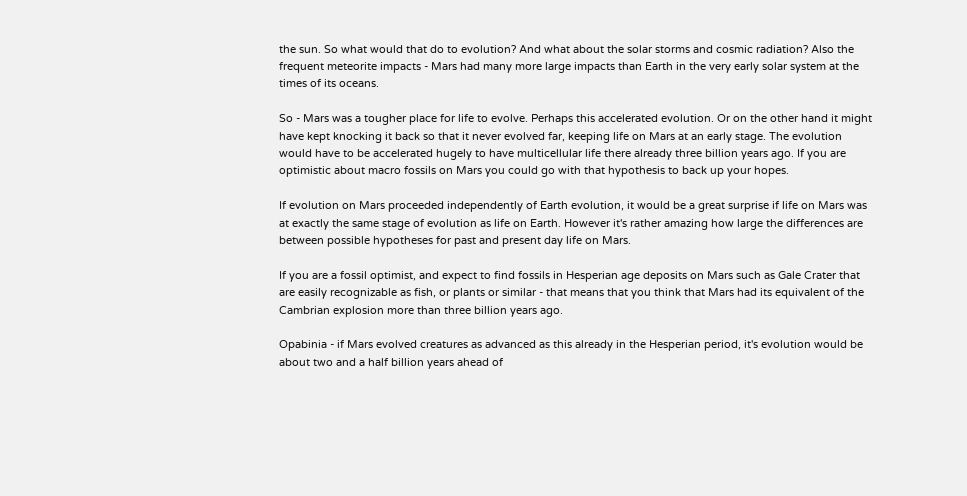the sun. So what would that do to evolution? And what about the solar storms and cosmic radiation? Also the frequent meteorite impacts - Mars had many more large impacts than Earth in the very early solar system at the times of its oceans.

So - Mars was a tougher place for life to evolve. Perhaps this accelerated evolution. Or on the other hand it might have kept knocking it back so that it never evolved far, keeping life on Mars at an early stage. The evolution would have to be accelerated hugely to have multicellular life there already three billion years ago. If you are optimistic about macro fossils on Mars you could go with that hypothesis to back up your hopes.

If evolution on Mars proceeded independently of Earth evolution, it would be a great surprise if life on Mars was at exactly the same stage of evolution as life on Earth. However it's rather amazing how large the differences are between possible hypotheses for past and present day life on Mars.

If you are a fossil optimist, and expect to find fossils in Hesperian age deposits on Mars such as Gale Crater that are easily recognizable as fish, or plants or similar - that means that you think that Mars had its equivalent of the Cambrian explosion more than three billion years ago.

Opabinia - if Mars evolved creatures as advanced as this already in the Hesperian period, it's evolution would be about two and a half billion years ahead of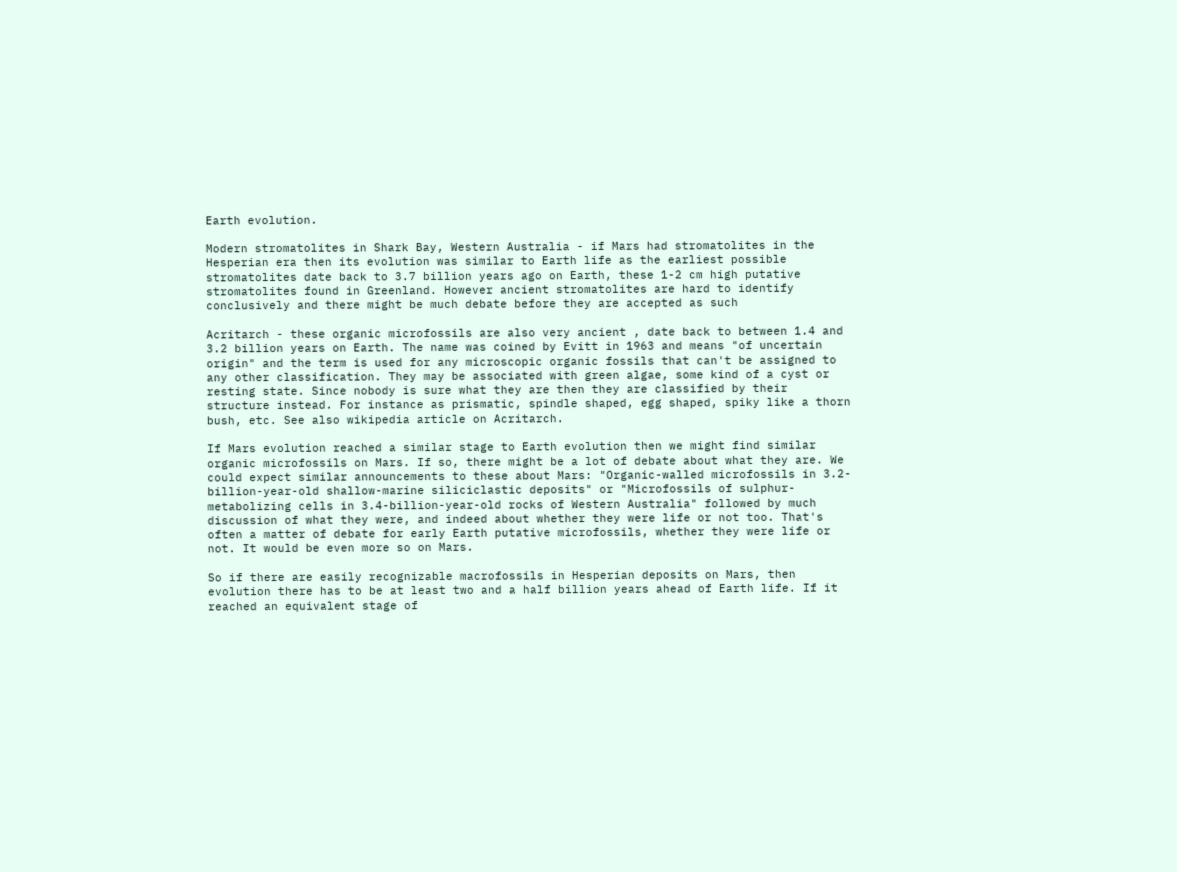Earth evolution.

Modern stromatolites in Shark Bay, Western Australia - if Mars had stromatolites in the Hesperian era then its evolution was similar to Earth life as the earliest possible stromatolites date back to 3.7 billion years ago on Earth, these 1-2 cm high putative stromatolites found in Greenland. However ancient stromatolites are hard to identify conclusively and there might be much debate before they are accepted as such

Acritarch - these organic microfossils are also very ancient , date back to between 1.4 and 3.2 billion years on Earth. The name was coined by Evitt in 1963 and means "of uncertain origin" and the term is used for any microscopic organic fossils that can't be assigned to any other classification. They may be associated with green algae, some kind of a cyst or resting state. Since nobody is sure what they are then they are classified by their structure instead. For instance as prismatic, spindle shaped, egg shaped, spiky like a thorn bush, etc. See also wikipedia article on Acritarch.

If Mars evolution reached a similar stage to Earth evolution then we might find similar organic microfossils on Mars. If so, there might be a lot of debate about what they are. We could expect similar announcements to these about Mars: "Organic-walled microfossils in 3.2-billion-year-old shallow-marine siliciclastic deposits" or "Microfossils of sulphur-metabolizing cells in 3.4-billion-year-old rocks of Western Australia" followed by much discussion of what they were, and indeed about whether they were life or not too. That's often a matter of debate for early Earth putative microfossils, whether they were life or not. It would be even more so on Mars.

So if there are easily recognizable macrofossils in Hesperian deposits on Mars, then evolution there has to be at least two and a half billion years ahead of Earth life. If it reached an equivalent stage of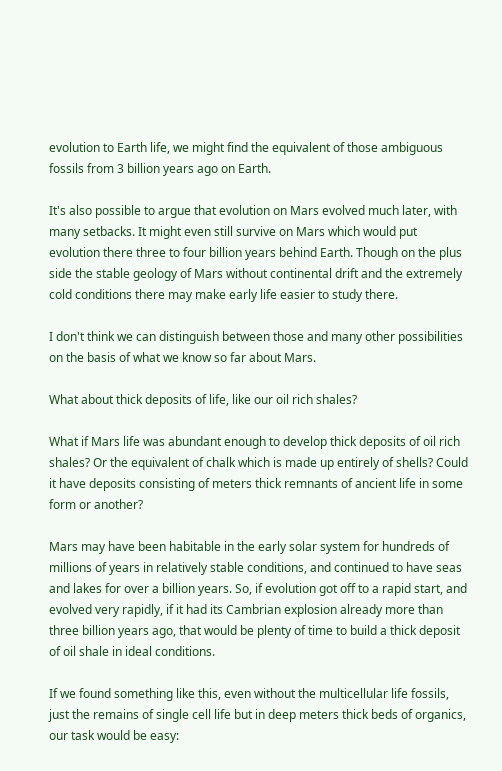evolution to Earth life, we might find the equivalent of those ambiguous fossils from 3 billion years ago on Earth.

It's also possible to argue that evolution on Mars evolved much later, with many setbacks. It might even still survive on Mars which would put evolution there three to four billion years behind Earth. Though on the plus side the stable geology of Mars without continental drift and the extremely cold conditions there may make early life easier to study there.

I don't think we can distinguish between those and many other possibilities on the basis of what we know so far about Mars.

What about thick deposits of life, like our oil rich shales?

What if Mars life was abundant enough to develop thick deposits of oil rich shales? Or the equivalent of chalk which is made up entirely of shells? Could it have deposits consisting of meters thick remnants of ancient life in some form or another?

Mars may have been habitable in the early solar system for hundreds of millions of years in relatively stable conditions, and continued to have seas and lakes for over a billion years. So, if evolution got off to a rapid start, and evolved very rapidly, if it had its Cambrian explosion already more than three billion years ago, that would be plenty of time to build a thick deposit of oil shale in ideal conditions.

If we found something like this, even without the multicellular life fossils, just the remains of single cell life but in deep meters thick beds of organics, our task would be easy: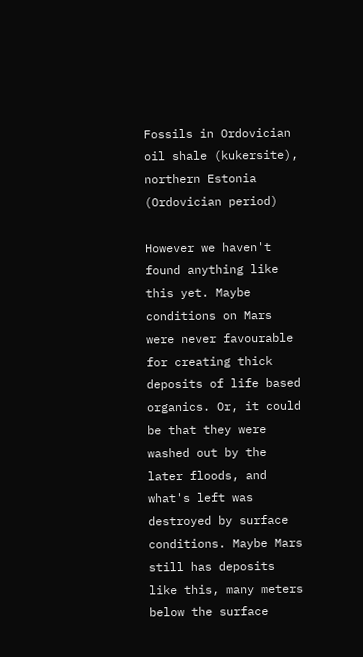Fossils in Ordovician oil shale (kukersite), northern Estonia (Ordovician period)

However we haven't found anything like this yet. Maybe conditions on Mars were never favourable for creating thick deposits of life based organics. Or, it could be that they were washed out by the later floods, and what's left was destroyed by surface conditions. Maybe Mars still has deposits like this, many meters below the surface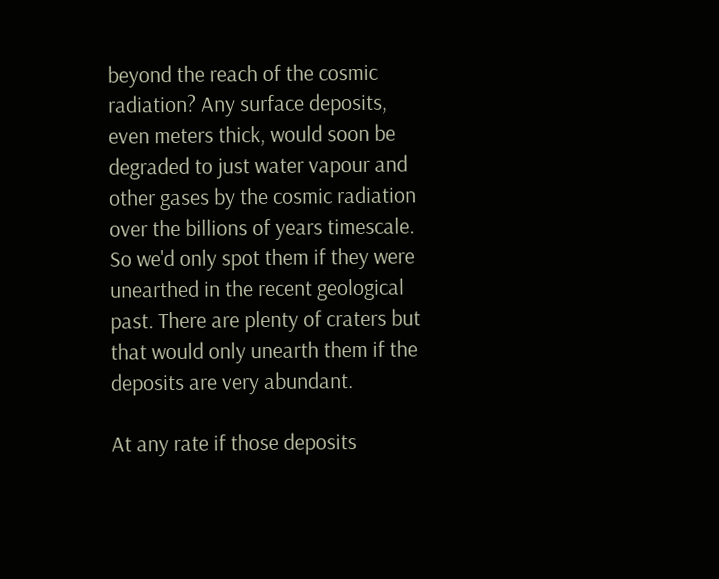beyond the reach of the cosmic radiation? Any surface deposits, even meters thick, would soon be degraded to just water vapour and other gases by the cosmic radiation over the billions of years timescale. So we'd only spot them if they were unearthed in the recent geological past. There are plenty of craters but that would only unearth them if the deposits are very abundant.

At any rate if those deposits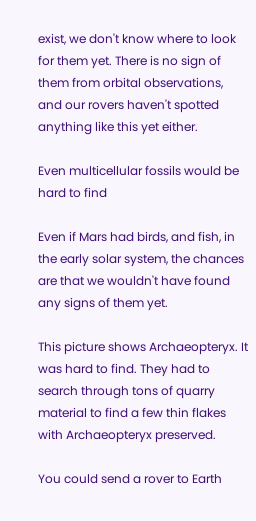exist, we don't know where to look for them yet. There is no sign of them from orbital observations, and our rovers haven't spotted anything like this yet either.

Even multicellular fossils would be hard to find

Even if Mars had birds, and fish, in the early solar system, the chances are that we wouldn't have found any signs of them yet.

This picture shows Archaeopteryx. It was hard to find. They had to search through tons of quarry material to find a few thin flakes with Archaeopteryx preserved.

You could send a rover to Earth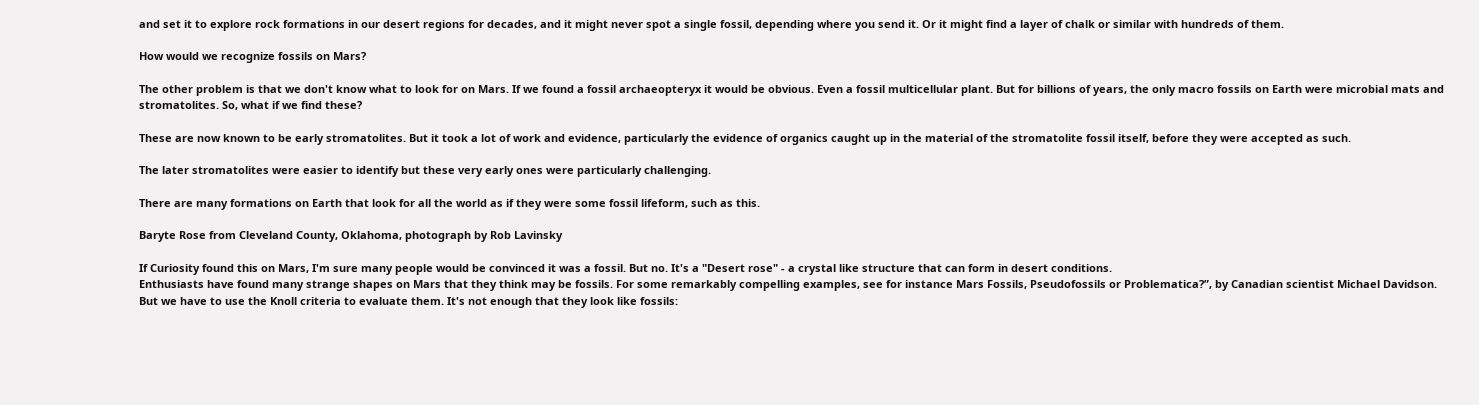and set it to explore rock formations in our desert regions for decades, and it might never spot a single fossil, depending where you send it. Or it might find a layer of chalk or similar with hundreds of them.

How would we recognize fossils on Mars?

The other problem is that we don't know what to look for on Mars. If we found a fossil archaeopteryx it would be obvious. Even a fossil multicellular plant. But for billions of years, the only macro fossils on Earth were microbial mats and stromatolites. So, what if we find these?

These are now known to be early stromatolites. But it took a lot of work and evidence, particularly the evidence of organics caught up in the material of the stromatolite fossil itself, before they were accepted as such.

The later stromatolites were easier to identify but these very early ones were particularly challenging.

There are many formations on Earth that look for all the world as if they were some fossil lifeform, such as this.

Baryte Rose from Cleveland County, Oklahoma, photograph by Rob Lavinsky

If Curiosity found this on Mars, I'm sure many people would be convinced it was a fossil. But no. It's a "Desert rose" - a crystal like structure that can form in desert conditions.
Enthusiasts have found many strange shapes on Mars that they think may be fossils. For some remarkably compelling examples, see for instance Mars Fossils, Pseudofossils or Problematica?”, by Canadian scientist Michael Davidson. But we have to use the Knoll criteria to evaluate them. It's not enough that they look like fossils: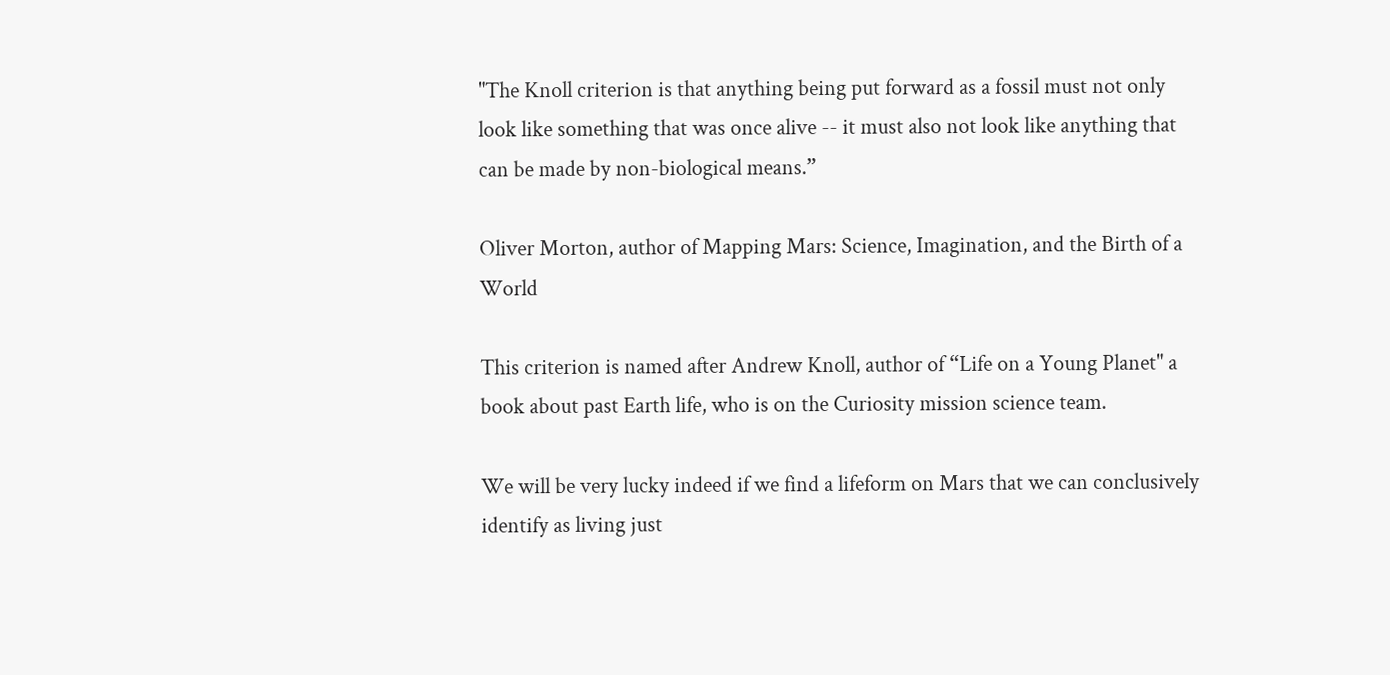"The Knoll criterion is that anything being put forward as a fossil must not only look like something that was once alive -- it must also not look like anything that can be made by non-biological means.”

Oliver Morton, author of Mapping Mars: Science, Imagination, and the Birth of a World

This criterion is named after Andrew Knoll, author of “Life on a Young Planet" a book about past Earth life, who is on the Curiosity mission science team.

We will be very lucky indeed if we find a lifeform on Mars that we can conclusively identify as living just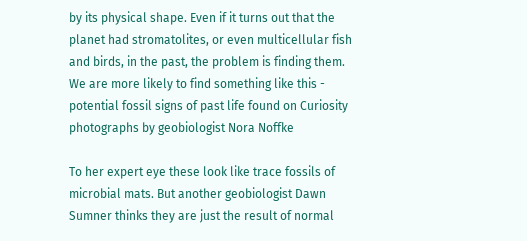by its physical shape. Even if it turns out that the planet had stromatolites, or even multicellular fish and birds, in the past, the problem is finding them. We are more likely to find something like this - potential fossil signs of past life found on Curiosity photographs by geobiologist Nora Noffke

To her expert eye these look like trace fossils of microbial mats. But another geobiologist Dawn Sumner thinks they are just the result of normal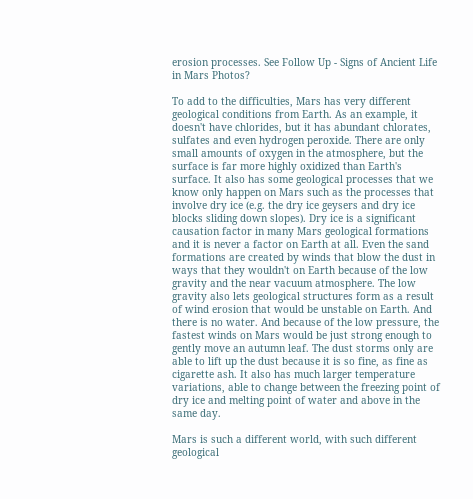erosion processes. See Follow Up - Signs of Ancient Life in Mars Photos?

To add to the difficulties, Mars has very different geological conditions from Earth. As an example, it doesn't have chlorides, but it has abundant chlorates, sulfates and even hydrogen peroxide. There are only small amounts of oxygen in the atmosphere, but the surface is far more highly oxidized than Earth's surface. It also has some geological processes that we know only happen on Mars such as the processes that involve dry ice (e.g. the dry ice geysers and dry ice blocks sliding down slopes). Dry ice is a significant causation factor in many Mars geological formations and it is never a factor on Earth at all. Even the sand formations are created by winds that blow the dust in ways that they wouldn't on Earth because of the low gravity and the near vacuum atmosphere. The low gravity also lets geological structures form as a result of wind erosion that would be unstable on Earth. And there is no water. And because of the low pressure, the fastest winds on Mars would be just strong enough to gently move an autumn leaf. The dust storms only are able to lift up the dust because it is so fine, as fine as cigarette ash. It also has much larger temperature variations, able to change between the freezing point of dry ice and melting point of water and above in the same day.

Mars is such a different world, with such different geological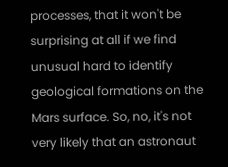processes, that it won't be surprising at all if we find unusual hard to identify geological formations on the Mars surface. So, no, it's not very likely that an astronaut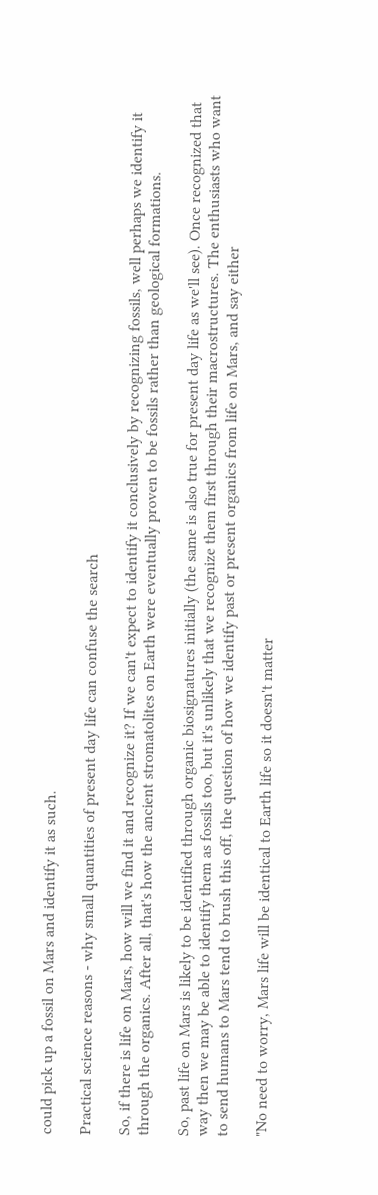could pick up a fossil on Mars and identify it as such.

Practical science reasons - why small quantities of present day life can confuse the search

So, if there is life on Mars, how will we find it and recognize it? If we can't expect to identify it conclusively by recognizing fossils, well perhaps we identify it through the organics. After all, that's how the ancient stromatolites on Earth were eventually proven to be fossils rather than geological formations.

So, past life on Mars is likely to be identified through organic biosignatures initially (the same is also true for present day life as we'll see). Once recognized that way then we may be able to identify them as fossils too, but it's unlikely that we recognize them first through their macrostructures. The enthusiasts who want to send humans to Mars tend to brush this off, the question of how we identify past or present organics from life on Mars, and say either

"No need to worry, Mars life will be identical to Earth life so it doesn't matter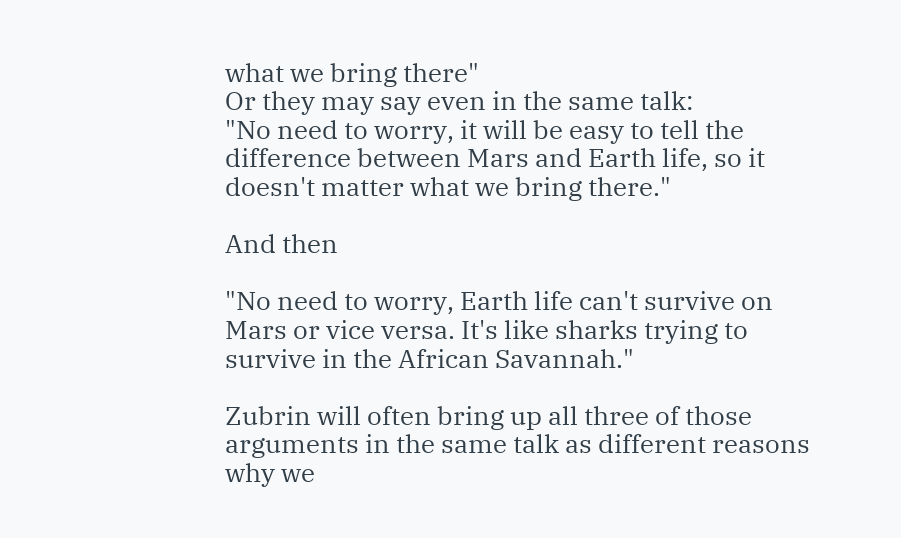what we bring there"
Or they may say even in the same talk:
"No need to worry, it will be easy to tell the difference between Mars and Earth life, so it doesn't matter what we bring there."

And then

"No need to worry, Earth life can't survive on Mars or vice versa. It's like sharks trying to survive in the African Savannah."

Zubrin will often bring up all three of those arguments in the same talk as different reasons why we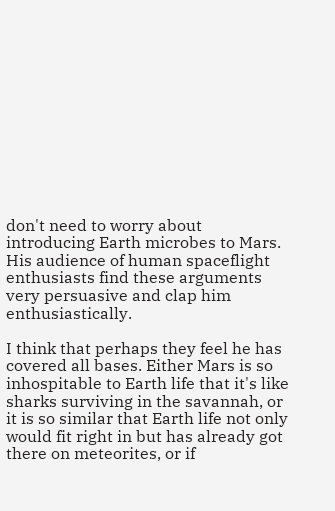don't need to worry about introducing Earth microbes to Mars. His audience of human spaceflight enthusiasts find these arguments very persuasive and clap him enthusiastically.

I think that perhaps they feel he has covered all bases. Either Mars is so inhospitable to Earth life that it's like sharks surviving in the savannah, or it is so similar that Earth life not only would fit right in but has already got there on meteorites, or if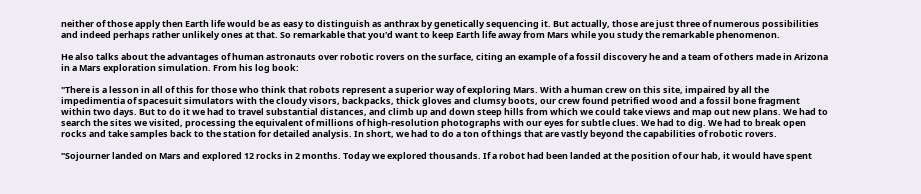neither of those apply then Earth life would be as easy to distinguish as anthrax by genetically sequencing it. But actually, those are just three of numerous possibilities and indeed perhaps rather unlikely ones at that. So remarkable that you'd want to keep Earth life away from Mars while you study the remarkable phenomenon.

He also talks about the advantages of human astronauts over robotic rovers on the surface, citing an example of a fossil discovery he and a team of others made in Arizona in a Mars exploration simulation. From his log book:

"There is a lesson in all of this for those who think that robots represent a superior way of exploring Mars. With a human crew on this site, impaired by all the impedimentia of spacesuit simulators with the cloudy visors, backpacks, thick gloves and clumsy boots, our crew found petrified wood and a fossil bone fragment within two days. But to do it we had to travel substantial distances, and climb up and down steep hills from which we could take views and map out new plans. We had to search the sites we visited, processing the equivalent of millions of high-resolution photographs with our eyes for subtle clues. We had to dig. We had to break open rocks and take samples back to the station for detailed analysis. In short, we had to do a ton of things that are vastly beyond the capabilities of robotic rovers.

"Sojourner landed on Mars and explored 12 rocks in 2 months. Today we explored thousands. If a robot had been landed at the position of our hab, it would have spent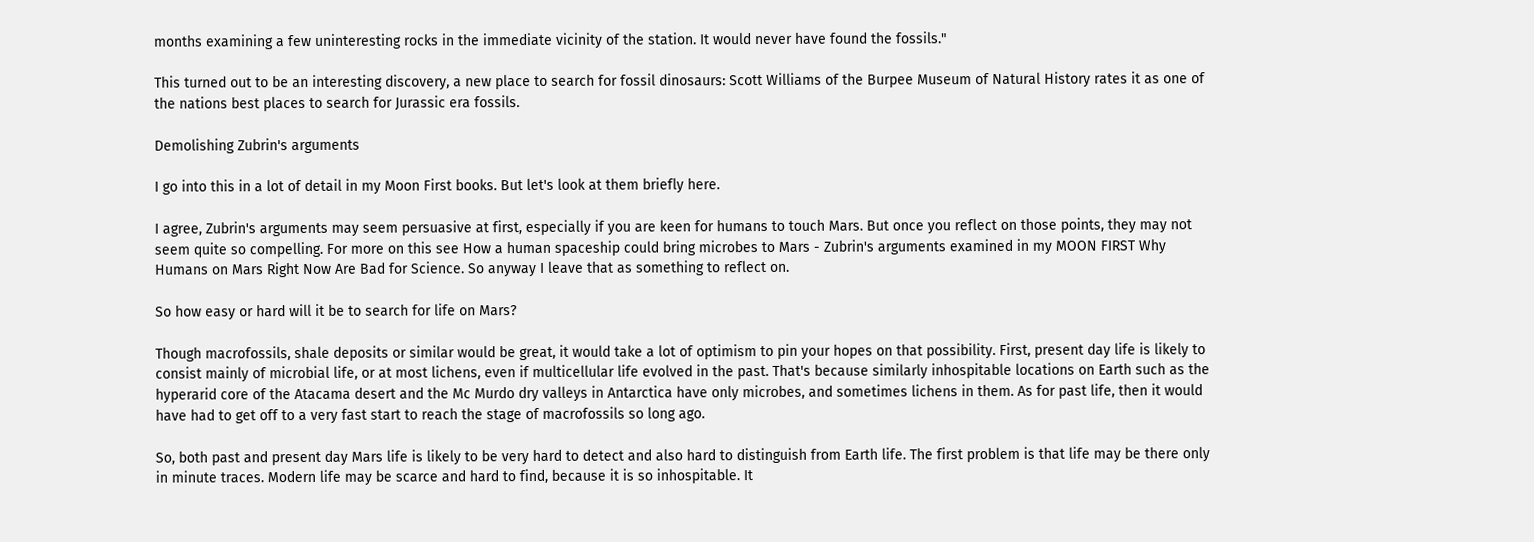months examining a few uninteresting rocks in the immediate vicinity of the station. It would never have found the fossils."

This turned out to be an interesting discovery, a new place to search for fossil dinosaurs: Scott Williams of the Burpee Museum of Natural History rates it as one of the nations best places to search for Jurassic era fossils.

Demolishing Zubrin's arguments

I go into this in a lot of detail in my Moon First books. But let's look at them briefly here.

I agree, Zubrin's arguments may seem persuasive at first, especially if you are keen for humans to touch Mars. But once you reflect on those points, they may not seem quite so compelling. For more on this see How a human spaceship could bring microbes to Mars - Zubrin's arguments examined in my MOON FIRST Why Humans on Mars Right Now Are Bad for Science. So anyway I leave that as something to reflect on.

So how easy or hard will it be to search for life on Mars?

Though macrofossils, shale deposits or similar would be great, it would take a lot of optimism to pin your hopes on that possibility. First, present day life is likely to consist mainly of microbial life, or at most lichens, even if multicellular life evolved in the past. That's because similarly inhospitable locations on Earth such as the hyperarid core of the Atacama desert and the Mc Murdo dry valleys in Antarctica have only microbes, and sometimes lichens in them. As for past life, then it would have had to get off to a very fast start to reach the stage of macrofossils so long ago.

So, both past and present day Mars life is likely to be very hard to detect and also hard to distinguish from Earth life. The first problem is that life may be there only in minute traces. Modern life may be scarce and hard to find, because it is so inhospitable. It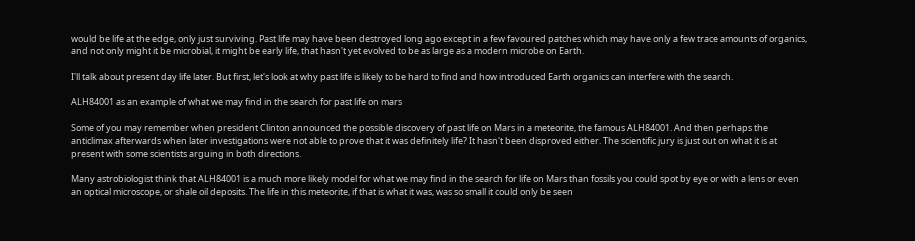would be life at the edge, only just surviving. Past life may have been destroyed long ago except in a few favoured patches which may have only a few trace amounts of organics, and not only might it be microbial, it might be early life, that hasn't yet evolved to be as large as a modern microbe on Earth.

I'll talk about present day life later. But first, let's look at why past life is likely to be hard to find and how introduced Earth organics can interfere with the search.

ALH84001 as an example of what we may find in the search for past life on mars

Some of you may remember when president Clinton announced the possible discovery of past life on Mars in a meteorite, the famous ALH84001. And then perhaps the anticlimax afterwards when later investigations were not able to prove that it was definitely life? It hasn't been disproved either. The scientific jury is just out on what it is at present with some scientists arguing in both directions.

Many astrobiologist think that ALH84001 is a much more likely model for what we may find in the search for life on Mars than fossils you could spot by eye or with a lens or even an optical microscope, or shale oil deposits. The life in this meteorite, if that is what it was, was so small it could only be seen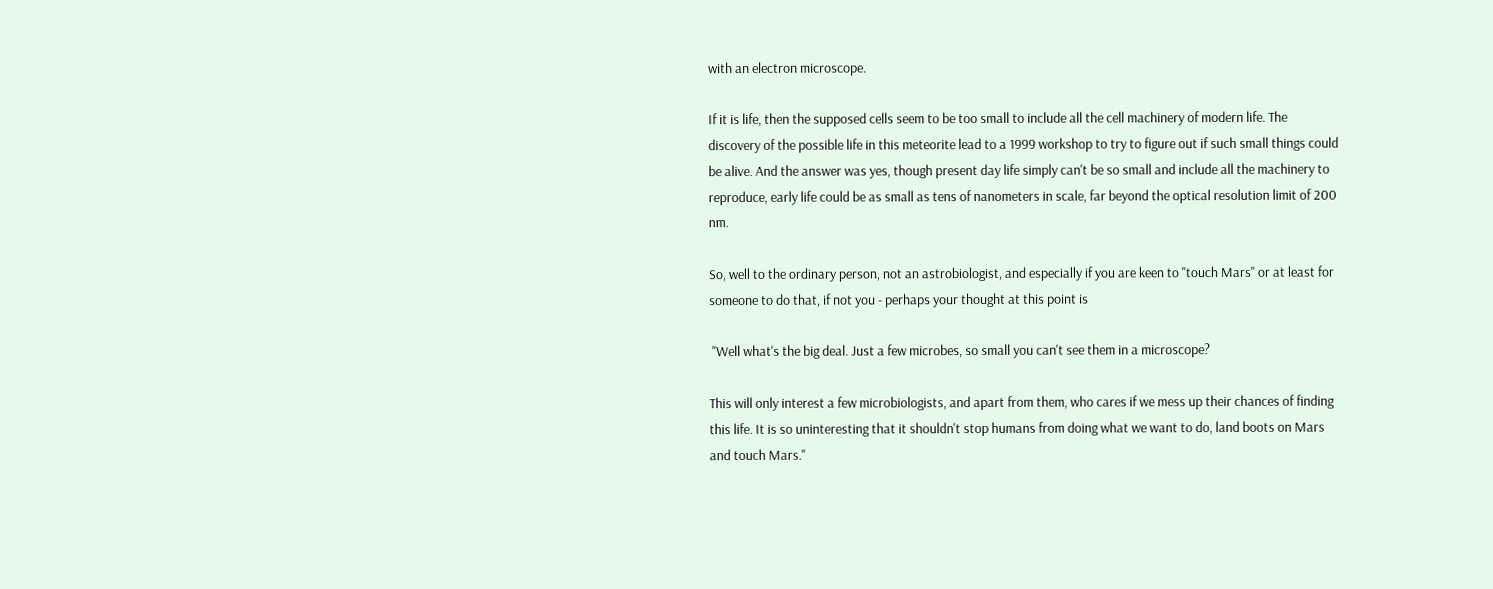with an electron microscope.

If it is life, then the supposed cells seem to be too small to include all the cell machinery of modern life. The discovery of the possible life in this meteorite lead to a 1999 workshop to try to figure out if such small things could be alive. And the answer was yes, though present day life simply can't be so small and include all the machinery to reproduce, early life could be as small as tens of nanometers in scale, far beyond the optical resolution limit of 200 nm.

So, well to the ordinary person, not an astrobiologist, and especially if you are keen to "touch Mars" or at least for someone to do that, if not you - perhaps your thought at this point is

 "Well what's the big deal. Just a few microbes, so small you can't see them in a microscope?

This will only interest a few microbiologists, and apart from them, who cares if we mess up their chances of finding this life. It is so uninteresting that it shouldn't stop humans from doing what we want to do, land boots on Mars and touch Mars."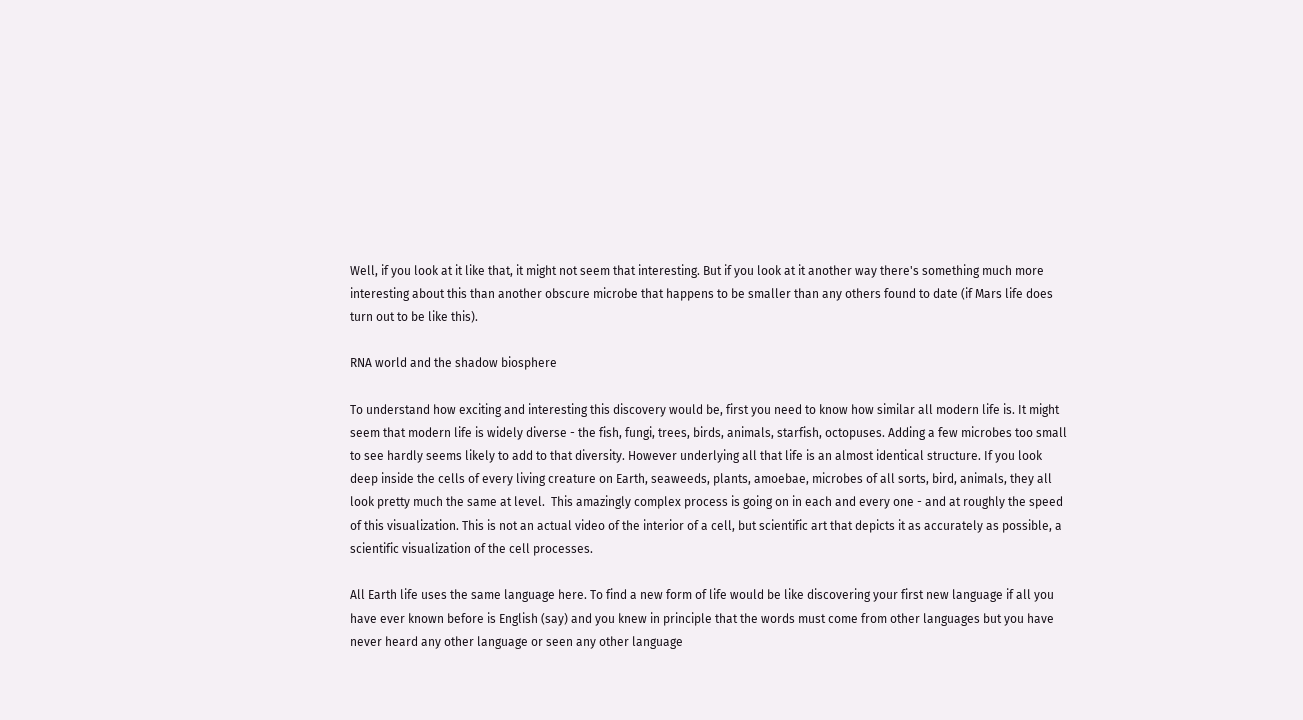Well, if you look at it like that, it might not seem that interesting. But if you look at it another way there's something much more interesting about this than another obscure microbe that happens to be smaller than any others found to date (if Mars life does turn out to be like this).

RNA world and the shadow biosphere

To understand how exciting and interesting this discovery would be, first you need to know how similar all modern life is. It might seem that modern life is widely diverse - the fish, fungi, trees, birds, animals, starfish, octopuses. Adding a few microbes too small to see hardly seems likely to add to that diversity. However underlying all that life is an almost identical structure. If you look deep inside the cells of every living creature on Earth, seaweeds, plants, amoebae, microbes of all sorts, bird, animals, they all look pretty much the same at level.  This amazingly complex process is going on in each and every one - and at roughly the speed of this visualization. This is not an actual video of the interior of a cell, but scientific art that depicts it as accurately as possible, a scientific visualization of the cell processes.

All Earth life uses the same language here. To find a new form of life would be like discovering your first new language if all you have ever known before is English (say) and you knew in principle that the words must come from other languages but you have never heard any other language or seen any other language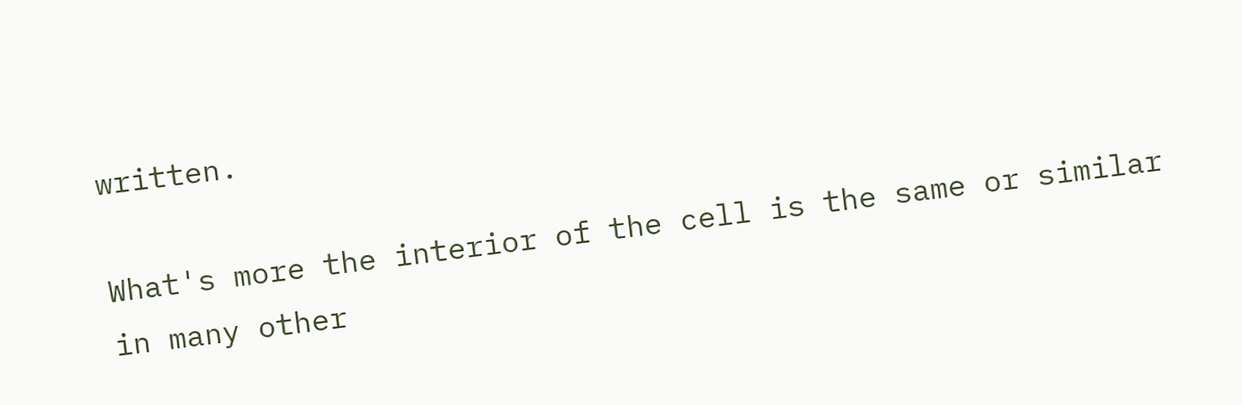written.

What's more the interior of the cell is the same or similar in many other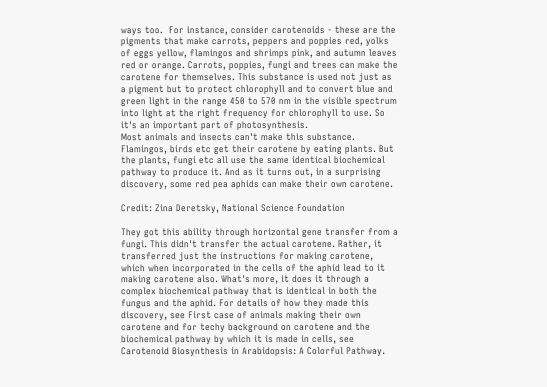ways too.  For instance, consider carotenoids - these are the pigments that make carrots, peppers and poppies red, yolks of eggs yellow, flamingos and shrimps pink, and autumn leaves red or orange. Carrots, poppies, fungi and trees can make the carotene for themselves. This substance is used not just as a pigment but to protect chlorophyll and to convert blue and green light in the range 450 to 570 nm in the visible spectrum into light at the right frequency for chlorophyll to use. So it's an important part of photosynthesis.
Most animals and insects can't make this substance. Flamingos, birds etc get their carotene by eating plants. But the plants, fungi etc all use the same identical biochemical pathway to produce it. And as it turns out, in a surprising discovery, some red pea aphids can make their own carotene.

Credit: Zina Deretsky, National Science Foundation

They got this ability through horizontal gene transfer from a fungi. This didn't transfer the actual carotene. Rather, it transferred just the instructions for making carotene, which when incorporated in the cells of the aphid lead to it making carotene also. What's more, it does it through a complex biochemical pathway that is identical in both the fungus and the aphid. For details of how they made this discovery, see First case of animals making their own carotene and for techy background on carotene and the biochemical pathway by which it is made in cells, see Carotenoid Biosynthesis in Arabidopsis: A Colorful Pathway.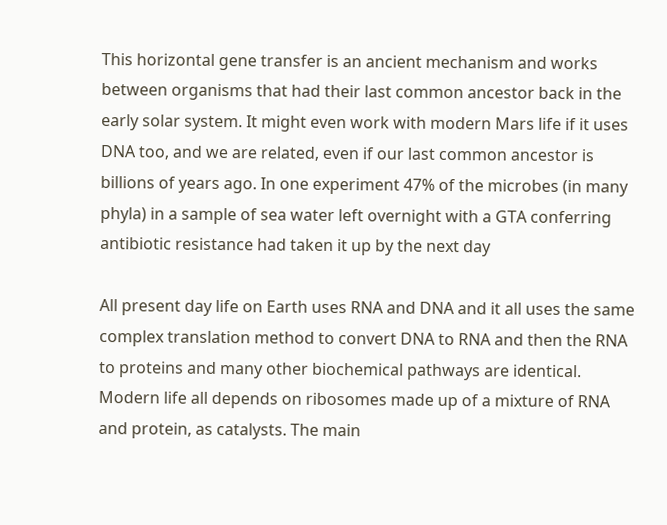This horizontal gene transfer is an ancient mechanism and works between organisms that had their last common ancestor back in the early solar system. It might even work with modern Mars life if it uses DNA too, and we are related, even if our last common ancestor is billions of years ago. In one experiment 47% of the microbes (in many phyla) in a sample of sea water left overnight with a GTA conferring antibiotic resistance had taken it up by the next day

All present day life on Earth uses RNA and DNA and it all uses the same complex translation method to convert DNA to RNA and then the RNA to proteins and many other biochemical pathways are identical. Modern life all depends on ribosomes made up of a mixture of RNA and protein, as catalysts. The main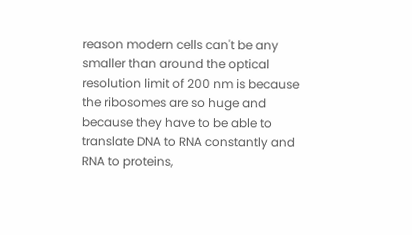reason modern cells can't be any smaller than around the optical resolution limit of 200 nm is because the ribosomes are so huge and because they have to be able to translate DNA to RNA constantly and RNA to proteins,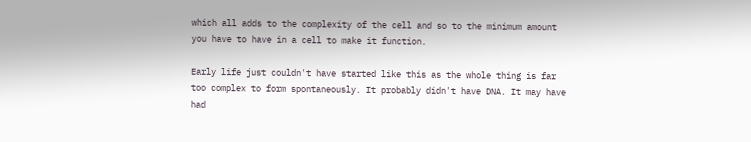which all adds to the complexity of the cell and so to the minimum amount you have to have in a cell to make it function.

Early life just couldn't have started like this as the whole thing is far too complex to form spontaneously. It probably didn't have DNA. It may have had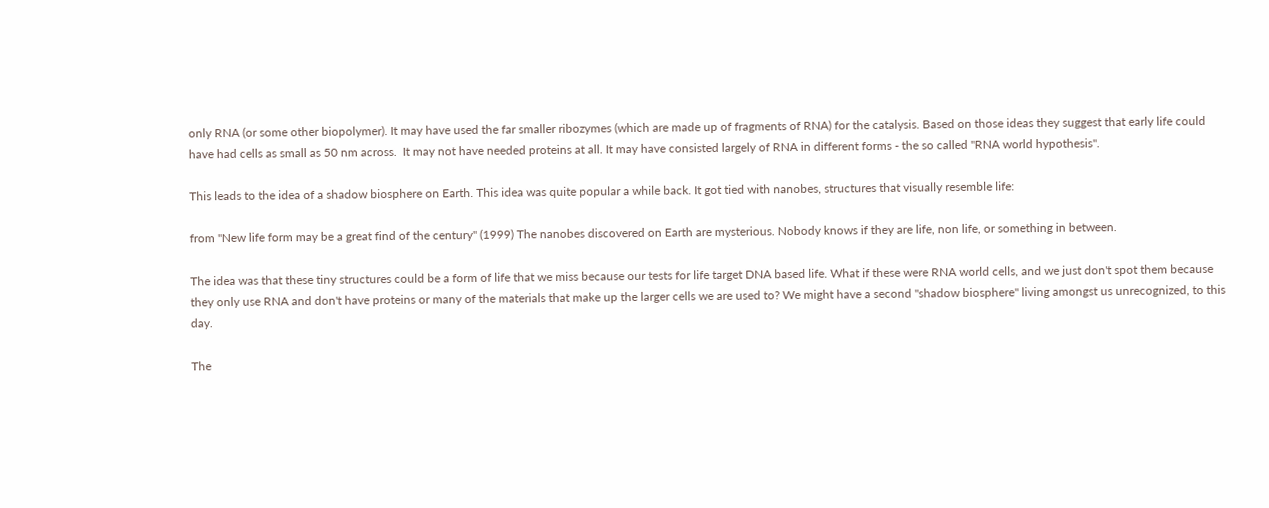only RNA (or some other biopolymer). It may have used the far smaller ribozymes (which are made up of fragments of RNA) for the catalysis. Based on those ideas they suggest that early life could have had cells as small as 50 nm across.  It may not have needed proteins at all. It may have consisted largely of RNA in different forms - the so called "RNA world hypothesis".

This leads to the idea of a shadow biosphere on Earth. This idea was quite popular a while back. It got tied with nanobes, structures that visually resemble life:

from "New life form may be a great find of the century" (1999) The nanobes discovered on Earth are mysterious. Nobody knows if they are life, non life, or something in between.

The idea was that these tiny structures could be a form of life that we miss because our tests for life target DNA based life. What if these were RNA world cells, and we just don't spot them because they only use RNA and don't have proteins or many of the materials that make up the larger cells we are used to? We might have a second "shadow biosphere" living amongst us unrecognized, to this day.

The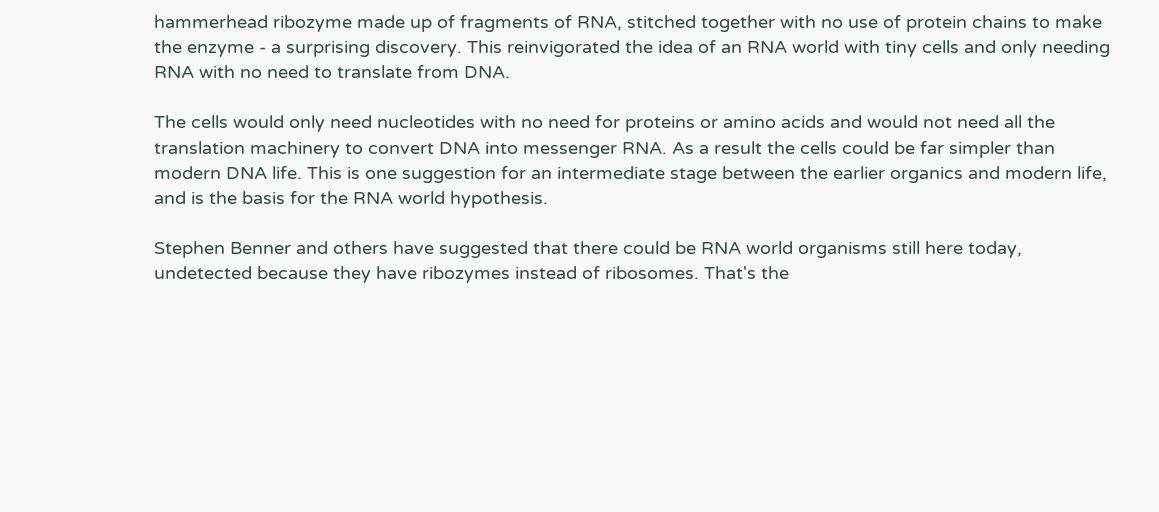hammerhead ribozyme made up of fragments of RNA, stitched together with no use of protein chains to make the enzyme - a surprising discovery. This reinvigorated the idea of an RNA world with tiny cells and only needing RNA with no need to translate from DNA.

The cells would only need nucleotides with no need for proteins or amino acids and would not need all the translation machinery to convert DNA into messenger RNA. As a result the cells could be far simpler than modern DNA life. This is one suggestion for an intermediate stage between the earlier organics and modern life, and is the basis for the RNA world hypothesis.

Stephen Benner and others have suggested that there could be RNA world organisms still here today, undetected because they have ribozymes instead of ribosomes. That's the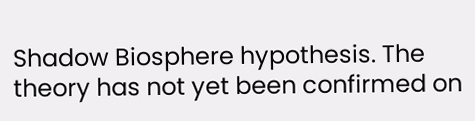Shadow Biosphere hypothesis. The theory has not yet been confirmed on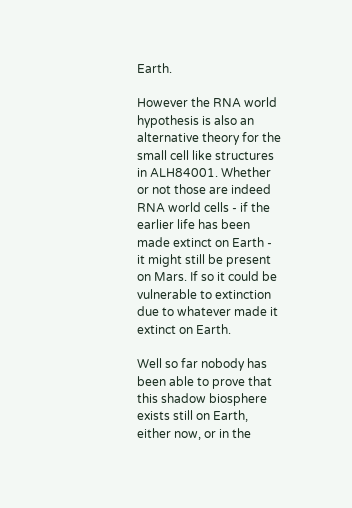Earth.

However the RNA world hypothesis is also an alternative theory for the small cell like structures in ALH84001. Whether or not those are indeed RNA world cells - if the earlier life has been made extinct on Earth - it might still be present on Mars. If so it could be vulnerable to extinction due to whatever made it extinct on Earth.

Well so far nobody has been able to prove that this shadow biosphere exists still on Earth, either now, or in the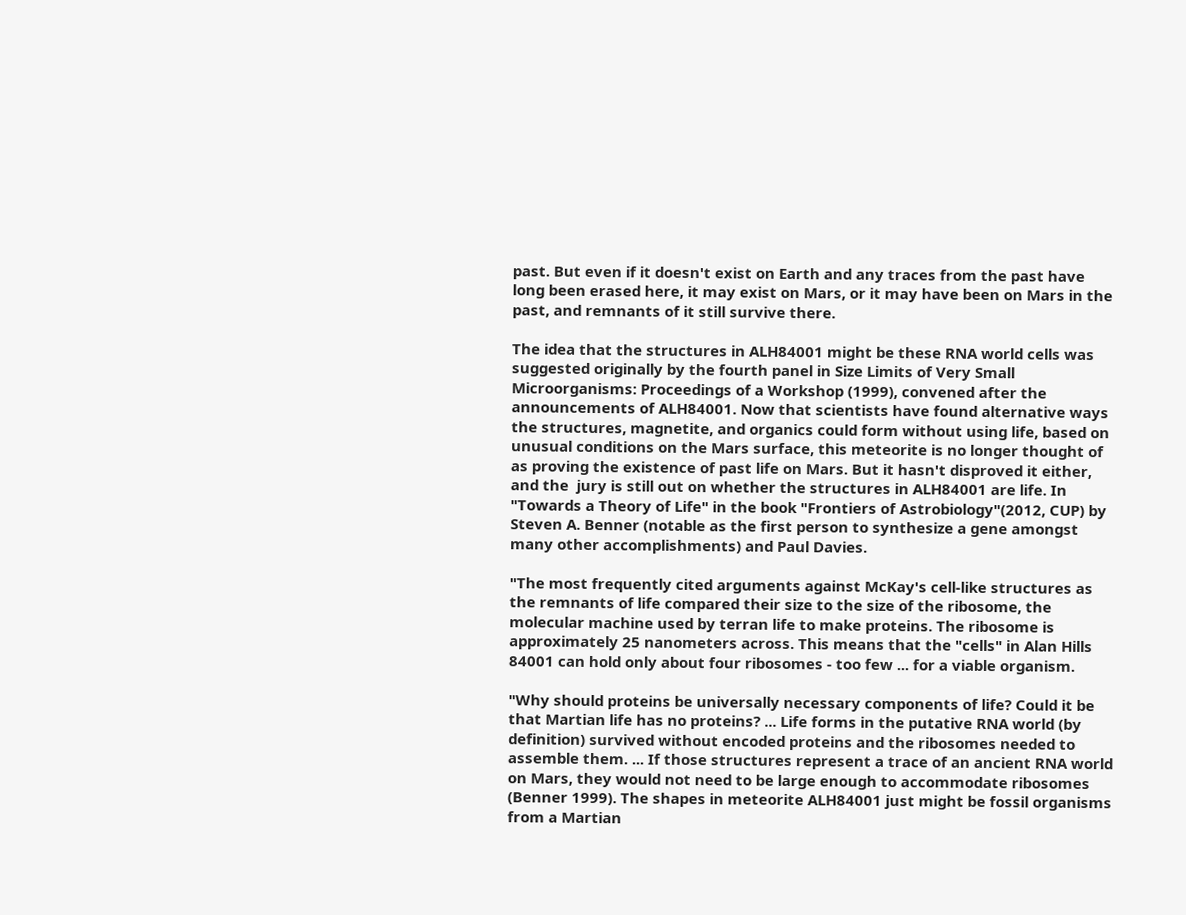past. But even if it doesn't exist on Earth and any traces from the past have long been erased here, it may exist on Mars, or it may have been on Mars in the past, and remnants of it still survive there.

The idea that the structures in ALH84001 might be these RNA world cells was suggested originally by the fourth panel in Size Limits of Very Small Microorganisms: Proceedings of a Workshop (1999), convened after the announcements of ALH84001. Now that scientists have found alternative ways the structures, magnetite, and organics could form without using life, based on unusual conditions on the Mars surface, this meteorite is no longer thought of as proving the existence of past life on Mars. But it hasn't disproved it either, and the  jury is still out on whether the structures in ALH84001 are life. In "Towards a Theory of Life" in the book "Frontiers of Astrobiology"(2012, CUP) by Steven A. Benner (notable as the first person to synthesize a gene amongst many other accomplishments) and Paul Davies.

"The most frequently cited arguments against McKay's cell-like structures as the remnants of life compared their size to the size of the ribosome, the molecular machine used by terran life to make proteins. The ribosome is approximately 25 nanometers across. This means that the "cells" in Alan Hills 84001 can hold only about four ribosomes - too few ... for a viable organism.

"Why should proteins be universally necessary components of life? Could it be that Martian life has no proteins? ... Life forms in the putative RNA world (by definition) survived without encoded proteins and the ribosomes needed to assemble them. ... If those structures represent a trace of an ancient RNA world on Mars, they would not need to be large enough to accommodate ribosomes (Benner 1999). The shapes in meteorite ALH84001 just might be fossil organisms from a Martian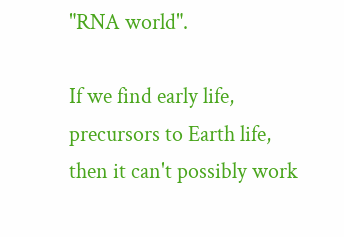"RNA world".

If we find early life, precursors to Earth life, then it can't possibly work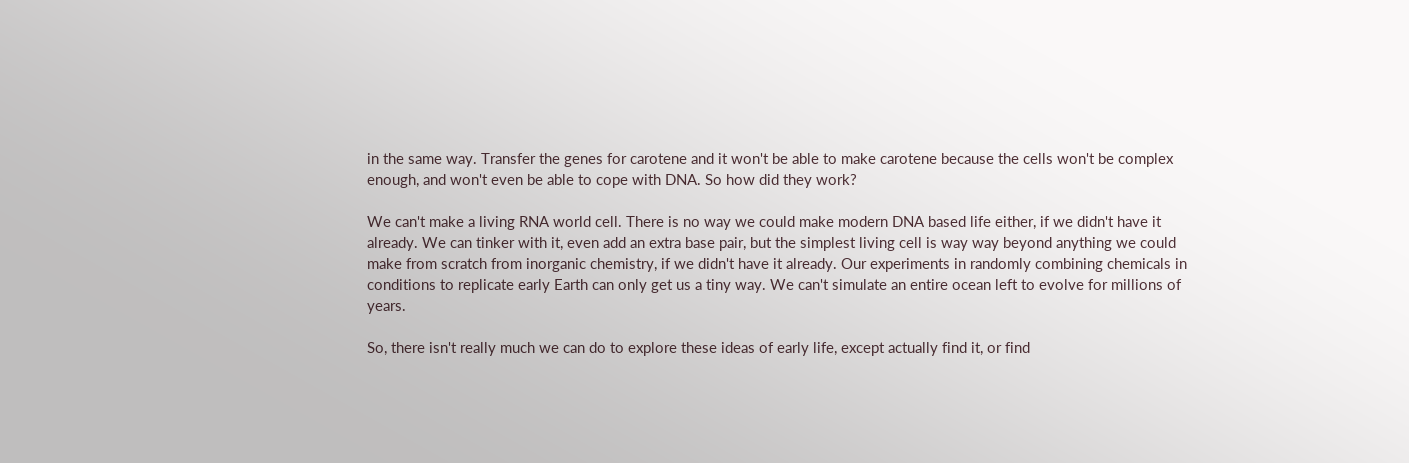in the same way. Transfer the genes for carotene and it won't be able to make carotene because the cells won't be complex enough, and won't even be able to cope with DNA. So how did they work?

We can't make a living RNA world cell. There is no way we could make modern DNA based life either, if we didn't have it already. We can tinker with it, even add an extra base pair, but the simplest living cell is way way beyond anything we could make from scratch from inorganic chemistry, if we didn't have it already. Our experiments in randomly combining chemicals in conditions to replicate early Earth can only get us a tiny way. We can't simulate an entire ocean left to evolve for millions of years.

So, there isn't really much we can do to explore these ideas of early life, except actually find it, or find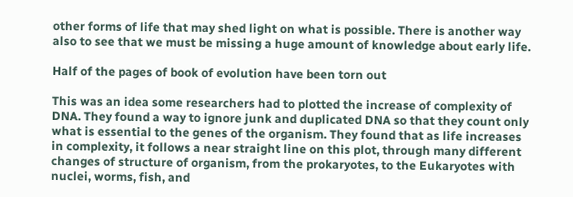other forms of life that may shed light on what is possible. There is another way also to see that we must be missing a huge amount of knowledge about early life.

Half of the pages of book of evolution have been torn out

This was an idea some researchers had to plotted the increase of complexity of DNA. They found a way to ignore junk and duplicated DNA so that they count only what is essential to the genes of the organism. They found that as life increases in complexity, it follows a near straight line on this plot, through many different changes of structure of organism, from the prokaryotes, to the Eukaryotes with nuclei, worms, fish, and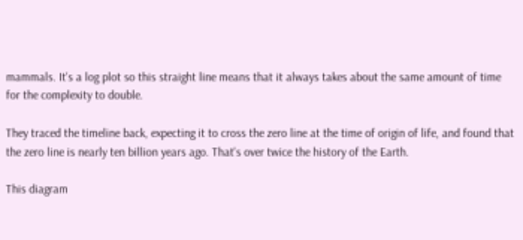mammals. It's a log plot so this straight line means that it always takes about the same amount of time for the complexity to double.

They traced the timeline back, expecting it to cross the zero line at the time of origin of life, and found that the zero line is nearly ten billion years ago. That's over twice the history of the Earth.

This diagram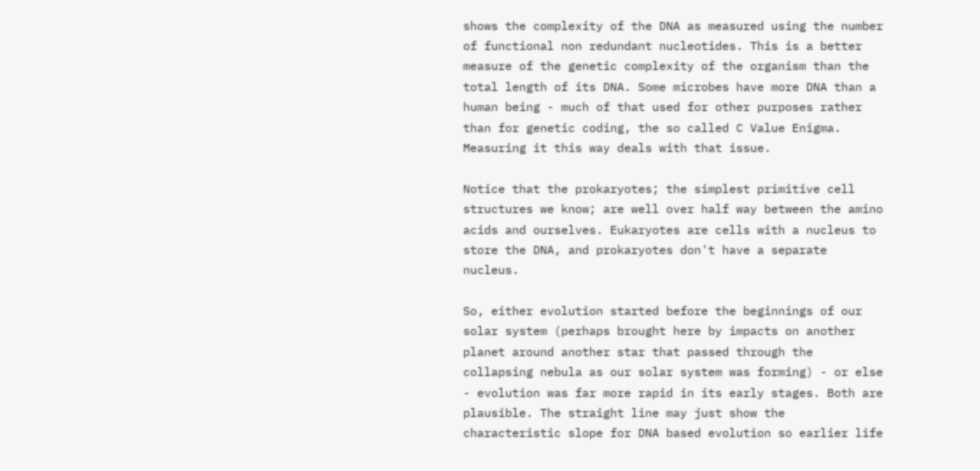shows the complexity of the DNA as measured using the number of functional non redundant nucleotides. This is a better measure of the genetic complexity of the organism than the total length of its DNA. Some microbes have more DNA than a human being - much of that used for other purposes rather than for genetic coding, the so called C Value Enigma. Measuring it this way deals with that issue.

Notice that the prokaryotes; the simplest primitive cell structures we know; are well over half way between the amino acids and ourselves. Eukaryotes are cells with a nucleus to store the DNA, and prokaryotes don't have a separate nucleus.

So, either evolution started before the beginnings of our solar system (perhaps brought here by impacts on another planet around another star that passed through the collapsing nebula as our solar system was forming) - or else - evolution was far more rapid in its early stages. Both are plausible. The straight line may just show the characteristic slope for DNA based evolution so earlier life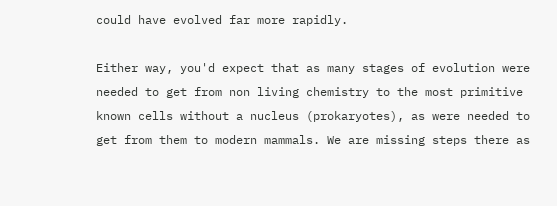could have evolved far more rapidly.

Either way, you'd expect that as many stages of evolution were needed to get from non living chemistry to the most primitive known cells without a nucleus (prokaryotes), as were needed to get from them to modern mammals. We are missing steps there as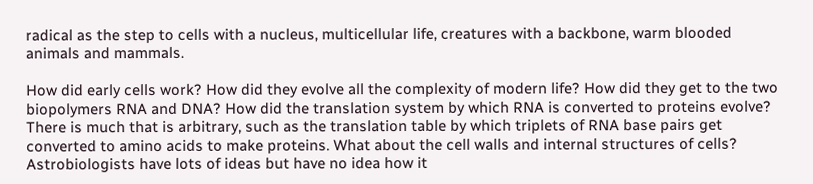radical as the step to cells with a nucleus, multicellular life, creatures with a backbone, warm blooded animals and mammals.

How did early cells work? How did they evolve all the complexity of modern life? How did they get to the two biopolymers RNA and DNA? How did the translation system by which RNA is converted to proteins evolve? There is much that is arbitrary, such as the translation table by which triplets of RNA base pairs get converted to amino acids to make proteins. What about the cell walls and internal structures of cells? Astrobiologists have lots of ideas but have no idea how it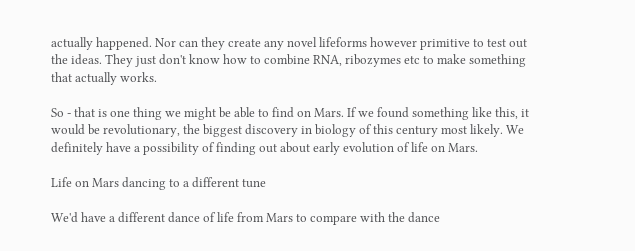actually happened. Nor can they create any novel lifeforms however primitive to test out the ideas. They just don't know how to combine RNA, ribozymes etc to make something that actually works.

So - that is one thing we might be able to find on Mars. If we found something like this, it would be revolutionary, the biggest discovery in biology of this century most likely. We definitely have a possibility of finding out about early evolution of life on Mars.

Life on Mars dancing to a different tune

We'd have a different dance of life from Mars to compare with the dance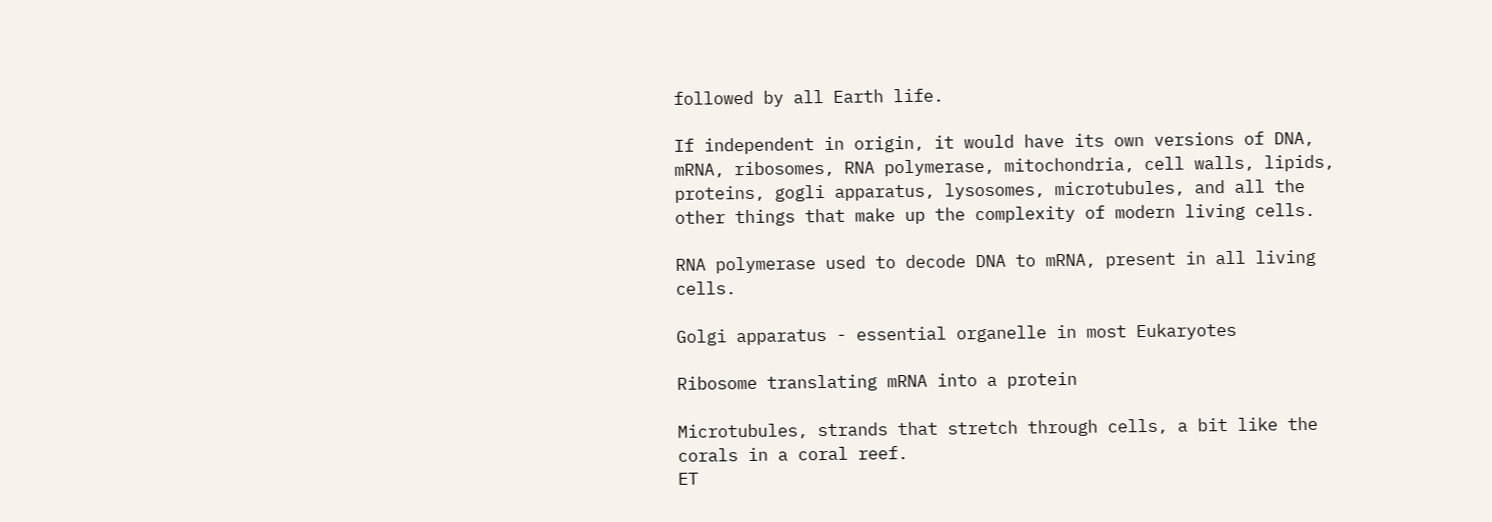followed by all Earth life.

If independent in origin, it would have its own versions of DNA, mRNA, ribosomes, RNA polymerase, mitochondria, cell walls, lipids, proteins, gogli apparatus, lysosomes, microtubules, and all the other things that make up the complexity of modern living cells.

RNA polymerase used to decode DNA to mRNA, present in all living cells.

Golgi apparatus - essential organelle in most Eukaryotes

Ribosome translating mRNA into a protein

Microtubules, strands that stretch through cells, a bit like the corals in a coral reef.
ET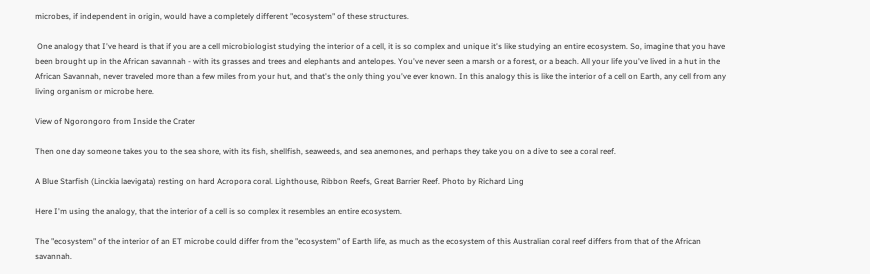microbes, if independent in origin, would have a completely different "ecosystem" of these structures.

 One analogy that I've heard is that if you are a cell microbiologist studying the interior of a cell, it is so complex and unique it's like studying an entire ecosystem. So, imagine that you have been brought up in the African savannah - with its grasses and trees and elephants and antelopes. You've never seen a marsh or a forest, or a beach. All your life you've lived in a hut in the African Savannah, never traveled more than a few miles from your hut, and that's the only thing you've ever known. In this analogy this is like the interior of a cell on Earth, any cell from any living organism or microbe here.

View of Ngorongoro from Inside the Crater

Then one day someone takes you to the sea shore, with its fish, shellfish, seaweeds, and sea anemones, and perhaps they take you on a dive to see a coral reef.

A Blue Starfish (Linckia laevigata) resting on hard Acropora coral. Lighthouse, Ribbon Reefs, Great Barrier Reef. Photo by Richard Ling

Here I'm using the analogy, that the interior of a cell is so complex it resembles an entire ecosystem.

The "ecosystem" of the interior of an ET microbe could differ from the "ecosystem" of Earth life, as much as the ecosystem of this Australian coral reef differs from that of the African savannah.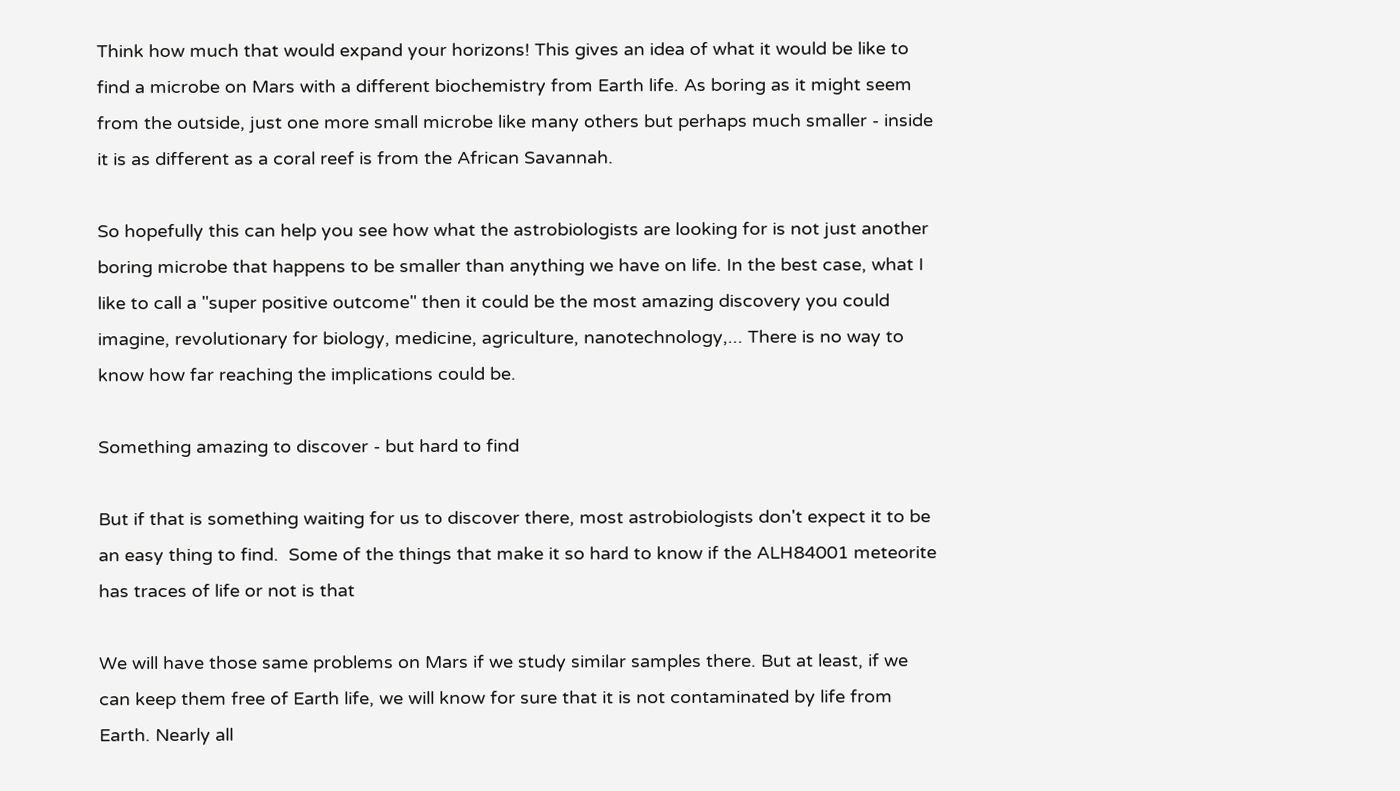Think how much that would expand your horizons! This gives an idea of what it would be like to find a microbe on Mars with a different biochemistry from Earth life. As boring as it might seem from the outside, just one more small microbe like many others but perhaps much smaller - inside it is as different as a coral reef is from the African Savannah.

So hopefully this can help you see how what the astrobiologists are looking for is not just another boring microbe that happens to be smaller than anything we have on life. In the best case, what I like to call a "super positive outcome" then it could be the most amazing discovery you could imagine, revolutionary for biology, medicine, agriculture, nanotechnology,... There is no way to know how far reaching the implications could be.

Something amazing to discover - but hard to find

But if that is something waiting for us to discover there, most astrobiologists don't expect it to be an easy thing to find.  Some of the things that make it so hard to know if the ALH84001 meteorite has traces of life or not is that

We will have those same problems on Mars if we study similar samples there. But at least, if we can keep them free of Earth life, we will know for sure that it is not contaminated by life from Earth. Nearly all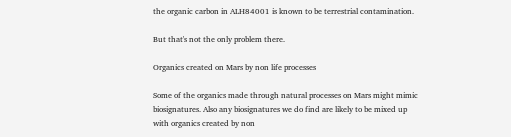the organic carbon in ALH84001 is known to be terrestrial contamination.

But that's not the only problem there.

Organics created on Mars by non life processes

Some of the organics made through natural processes on Mars might mimic biosignatures. Also any biosignatures we do find are likely to be mixed up with organics created by non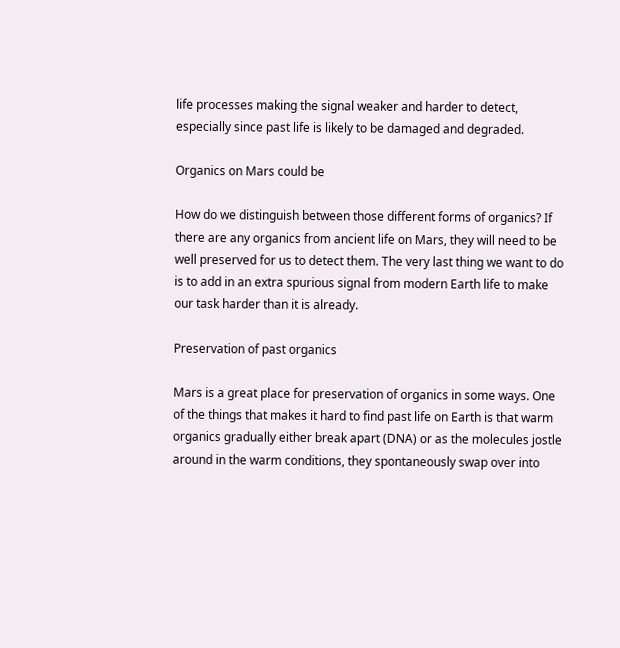life processes making the signal weaker and harder to detect, especially since past life is likely to be damaged and degraded.

Organics on Mars could be

How do we distinguish between those different forms of organics? If there are any organics from ancient life on Mars, they will need to be well preserved for us to detect them. The very last thing we want to do is to add in an extra spurious signal from modern Earth life to make our task harder than it is already.

Preservation of past organics

Mars is a great place for preservation of organics in some ways. One of the things that makes it hard to find past life on Earth is that warm organics gradually either break apart (DNA) or as the molecules jostle around in the warm conditions, they spontaneously swap over into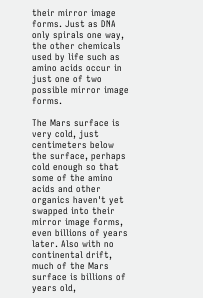their mirror image forms. Just as DNA only spirals one way, the other chemicals used by life such as amino acids occur in just one of two possible mirror image forms.

The Mars surface is very cold, just centimeters below the surface, perhaps cold enough so that some of the amino acids and other organics haven't yet swapped into their mirror image forms, even billions of years later. Also with no continental drift, much of the Mars surface is billions of years old,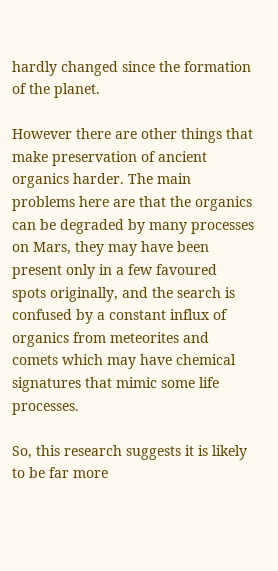hardly changed since the formation of the planet.

However there are other things that make preservation of ancient organics harder. The main problems here are that the organics can be degraded by many processes on Mars, they may have been present only in a few favoured spots originally, and the search is confused by a constant influx of organics from meteorites and comets which may have chemical signatures that mimic some life processes.

So, this research suggests it is likely to be far more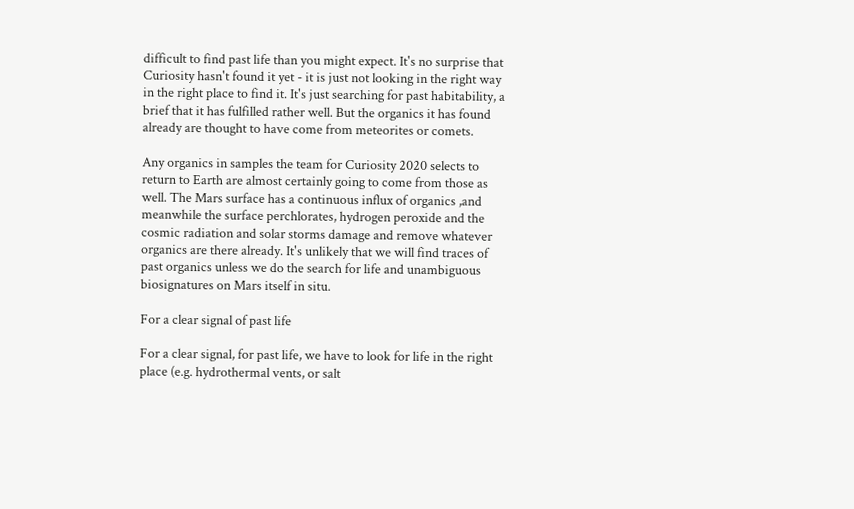difficult to find past life than you might expect. It's no surprise that Curiosity hasn't found it yet - it is just not looking in the right way in the right place to find it. It's just searching for past habitability, a brief that it has fulfilled rather well. But the organics it has found already are thought to have come from meteorites or comets.

Any organics in samples the team for Curiosity 2020 selects to return to Earth are almost certainly going to come from those as well. The Mars surface has a continuous influx of organics ,and meanwhile the surface perchlorates, hydrogen peroxide and the cosmic radiation and solar storms damage and remove whatever organics are there already. It's unlikely that we will find traces of past organics unless we do the search for life and unambiguous biosignatures on Mars itself in situ.

For a clear signal of past life

For a clear signal, for past life, we have to look for life in the right place (e.g. hydrothermal vents, or salt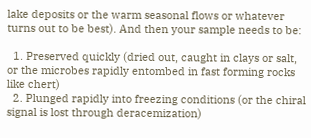lake deposits or the warm seasonal flows or whatever turns out to be best). And then your sample needs to be:

  1. Preserved quickly (dried out, caught in clays or salt, or the microbes rapidly entombed in fast forming rocks like chert)
  2. Plunged rapidly into freezing conditions (or the chiral signal is lost through deracemization)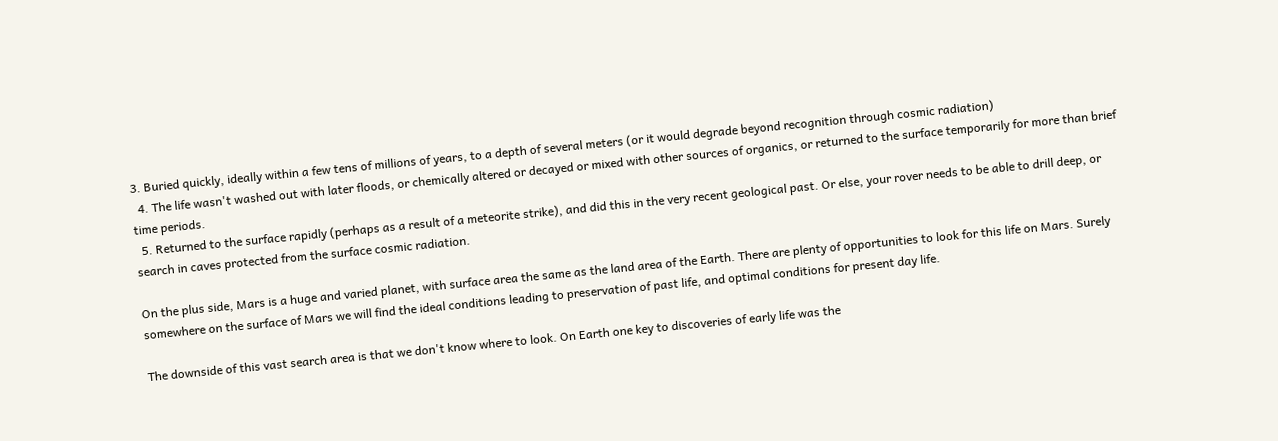3. Buried quickly, ideally within a few tens of millions of years, to a depth of several meters (or it would degrade beyond recognition through cosmic radiation)
  4. The life wasn't washed out with later floods, or chemically altered or decayed or mixed with other sources of organics, or returned to the surface temporarily for more than brief time periods.
  5. Returned to the surface rapidly (perhaps as a result of a meteorite strike), and did this in the very recent geological past. Or else, your rover needs to be able to drill deep, or search in caves protected from the surface cosmic radiation.

On the plus side, Mars is a huge and varied planet, with surface area the same as the land area of the Earth. There are plenty of opportunities to look for this life on Mars. Surely somewhere on the surface of Mars we will find the ideal conditions leading to preservation of past life, and optimal conditions for present day life.

The downside of this vast search area is that we don't know where to look. On Earth one key to discoveries of early life was the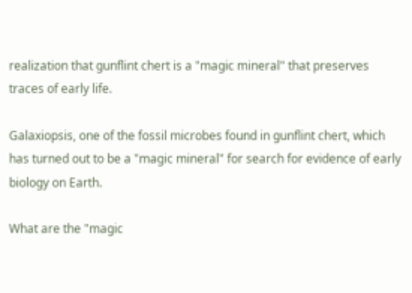realization that gunflint chert is a "magic mineral" that preserves traces of early life.

Galaxiopsis, one of the fossil microbes found in gunflint chert, which has turned out to be a "magic mineral" for search for evidence of early biology on Earth.

What are the "magic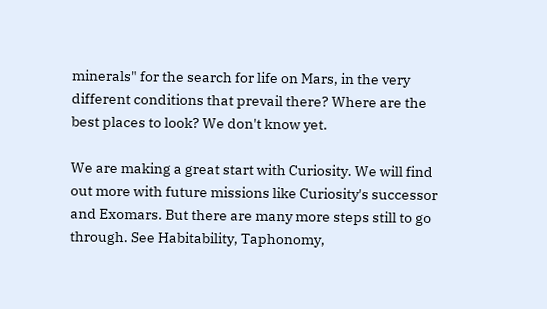minerals" for the search for life on Mars, in the very different conditions that prevail there? Where are the best places to look? We don't know yet.

We are making a great start with Curiosity. We will find out more with future missions like Curiosity's successor and Exomars. But there are many more steps still to go through. See Habitability, Taphonomy,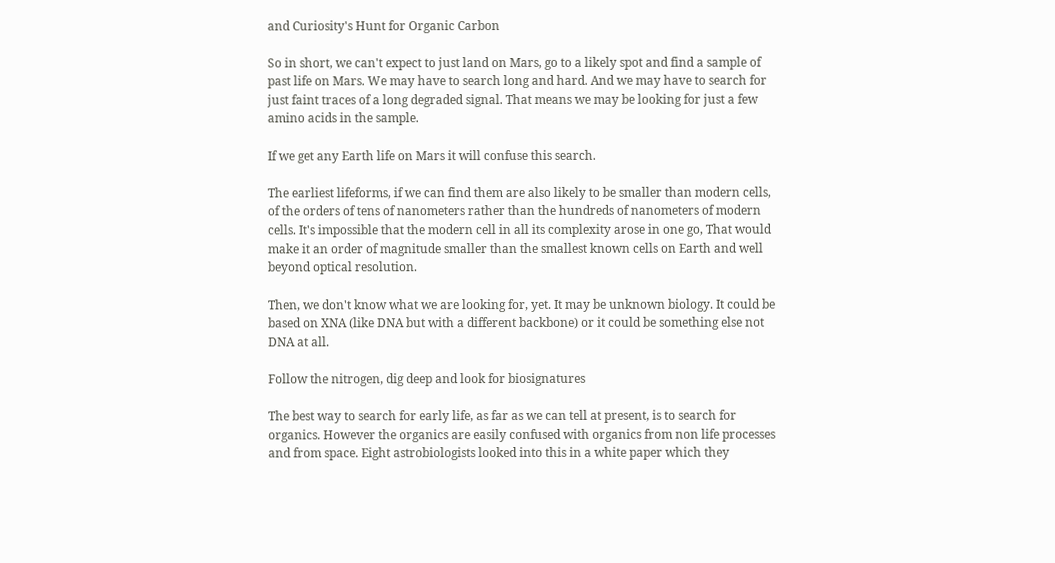and Curiosity's Hunt for Organic Carbon

So in short, we can't expect to just land on Mars, go to a likely spot and find a sample of past life on Mars. We may have to search long and hard. And we may have to search for just faint traces of a long degraded signal. That means we may be looking for just a few amino acids in the sample.

If we get any Earth life on Mars it will confuse this search.

The earliest lifeforms, if we can find them are also likely to be smaller than modern cells, of the orders of tens of nanometers rather than the hundreds of nanometers of modern cells. It's impossible that the modern cell in all its complexity arose in one go, That would make it an order of magnitude smaller than the smallest known cells on Earth and well beyond optical resolution.

Then, we don't know what we are looking for, yet. It may be unknown biology. It could be based on XNA (like DNA but with a different backbone) or it could be something else not DNA at all.

Follow the nitrogen, dig deep and look for biosignatures

The best way to search for early life, as far as we can tell at present, is to search for organics. However the organics are easily confused with organics from non life processes and from space. Eight astrobiologists looked into this in a white paper which they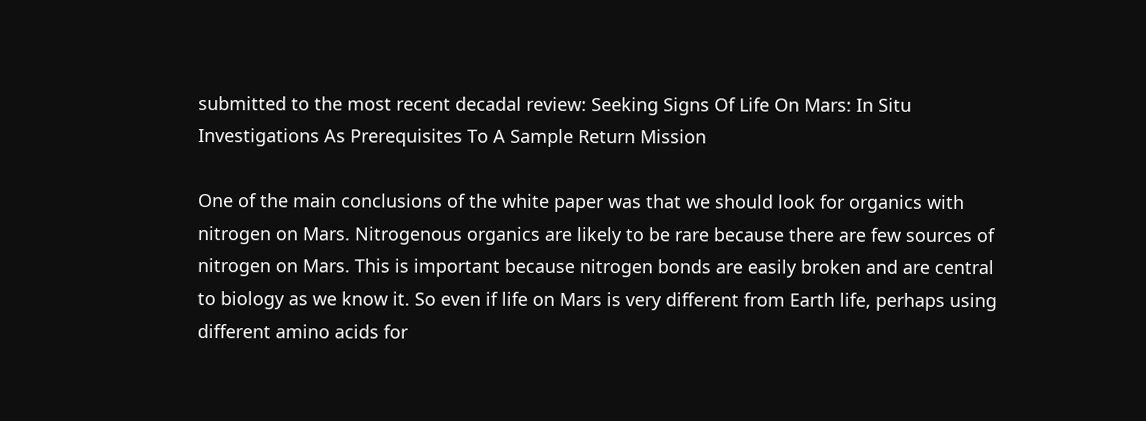submitted to the most recent decadal review: Seeking Signs Of Life On Mars: In Situ Investigations As Prerequisites To A Sample Return Mission

One of the main conclusions of the white paper was that we should look for organics with nitrogen on Mars. Nitrogenous organics are likely to be rare because there are few sources of nitrogen on Mars. This is important because nitrogen bonds are easily broken and are central to biology as we know it. So even if life on Mars is very different from Earth life, perhaps using different amino acids for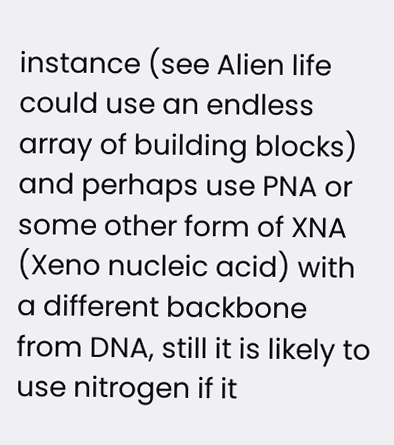instance (see Alien life could use an endless array of building blocks) and perhaps use PNA or some other form of XNA (Xeno nucleic acid) with a different backbone from DNA, still it is likely to use nitrogen if it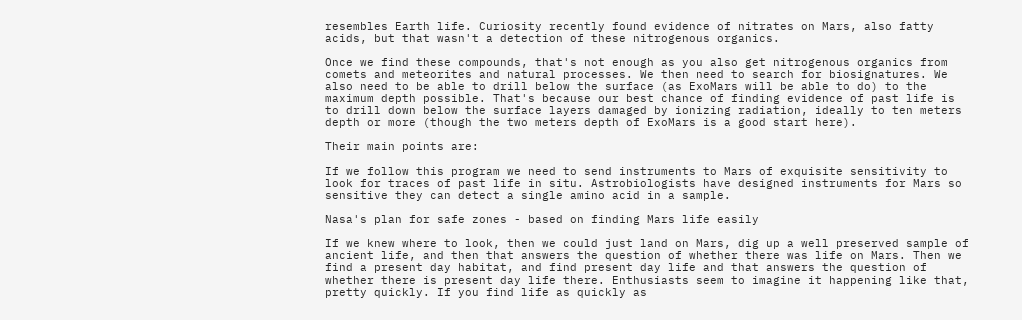resembles Earth life. Curiosity recently found evidence of nitrates on Mars, also fatty acids, but that wasn't a detection of these nitrogenous organics.

Once we find these compounds, that's not enough as you also get nitrogenous organics from comets and meteorites and natural processes. We then need to search for biosignatures. We also need to be able to drill below the surface (as ExoMars will be able to do) to the maximum depth possible. That's because our best chance of finding evidence of past life is to drill down below the surface layers damaged by ionizing radiation, ideally to ten meters depth or more (though the two meters depth of ExoMars is a good start here).

Their main points are:

If we follow this program we need to send instruments to Mars of exquisite sensitivity to look for traces of past life in situ. Astrobiologists have designed instruments for Mars so sensitive they can detect a single amino acid in a sample.

Nasa's plan for safe zones - based on finding Mars life easily

If we knew where to look, then we could just land on Mars, dig up a well preserved sample of ancient life, and then that answers the question of whether there was life on Mars. Then we find a present day habitat, and find present day life and that answers the question of whether there is present day life there. Enthusiasts seem to imagine it happening like that, pretty quickly. If you find life as quickly as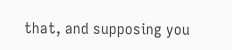that, and supposing you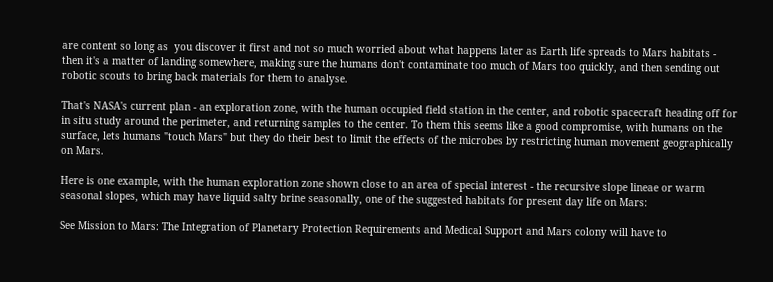are content so long as  you discover it first and not so much worried about what happens later as Earth life spreads to Mars habitats - then it's a matter of landing somewhere, making sure the humans don't contaminate too much of Mars too quickly, and then sending out robotic scouts to bring back materials for them to analyse.

That's NASA's current plan - an exploration zone, with the human occupied field station in the center, and robotic spacecraft heading off for in situ study around the perimeter, and returning samples to the center. To them this seems like a good compromise, with humans on the surface, lets humans "touch Mars" but they do their best to limit the effects of the microbes by restricting human movement geographically on Mars.

Here is one example, with the human exploration zone shown close to an area of special interest - the recursive slope lineae or warm seasonal slopes, which may have liquid salty brine seasonally, one of the suggested habitats for present day life on Mars:

See Mission to Mars: The Integration of Planetary Protection Requirements and Medical Support and Mars colony will have to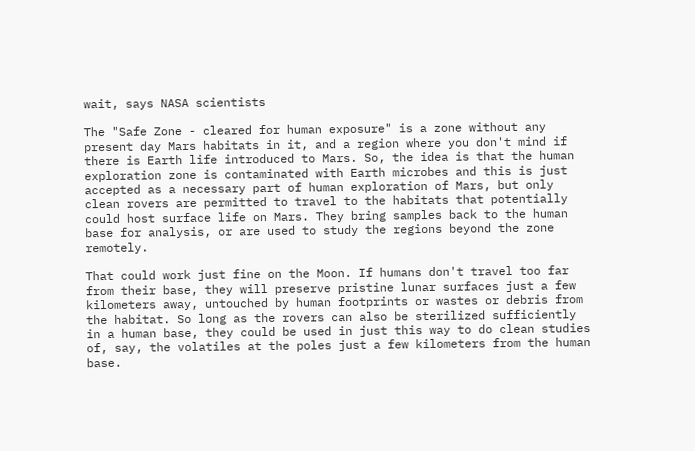wait, says NASA scientists

The "Safe Zone - cleared for human exposure" is a zone without any present day Mars habitats in it, and a region where you don't mind if there is Earth life introduced to Mars. So, the idea is that the human exploration zone is contaminated with Earth microbes and this is just accepted as a necessary part of human exploration of Mars, but only clean rovers are permitted to travel to the habitats that potentially could host surface life on Mars. They bring samples back to the human base for analysis, or are used to study the regions beyond the zone remotely.

That could work just fine on the Moon. If humans don't travel too far from their base, they will preserve pristine lunar surfaces just a few kilometers away, untouched by human footprints or wastes or debris from the habitat. So long as the rovers can also be sterilized sufficiently in a human base, they could be used in just this way to do clean studies of, say, the volatiles at the poles just a few kilometers from the human base.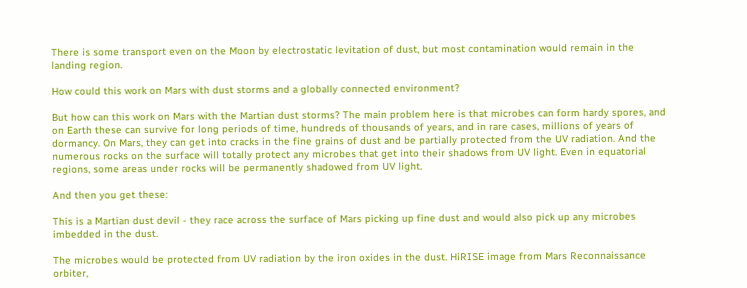There is some transport even on the Moon by electrostatic levitation of dust, but most contamination would remain in the landing region.

How could this work on Mars with dust storms and a globally connected environment?

But how can this work on Mars with the Martian dust storms? The main problem here is that microbes can form hardy spores, and on Earth these can survive for long periods of time, hundreds of thousands of years, and in rare cases, millions of years of dormancy. On Mars, they can get into cracks in the fine grains of dust and be partially protected from the UV radiation. And the numerous rocks on the surface will totally protect any microbes that get into their shadows from UV light. Even in equatorial regions, some areas under rocks will be permanently shadowed from UV light.

And then you get these:

This is a Martian dust devil - they race across the surface of Mars picking up fine dust and would also pick up any microbes imbedded in the dust.

The microbes would be protected from UV radiation by the iron oxides in the dust. HiRISE image from Mars Reconnaissance orbiter,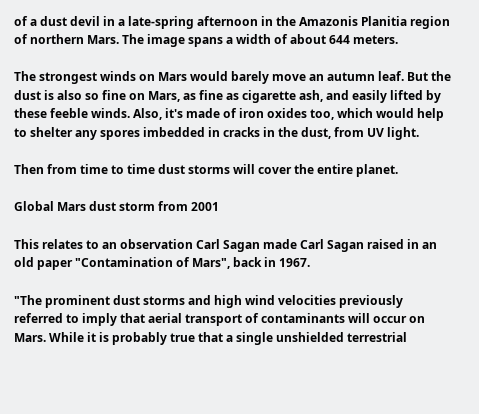of a dust devil in a late-spring afternoon in the Amazonis Planitia region of northern Mars. The image spans a width of about 644 meters.

The strongest winds on Mars would barely move an autumn leaf. But the dust is also so fine on Mars, as fine as cigarette ash, and easily lifted by these feeble winds. Also, it's made of iron oxides too, which would help to shelter any spores imbedded in cracks in the dust, from UV light.

Then from time to time dust storms will cover the entire planet.

Global Mars dust storm from 2001

This relates to an observation Carl Sagan made Carl Sagan raised in an old paper "Contamination of Mars", back in 1967.

"The prominent dust storms and high wind velocities previously referred to imply that aerial transport of contaminants will occur on Mars. While it is probably true that a single unshielded terrestrial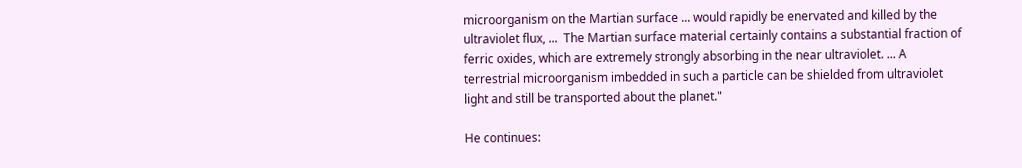microorganism on the Martian surface ... would rapidly be enervated and killed by the ultraviolet flux, ...  The Martian surface material certainly contains a substantial fraction of ferric oxides, which are extremely strongly absorbing in the near ultraviolet. ... A terrestrial microorganism imbedded in such a particle can be shielded from ultraviolet light and still be transported about the planet."

He continues: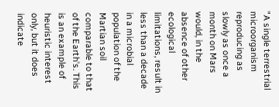"A single terrestrial microorganism reproducing as slowly as once a month on Mars would, in the absence of other ecological limitations, result in less than a decade in a microbial population of the Martian soil comparable to that of the Earth's. This is an example of heuristic interest only, but it does indicate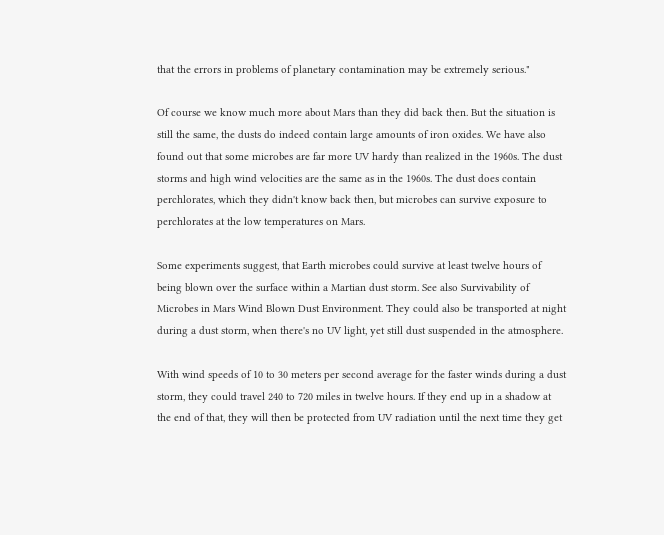that the errors in problems of planetary contamination may be extremely serious."

Of course we know much more about Mars than they did back then. But the situation is still the same, the dusts do indeed contain large amounts of iron oxides. We have also found out that some microbes are far more UV hardy than realized in the 1960s. The dust storms and high wind velocities are the same as in the 1960s. The dust does contain perchlorates, which they didn't know back then, but microbes can survive exposure to perchlorates at the low temperatures on Mars.

Some experiments suggest, that Earth microbes could survive at least twelve hours of being blown over the surface within a Martian dust storm. See also Survivability of Microbes in Mars Wind Blown Dust Environment. They could also be transported at night during a dust storm, when there's no UV light, yet still dust suspended in the atmosphere.

With wind speeds of 10 to 30 meters per second average for the faster winds during a dust storm, they could travel 240 to 720 miles in twelve hours. If they end up in a shadow at the end of that, they will then be protected from UV radiation until the next time they get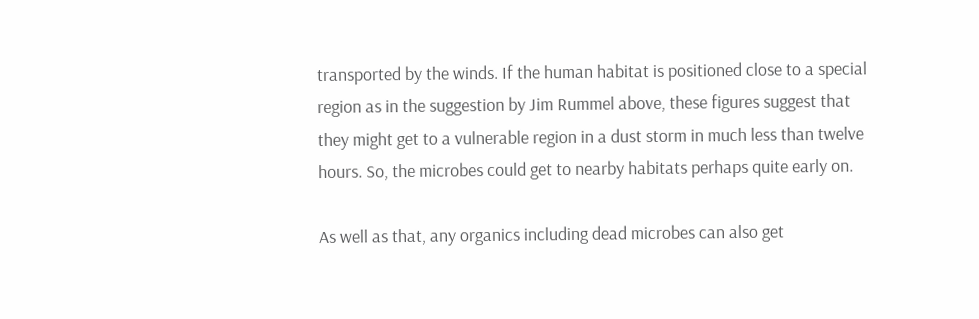transported by the winds. If the human habitat is positioned close to a special region as in the suggestion by Jim Rummel above, these figures suggest that they might get to a vulnerable region in a dust storm in much less than twelve hours. So, the microbes could get to nearby habitats perhaps quite early on.

As well as that, any organics including dead microbes can also get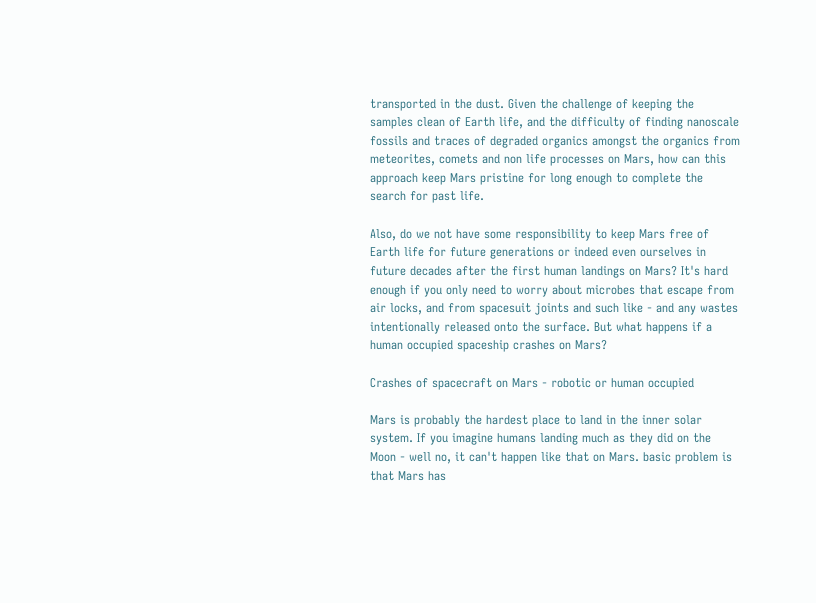transported in the dust. Given the challenge of keeping the samples clean of Earth life, and the difficulty of finding nanoscale fossils and traces of degraded organics amongst the organics from meteorites, comets and non life processes on Mars, how can this approach keep Mars pristine for long enough to complete the search for past life.

Also, do we not have some responsibility to keep Mars free of Earth life for future generations or indeed even ourselves in future decades after the first human landings on Mars? It's hard enough if you only need to worry about microbes that escape from air locks, and from spacesuit joints and such like - and any wastes intentionally released onto the surface. But what happens if a human occupied spaceship crashes on Mars?

Crashes of spacecraft on Mars - robotic or human occupied

Mars is probably the hardest place to land in the inner solar system. If you imagine humans landing much as they did on the Moon - well no, it can't happen like that on Mars. basic problem is that Mars has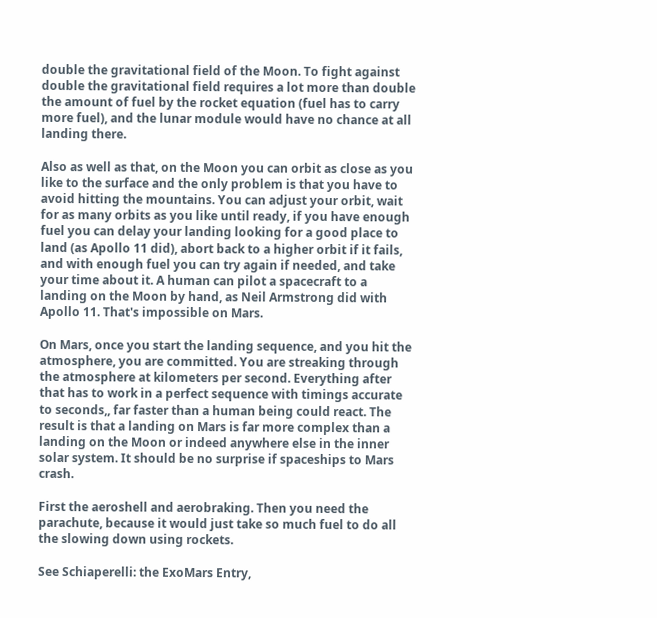double the gravitational field of the Moon. To fight against double the gravitational field requires a lot more than double the amount of fuel by the rocket equation (fuel has to carry more fuel), and the lunar module would have no chance at all landing there.

Also as well as that, on the Moon you can orbit as close as you like to the surface and the only problem is that you have to avoid hitting the mountains. You can adjust your orbit, wait for as many orbits as you like until ready, if you have enough fuel you can delay your landing looking for a good place to land (as Apollo 11 did), abort back to a higher orbit if it fails, and with enough fuel you can try again if needed, and take your time about it. A human can pilot a spacecraft to a landing on the Moon by hand, as Neil Armstrong did with Apollo 11. That's impossible on Mars.

On Mars, once you start the landing sequence, and you hit the atmosphere, you are committed. You are streaking through the atmosphere at kilometers per second. Everything after that has to work in a perfect sequence with timings accurate to seconds,, far faster than a human being could react. The result is that a landing on Mars is far more complex than a landing on the Moon or indeed anywhere else in the inner solar system. It should be no surprise if spaceships to Mars crash.

First the aeroshell and aerobraking. Then you need the parachute, because it would just take so much fuel to do all the slowing down using rockets.

See Schiaperelli: the ExoMars Entry,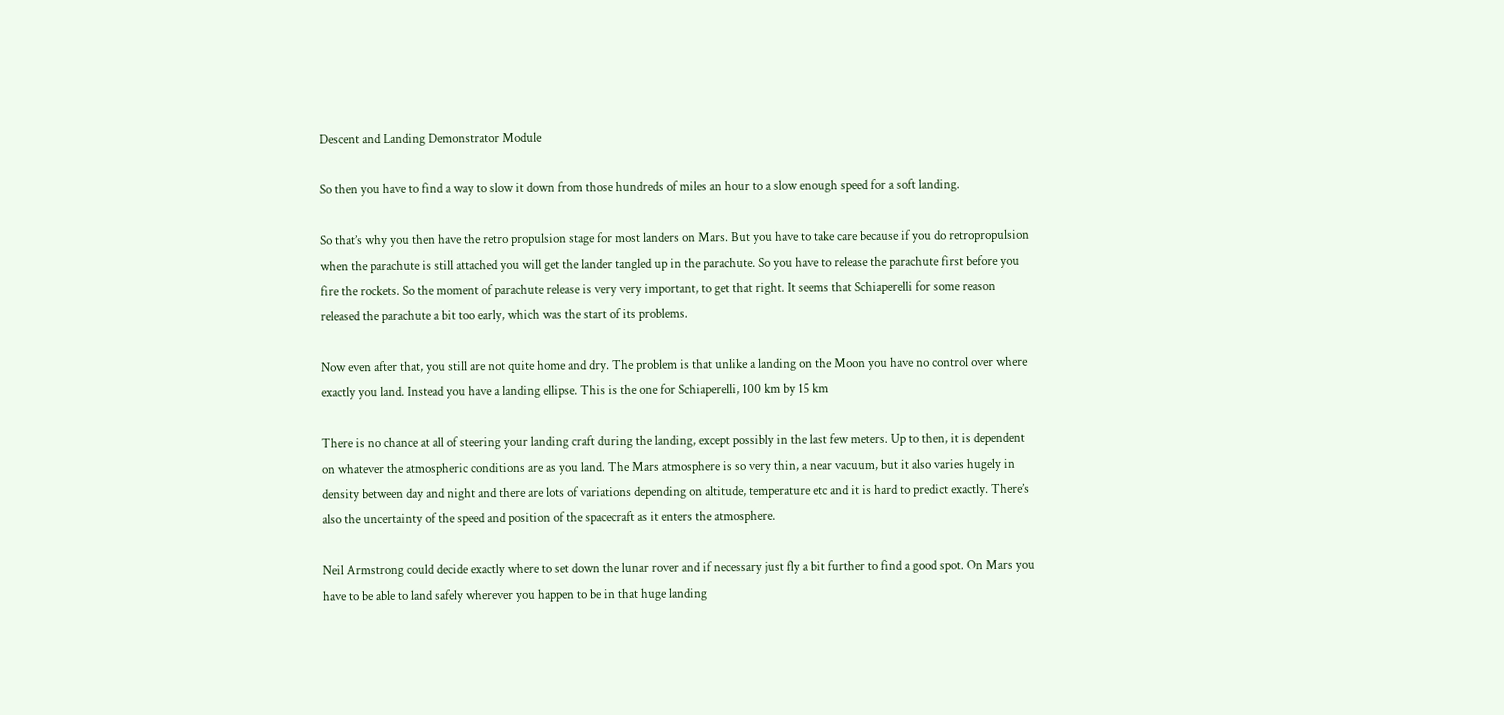Descent and Landing Demonstrator Module

So then you have to find a way to slow it down from those hundreds of miles an hour to a slow enough speed for a soft landing.

So that’s why you then have the retro propulsion stage for most landers on Mars. But you have to take care because if you do retropropulsion when the parachute is still attached you will get the lander tangled up in the parachute. So you have to release the parachute first before you fire the rockets. So the moment of parachute release is very very important, to get that right. It seems that Schiaperelli for some reason released the parachute a bit too early, which was the start of its problems.

Now even after that, you still are not quite home and dry. The problem is that unlike a landing on the Moon you have no control over where exactly you land. Instead you have a landing ellipse. This is the one for Schiaperelli, 100 km by 15 km

There is no chance at all of steering your landing craft during the landing, except possibly in the last few meters. Up to then, it is dependent on whatever the atmospheric conditions are as you land. The Mars atmosphere is so very thin, a near vacuum, but it also varies hugely in density between day and night and there are lots of variations depending on altitude, temperature etc and it is hard to predict exactly. There’s also the uncertainty of the speed and position of the spacecraft as it enters the atmosphere.

Neil Armstrong could decide exactly where to set down the lunar rover and if necessary just fly a bit further to find a good spot. On Mars you have to be able to land safely wherever you happen to be in that huge landing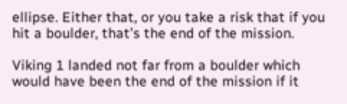ellipse. Either that, or you take a risk that if you hit a boulder, that’s the end of the mission.

Viking 1 landed not far from a boulder which would have been the end of the mission if it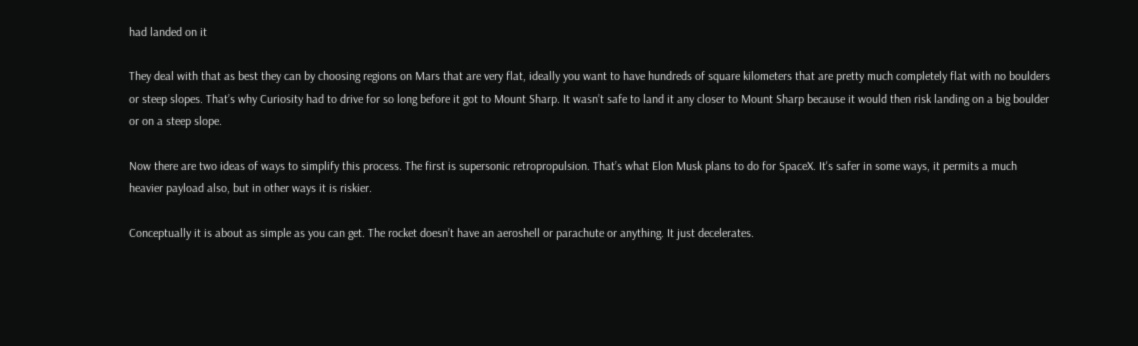had landed on it

They deal with that as best they can by choosing regions on Mars that are very flat, ideally you want to have hundreds of square kilometers that are pretty much completely flat with no boulders or steep slopes. That’s why Curiosity had to drive for so long before it got to Mount Sharp. It wasn’t safe to land it any closer to Mount Sharp because it would then risk landing on a big boulder or on a steep slope.

Now there are two ideas of ways to simplify this process. The first is supersonic retropropulsion. That’s what Elon Musk plans to do for SpaceX. It's safer in some ways, it permits a much heavier payload also, but in other ways it is riskier.

Conceptually it is about as simple as you can get. The rocket doesn’t have an aeroshell or parachute or anything. It just decelerates.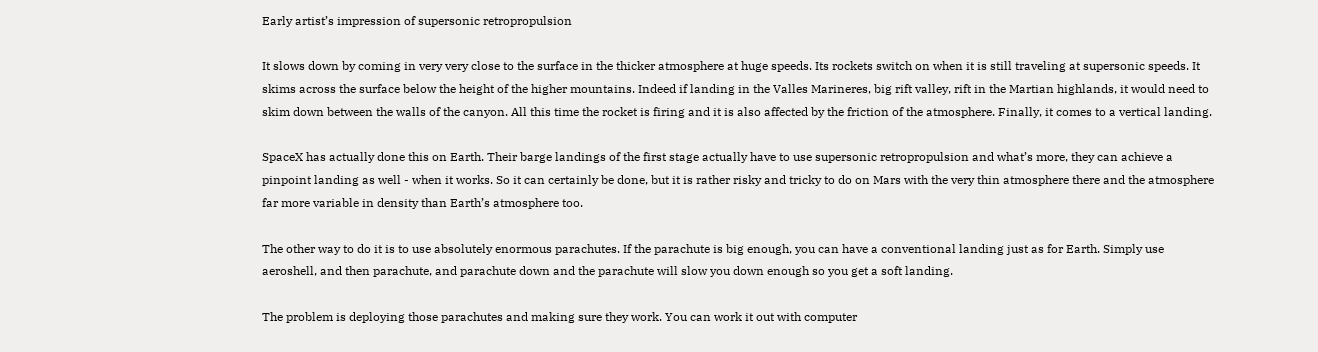Early artist’s impression of supersonic retropropulsion

It slows down by coming in very very close to the surface in the thicker atmosphere at huge speeds. Its rockets switch on when it is still traveling at supersonic speeds. It skims across the surface below the height of the higher mountains. Indeed if landing in the Valles Marineres, big rift valley, rift in the Martian highlands, it would need to skim down between the walls of the canyon. All this time the rocket is firing and it is also affected by the friction of the atmosphere. Finally, it comes to a vertical landing.

SpaceX has actually done this on Earth. Their barge landings of the first stage actually have to use supersonic retropropulsion and what’s more, they can achieve a pinpoint landing as well - when it works. So it can certainly be done, but it is rather risky and tricky to do on Mars with the very thin atmosphere there and the atmosphere far more variable in density than Earth’s atmosphere too.

The other way to do it is to use absolutely enormous parachutes. If the parachute is big enough, you can have a conventional landing just as for Earth. Simply use aeroshell, and then parachute, and parachute down and the parachute will slow you down enough so you get a soft landing.

The problem is deploying those parachutes and making sure they work. You can work it out with computer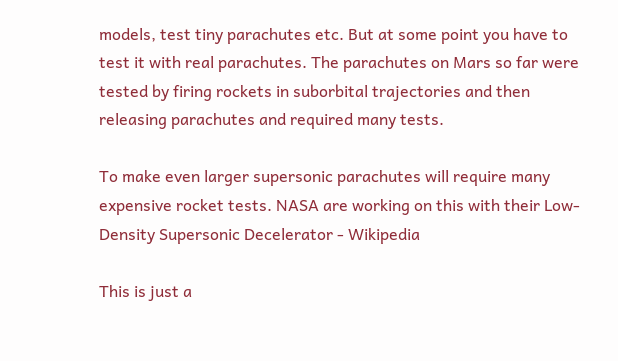models, test tiny parachutes etc. But at some point you have to test it with real parachutes. The parachutes on Mars so far were tested by firing rockets in suborbital trajectories and then releasing parachutes and required many tests.

To make even larger supersonic parachutes will require many expensive rocket tests. NASA are working on this with their Low-Density Supersonic Decelerator - Wikipedia

This is just a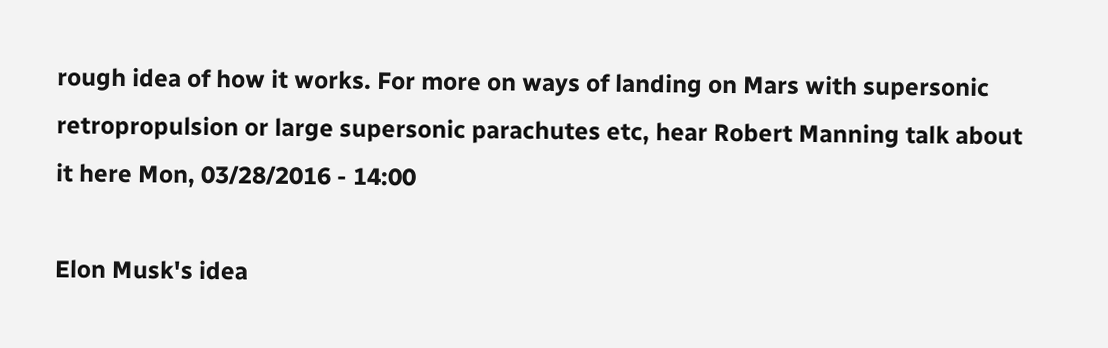rough idea of how it works. For more on ways of landing on Mars with supersonic retropropulsion or large supersonic parachutes etc, hear Robert Manning talk about it here Mon, 03/28/2016 - 14:00

Elon Musk's idea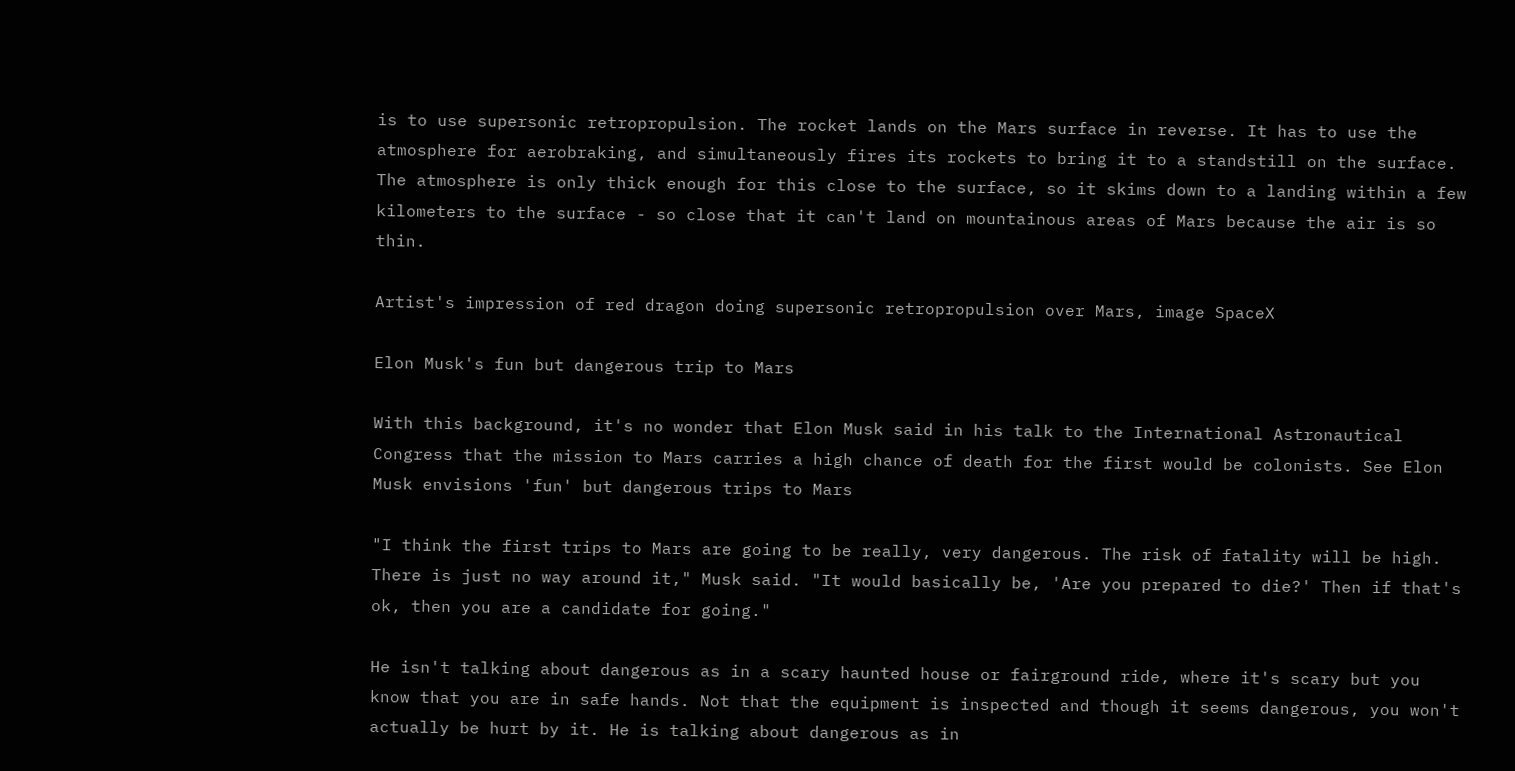is to use supersonic retropropulsion. The rocket lands on the Mars surface in reverse. It has to use the atmosphere for aerobraking, and simultaneously fires its rockets to bring it to a standstill on the surface. The atmosphere is only thick enough for this close to the surface, so it skims down to a landing within a few kilometers to the surface - so close that it can't land on mountainous areas of Mars because the air is so thin.

Artist's impression of red dragon doing supersonic retropropulsion over Mars, image SpaceX

Elon Musk's fun but dangerous trip to Mars

With this background, it's no wonder that Elon Musk said in his talk to the International Astronautical Congress that the mission to Mars carries a high chance of death for the first would be colonists. See Elon Musk envisions 'fun' but dangerous trips to Mars

"I think the first trips to Mars are going to be really, very dangerous. The risk of fatality will be high. There is just no way around it," Musk said. "It would basically be, 'Are you prepared to die?' Then if that's ok, then you are a candidate for going."

He isn't talking about dangerous as in a scary haunted house or fairground ride, where it's scary but you know that you are in safe hands. Not that the equipment is inspected and though it seems dangerous, you won't actually be hurt by it. He is talking about dangerous as in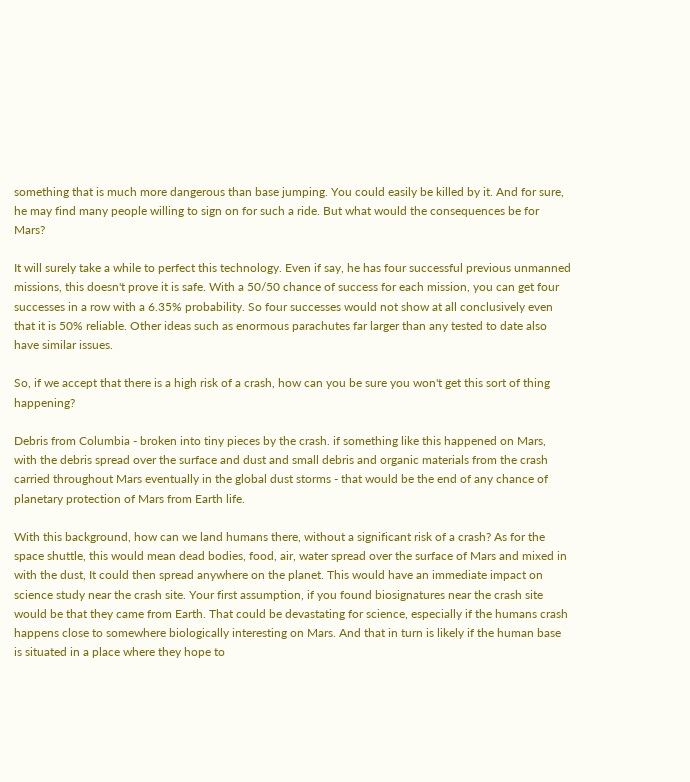something that is much more dangerous than base jumping. You could easily be killed by it. And for sure, he may find many people willing to sign on for such a ride. But what would the consequences be for Mars?

It will surely take a while to perfect this technology. Even if say, he has four successful previous unmanned missions, this doesn't prove it is safe. With a 50/50 chance of success for each mission, you can get four successes in a row with a 6.35% probability. So four successes would not show at all conclusively even that it is 50% reliable. Other ideas such as enormous parachutes far larger than any tested to date also have similar issues.

So, if we accept that there is a high risk of a crash, how can you be sure you won't get this sort of thing happening?

Debris from Columbia - broken into tiny pieces by the crash. if something like this happened on Mars, with the debris spread over the surface and dust and small debris and organic materials from the crash carried throughout Mars eventually in the global dust storms - that would be the end of any chance of planetary protection of Mars from Earth life.

With this background, how can we land humans there, without a significant risk of a crash? As for the space shuttle, this would mean dead bodies, food, air, water spread over the surface of Mars and mixed in with the dust, It could then spread anywhere on the planet. This would have an immediate impact on science study near the crash site. Your first assumption, if you found biosignatures near the crash site would be that they came from Earth. That could be devastating for science, especially if the humans crash happens close to somewhere biologically interesting on Mars. And that in turn is likely if the human base is situated in a place where they hope to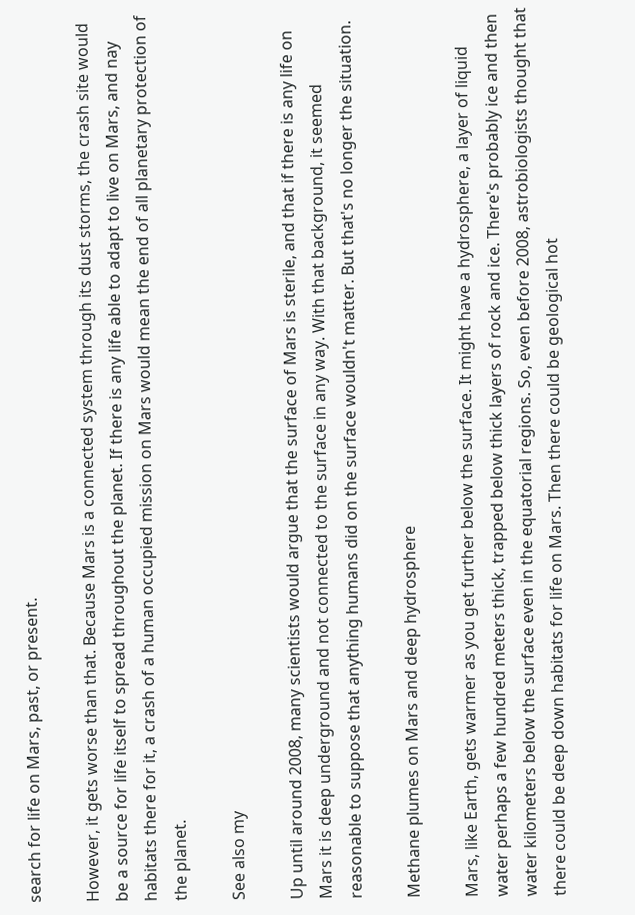search for life on Mars, past, or present.

However, it gets worse than that. Because Mars is a connected system through its dust storms, the crash site would be a source for life itself to spread throughout the planet. If there is any life able to adapt to live on Mars, and nay habitats there for it, a crash of a human occupied mission on Mars would mean the end of all planetary protection of the planet.

See also my

Up until around 2008, many scientists would argue that the surface of Mars is sterile, and that if there is any life on Mars it is deep underground and not connected to the surface in any way. With that background, it seemed reasonable to suppose that anything humans did on the surface wouldn't matter. But that's no longer the situation.

Methane plumes on Mars and deep hydrosphere

Mars, like Earth, gets warmer as you get further below the surface. It might have a hydrosphere, a layer of liquid water perhaps a few hundred meters thick, trapped below thick layers of rock and ice. There's probably ice and then water kilometers below the surface even in the equatorial regions. So, even before 2008, astrobiologists thought that there could be deep down habitats for life on Mars. Then there could be geological hot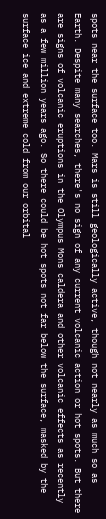spots near the surface too. Mars is still geologically active, though not nearly as much so as Earth. Despite many searches, there's no sign of any current volcanic action or hot spots. But there are signs of volcanic eruptions in the Olympus Mons caldera and other volcanic effects as recently as a few million years ago. So there could be hot spots not far below the surface, masked by the surface ice and extreme cold from our orbital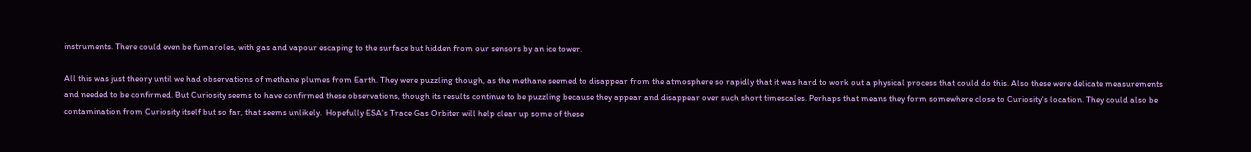instruments. There could even be fumaroles, with gas and vapour escaping to the surface but hidden from our sensors by an ice tower.

All this was just theory until we had observations of methane plumes from Earth. They were puzzling though, as the methane seemed to disappear from the atmosphere so rapidly that it was hard to work out a physical process that could do this. Also these were delicate measurements and needed to be confirmed. But Curiosity seems to have confirmed these observations, though its results continue to be puzzling because they appear and disappear over such short timescales. Perhaps that means they form somewhere close to Curiosity's location. They could also be contamination from Curiosity itself but so far, that seems unlikely.  Hopefully ESA's Trace Gas Orbiter will help clear up some of these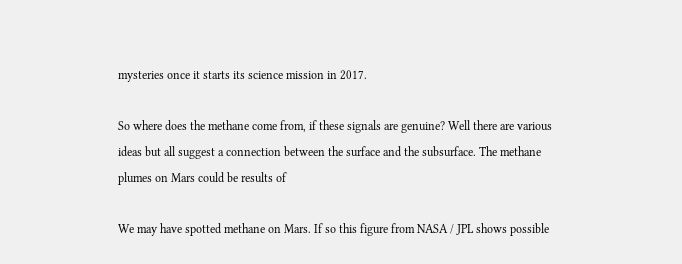mysteries once it starts its science mission in 2017.

So where does the methane come from, if these signals are genuine? Well there are various ideas but all suggest a connection between the surface and the subsurface. The methane plumes on Mars could be results of

We may have spotted methane on Mars. If so this figure from NASA / JPL shows possible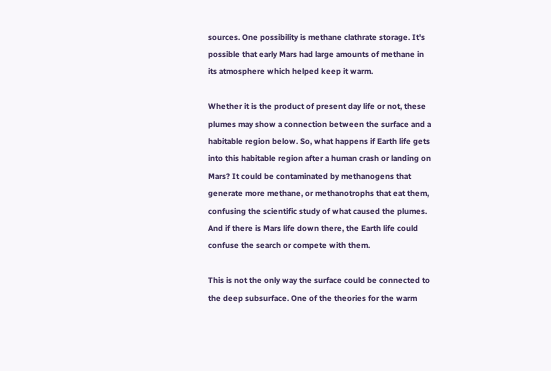sources. One possibility is methane clathrate storage. It's possible that early Mars had large amounts of methane in its atmosphere which helped keep it warm.

Whether it is the product of present day life or not, these plumes may show a connection between the surface and a habitable region below. So, what happens if Earth life gets into this habitable region after a human crash or landing on Mars? It could be contaminated by methanogens that generate more methane, or methanotrophs that eat them, confusing the scientific study of what caused the plumes. And if there is Mars life down there, the Earth life could confuse the search or compete with them.

This is not the only way the surface could be connected to the deep subsurface. One of the theories for the warm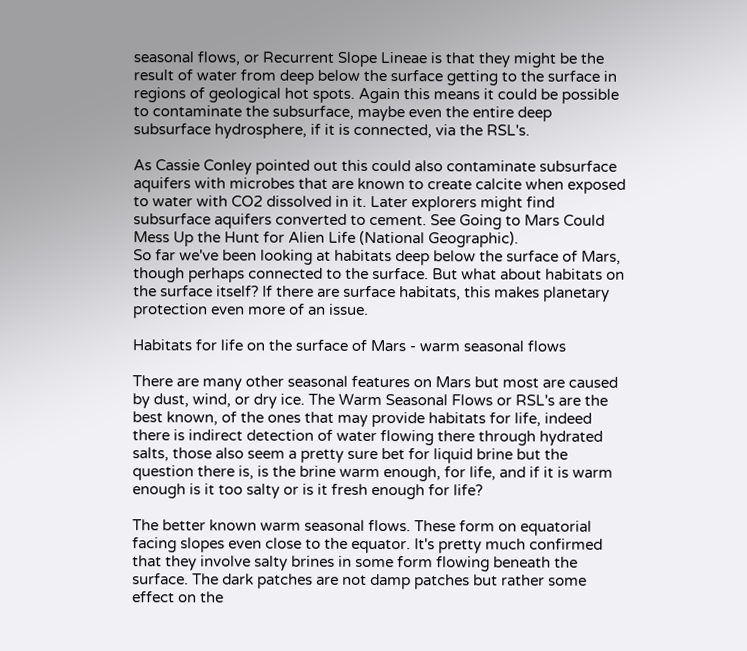seasonal flows, or Recurrent Slope Lineae is that they might be the result of water from deep below the surface getting to the surface in regions of geological hot spots. Again this means it could be possible to contaminate the subsurface, maybe even the entire deep subsurface hydrosphere, if it is connected, via the RSL's.

As Cassie Conley pointed out this could also contaminate subsurface aquifers with microbes that are known to create calcite when exposed to water with CO2 dissolved in it. Later explorers might find subsurface aquifers converted to cement. See Going to Mars Could Mess Up the Hunt for Alien Life (National Geographic).
So far we've been looking at habitats deep below the surface of Mars, though perhaps connected to the surface. But what about habitats on the surface itself? If there are surface habitats, this makes planetary protection even more of an issue.

Habitats for life on the surface of Mars - warm seasonal flows

There are many other seasonal features on Mars but most are caused by dust, wind, or dry ice. The Warm Seasonal Flows or RSL's are the best known, of the ones that may provide habitats for life, indeed there is indirect detection of water flowing there through hydrated salts, those also seem a pretty sure bet for liquid brine but the question there is, is the brine warm enough, for life, and if it is warm enough is it too salty or is it fresh enough for life?

The better known warm seasonal flows. These form on equatorial facing slopes even close to the equator. It's pretty much confirmed that they involve salty brines in some form flowing beneath the surface. The dark patches are not damp patches but rather some effect on the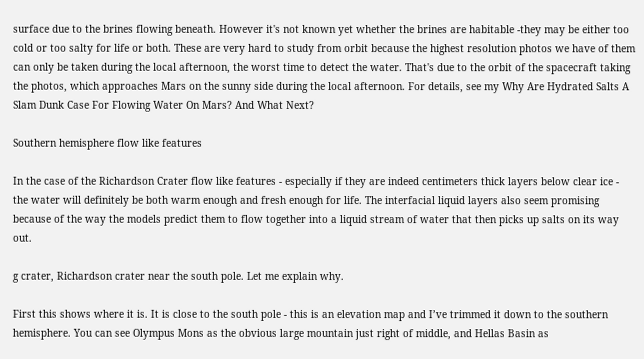surface due to the brines flowing beneath. However it's not known yet whether the brines are habitable -they may be either too cold or too salty for life or both. These are very hard to study from orbit because the highest resolution photos we have of them can only be taken during the local afternoon, the worst time to detect the water. That's due to the orbit of the spacecraft taking the photos, which approaches Mars on the sunny side during the local afternoon. For details, see my Why Are Hydrated Salts A Slam Dunk Case For Flowing Water On Mars? And What Next?

Southern hemisphere flow like features

In the case of the Richardson Crater flow like features - especially if they are indeed centimeters thick layers below clear ice - the water will definitely be both warm enough and fresh enough for life. The interfacial liquid layers also seem promising because of the way the models predict them to flow together into a liquid stream of water that then picks up salts on its way out.

g crater, Richardson crater near the south pole. Let me explain why.

First this shows where it is. It is close to the south pole - this is an elevation map and I’ve trimmed it down to the southern hemisphere. You can see Olympus Mons as the obvious large mountain just right of middle, and Hellas Basin as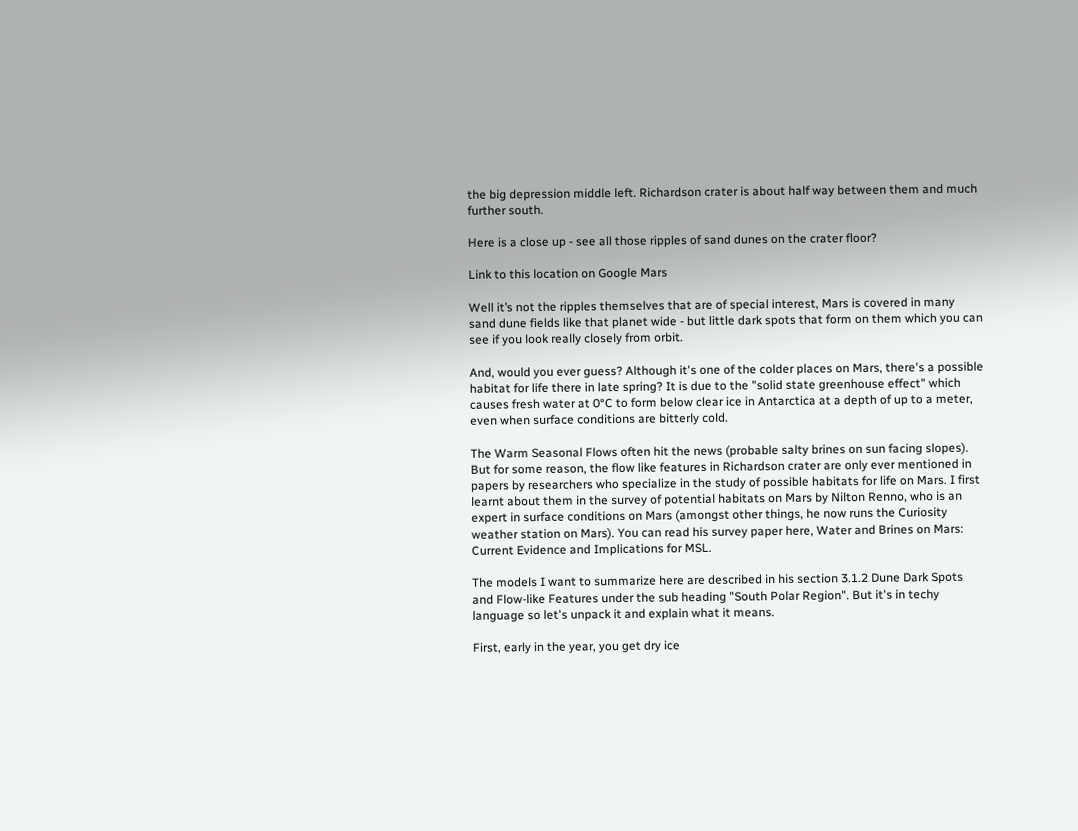the big depression middle left. Richardson crater is about half way between them and much further south.

Here is a close up - see all those ripples of sand dunes on the crater floor?

Link to this location on Google Mars

Well it’s not the ripples themselves that are of special interest, Mars is covered in many sand dune fields like that planet wide - but little dark spots that form on them which you can see if you look really closely from orbit.

And, would you ever guess? Although it's one of the colder places on Mars, there's a possible habitat for life there in late spring? It is due to the "solid state greenhouse effect" which causes fresh water at 0°C to form below clear ice in Antarctica at a depth of up to a meter, even when surface conditions are bitterly cold.

The Warm Seasonal Flows often hit the news (probable salty brines on sun facing slopes). But for some reason, the flow like features in Richardson crater are only ever mentioned in papers by researchers who specialize in the study of possible habitats for life on Mars. I first learnt about them in the survey of potential habitats on Mars by Nilton Renno, who is an expert in surface conditions on Mars (amongst other things, he now runs the Curiosity weather station on Mars). You can read his survey paper here, Water and Brines on Mars: Current Evidence and Implications for MSL.

The models I want to summarize here are described in his section 3.1.2 Dune Dark Spots and Flow-like Features under the sub heading "South Polar Region". But it's in techy language so let's unpack it and explain what it means.

First, early in the year, you get dry ice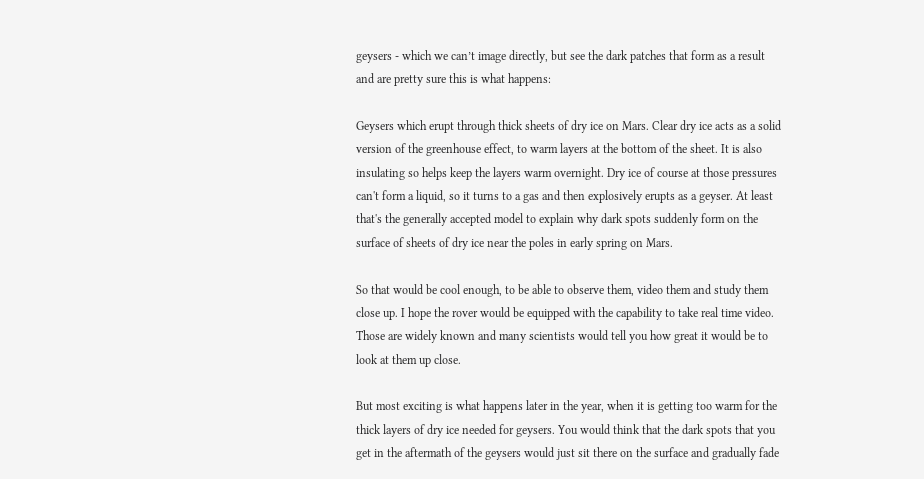geysers - which we can’t image directly, but see the dark patches that form as a result and are pretty sure this is what happens:

Geysers which erupt through thick sheets of dry ice on Mars. Clear dry ice acts as a solid version of the greenhouse effect, to warm layers at the bottom of the sheet. It is also insulating so helps keep the layers warm overnight. Dry ice of course at those pressures can't form a liquid, so it turns to a gas and then explosively erupts as a geyser. At least that's the generally accepted model to explain why dark spots suddenly form on the surface of sheets of dry ice near the poles in early spring on Mars.

So that would be cool enough, to be able to observe them, video them and study them close up. I hope the rover would be equipped with the capability to take real time video. Those are widely known and many scientists would tell you how great it would be to look at them up close.

But most exciting is what happens later in the year, when it is getting too warm for the thick layers of dry ice needed for geysers. You would think that the dark spots that you get in the aftermath of the geysers would just sit there on the surface and gradually fade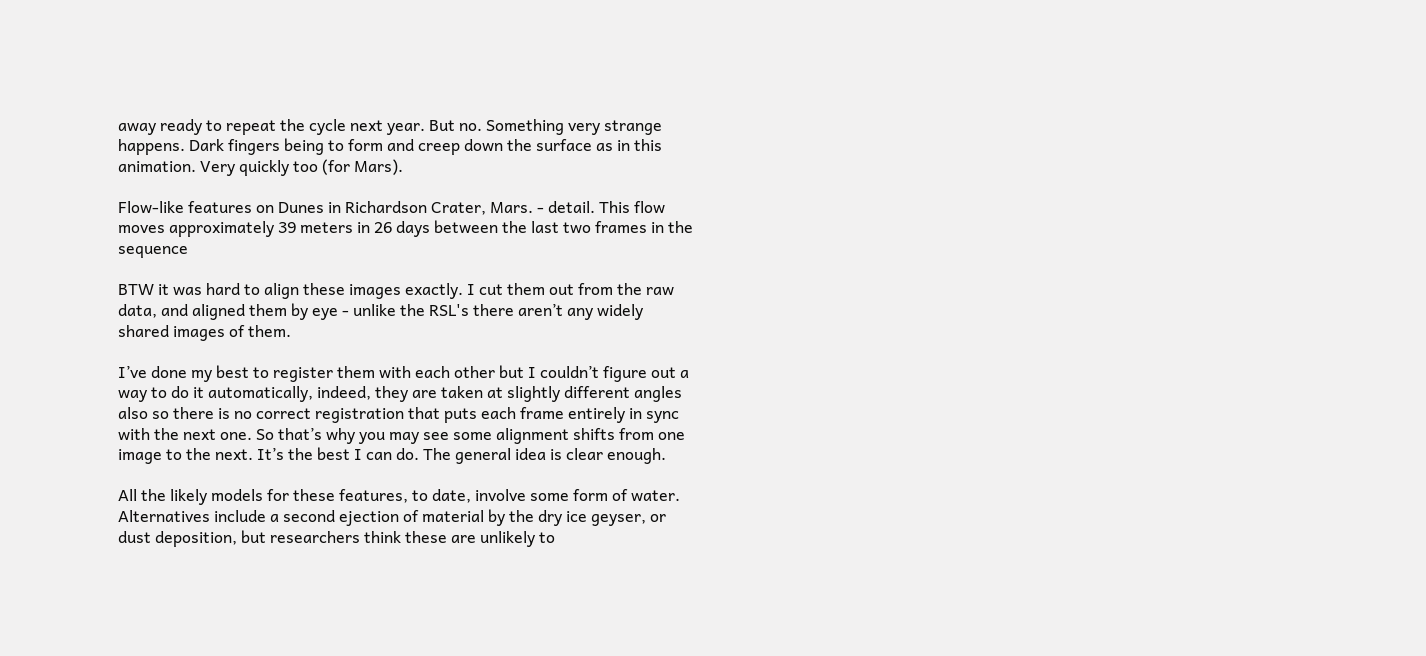away ready to repeat the cycle next year. But no. Something very strange happens. Dark fingers being to form and creep down the surface as in this animation. Very quickly too (for Mars).

Flow-like features on Dunes in Richardson Crater, Mars. - detail. This flow moves approximately 39 meters in 26 days between the last two frames in the sequence

BTW it was hard to align these images exactly. I cut them out from the raw data, and aligned them by eye - unlike the RSL's there aren’t any widely shared images of them.

I’ve done my best to register them with each other but I couldn’t figure out a way to do it automatically, indeed, they are taken at slightly different angles also so there is no correct registration that puts each frame entirely in sync with the next one. So that’s why you may see some alignment shifts from one image to the next. It’s the best I can do. The general idea is clear enough.

All the likely models for these features, to date, involve some form of water. Alternatives include a second ejection of material by the dry ice geyser, or dust deposition, but researchers think these are unlikely to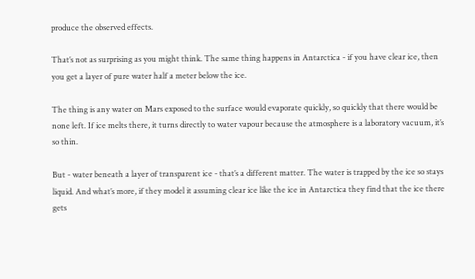produce the observed effects.

That’s not as surprising as you might think. The same thing happens in Antarctica - if you have clear ice, then you get a layer of pure water half a meter below the ice.

The thing is any water on Mars exposed to the surface would evaporate quickly, so quickly that there would be none left. If ice melts there, it turns directly to water vapour because the atmosphere is a laboratory vacuum, it’s so thin.

But - water beneath a layer of transparent ice - that’s a different matter. The water is trapped by the ice so stays liquid. And what’s more, if they model it assuming clear ice like the ice in Antarctica they find that the ice there gets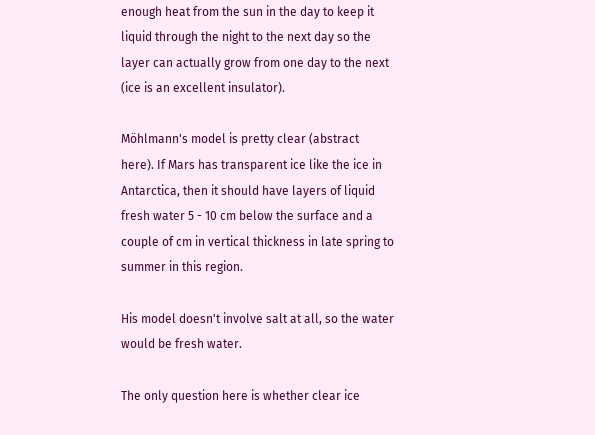enough heat from the sun in the day to keep it liquid through the night to the next day so the layer can actually grow from one day to the next (ice is an excellent insulator).

Möhlmann's model is pretty clear (abstract here). If Mars has transparent ice like the ice in Antarctica, then it should have layers of liquid fresh water 5 - 10 cm below the surface and a couple of cm in vertical thickness in late spring to summer in this region.

His model doesn't involve salt at all, so the water would be fresh water.

The only question here is whether clear ice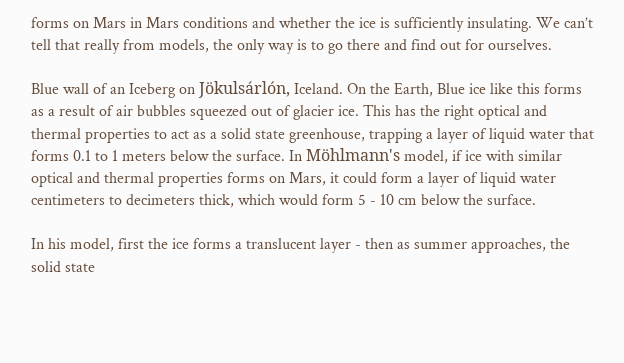forms on Mars in Mars conditions and whether the ice is sufficiently insulating. We can’t tell that really from models, the only way is to go there and find out for ourselves.

Blue wall of an Iceberg on Jökulsárlón, Iceland. On the Earth, Blue ice like this forms as a result of air bubbles squeezed out of glacier ice. This has the right optical and thermal properties to act as a solid state greenhouse, trapping a layer of liquid water that forms 0.1 to 1 meters below the surface. In Möhlmann's model, if ice with similar optical and thermal properties forms on Mars, it could form a layer of liquid water centimeters to decimeters thick, which would form 5 - 10 cm below the surface.

In his model, first the ice forms a translucent layer - then as summer approaches, the solid state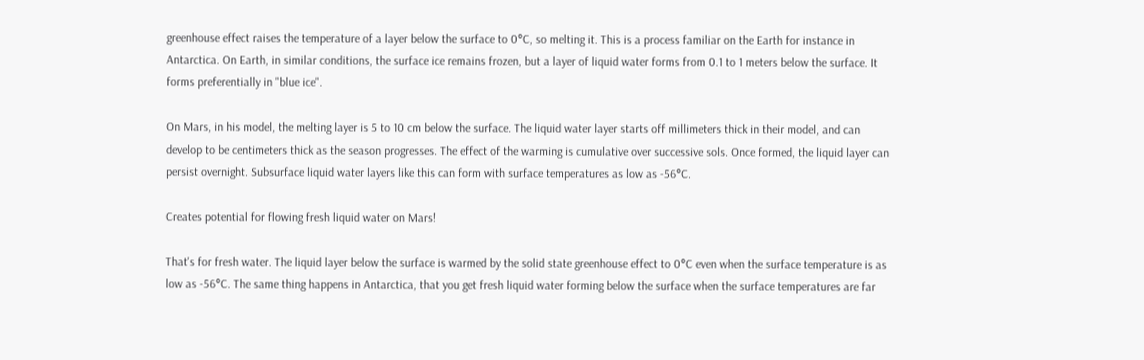greenhouse effect raises the temperature of a layer below the surface to 0°C, so melting it. This is a process familiar on the Earth for instance in Antarctica. On Earth, in similar conditions, the surface ice remains frozen, but a layer of liquid water forms from 0.1 to 1 meters below the surface. It forms preferentially in "blue ice".

On Mars, in his model, the melting layer is 5 to 10 cm below the surface. The liquid water layer starts off millimeters thick in their model, and can develop to be centimeters thick as the season progresses. The effect of the warming is cumulative over successive sols. Once formed, the liquid layer can persist overnight. Subsurface liquid water layers like this can form with surface temperatures as low as -56°C.

Creates potential for flowing fresh liquid water on Mars!

That's for fresh water. The liquid layer below the surface is warmed by the solid state greenhouse effect to 0°C even when the surface temperature is as low as -56°C. The same thing happens in Antarctica, that you get fresh liquid water forming below the surface when the surface temperatures are far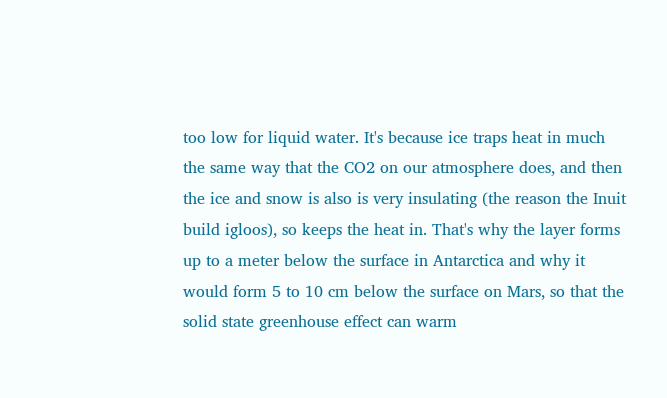too low for liquid water. It's because ice traps heat in much the same way that the CO2 on our atmosphere does, and then the ice and snow is also is very insulating (the reason the Inuit build igloos), so keeps the heat in. That's why the layer forms up to a meter below the surface in Antarctica and why it would form 5 to 10 cm below the surface on Mars, so that the solid state greenhouse effect can warm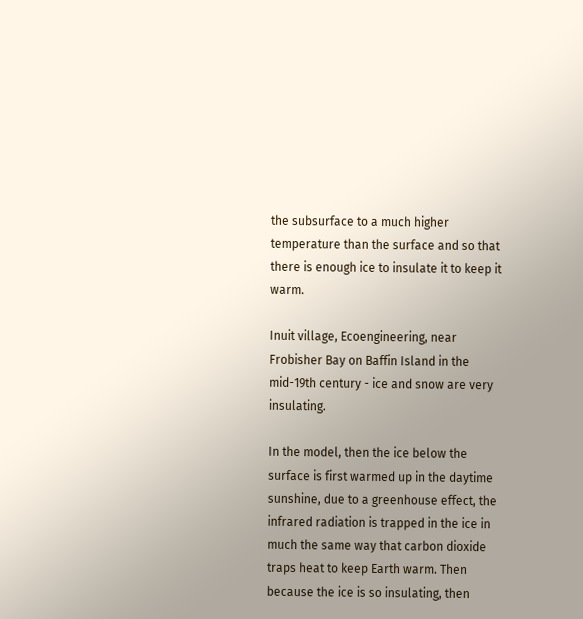the subsurface to a much higher temperature than the surface and so that there is enough ice to insulate it to keep it warm.

Inuit village, Ecoengineering, near Frobisher Bay on Baffin Island in the mid-19th century - ice and snow are very insulating.

In the model, then the ice below the surface is first warmed up in the daytime sunshine, due to a greenhouse effect, the infrared radiation is trapped in the ice in much the same way that carbon dioxide traps heat to keep Earth warm. Then because the ice is so insulating, then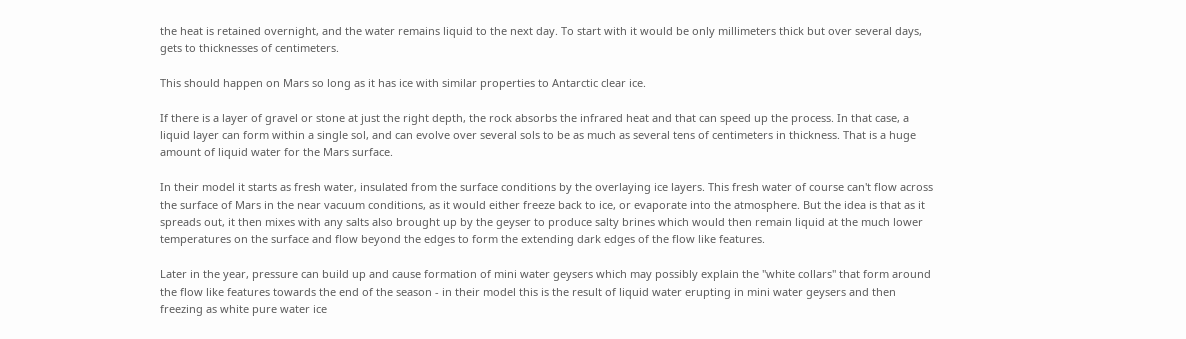the heat is retained overnight, and the water remains liquid to the next day. To start with it would be only millimeters thick but over several days, gets to thicknesses of centimeters.

This should happen on Mars so long as it has ice with similar properties to Antarctic clear ice.

If there is a layer of gravel or stone at just the right depth, the rock absorbs the infrared heat and that can speed up the process. In that case, a liquid layer can form within a single sol, and can evolve over several sols to be as much as several tens of centimeters in thickness. That is a huge amount of liquid water for the Mars surface.

In their model it starts as fresh water, insulated from the surface conditions by the overlaying ice layers. This fresh water of course can't flow across the surface of Mars in the near vacuum conditions, as it would either freeze back to ice, or evaporate into the atmosphere. But the idea is that as it spreads out, it then mixes with any salts also brought up by the geyser to produce salty brines which would then remain liquid at the much lower temperatures on the surface and flow beyond the edges to form the extending dark edges of the flow like features.

Later in the year, pressure can build up and cause formation of mini water geysers which may possibly explain the "white collars" that form around the flow like features towards the end of the season - in their model this is the result of liquid water erupting in mini water geysers and then freezing as white pure water ice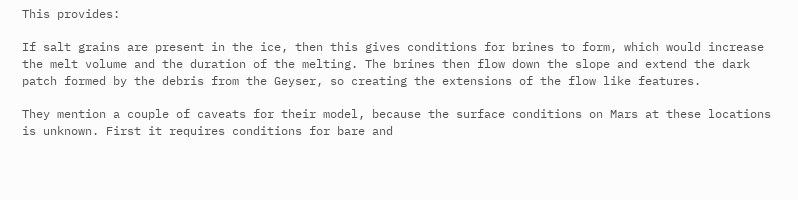This provides:

If salt grains are present in the ice, then this gives conditions for brines to form, which would increase the melt volume and the duration of the melting. The brines then flow down the slope and extend the dark patch formed by the debris from the Geyser, so creating the extensions of the flow like features.

They mention a couple of caveats for their model, because the surface conditions on Mars at these locations is unknown. First it requires conditions for bare and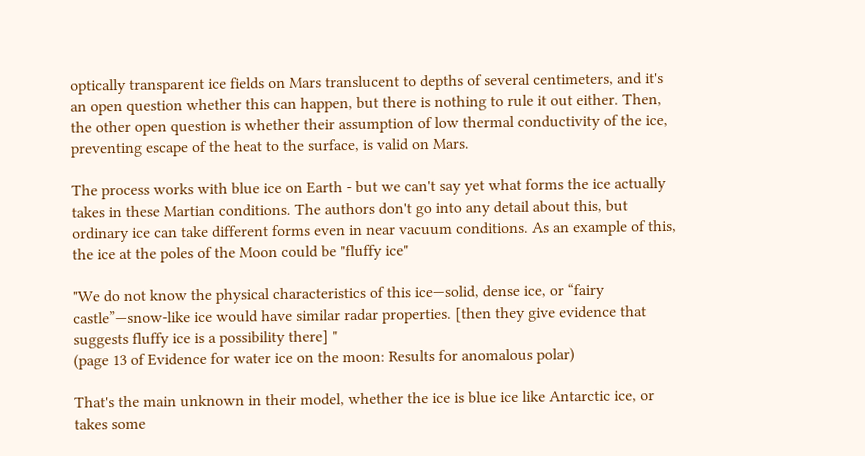optically transparent ice fields on Mars translucent to depths of several centimeters, and it's an open question whether this can happen, but there is nothing to rule it out either. Then, the other open question is whether their assumption of low thermal conductivity of the ice, preventing escape of the heat to the surface, is valid on Mars.

The process works with blue ice on Earth - but we can't say yet what forms the ice actually takes in these Martian conditions. The authors don't go into any detail about this, but ordinary ice can take different forms even in near vacuum conditions. As an example of this, the ice at the poles of the Moon could be "fluffy ice"

"We do not know the physical characteristics of this ice—solid, dense ice, or “fairy castle”—snow-like ice would have similar radar properties. [then they give evidence that suggests fluffy ice is a possibility there] "
(page 13 of Evidence for water ice on the moon: Results for anomalous polar)

That's the main unknown in their model, whether the ice is blue ice like Antarctic ice, or takes some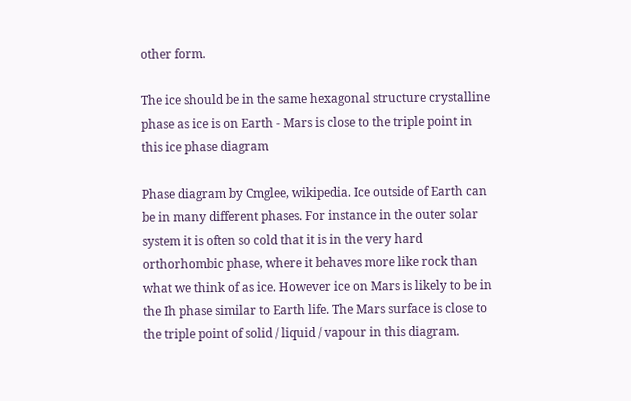other form.

The ice should be in the same hexagonal structure crystalline phase as ice is on Earth - Mars is close to the triple point in this ice phase diagram

Phase diagram by Cmglee, wikipedia. Ice outside of Earth can be in many different phases. For instance in the outer solar system it is often so cold that it is in the very hard orthorhombic phase, where it behaves more like rock than what we think of as ice. However ice on Mars is likely to be in the Ih phase similar to Earth life. The Mars surface is close to the triple point of solid / liquid / vapour in this diagram.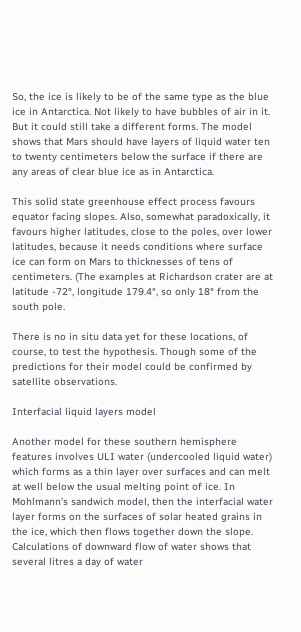So, the ice is likely to be of the same type as the blue ice in Antarctica. Not likely to have bubbles of air in it. But it could still take a different forms. The model shows that Mars should have layers of liquid water ten to twenty centimeters below the surface if there are any areas of clear blue ice as in Antarctica.

This solid state greenhouse effect process favours equator facing slopes. Also, somewhat paradoxically, it favours higher latitudes, close to the poles, over lower latitudes, because it needs conditions where surface ice can form on Mars to thicknesses of tens of centimeters. (The examples at Richardson crater are at latitude -72°, longitude 179.4°, so only 18° from the south pole.

There is no in situ data yet for these locations, of course, to test the hypothesis. Though some of the predictions for their model could be confirmed by satellite observations.

Interfacial liquid layers model

Another model for these southern hemisphere features involves ULI water (undercooled liquid water) which forms as a thin layer over surfaces and can melt at well below the usual melting point of ice. In Mohlmann's sandwich model, then the interfacial water layer forms on the surfaces of solar heated grains in the ice, which then flows together down the slope. Calculations of downward flow of water shows that several litres a day of water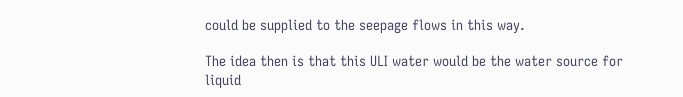could be supplied to the seepage flows in this way.

The idea then is that this ULI water would be the water source for liquid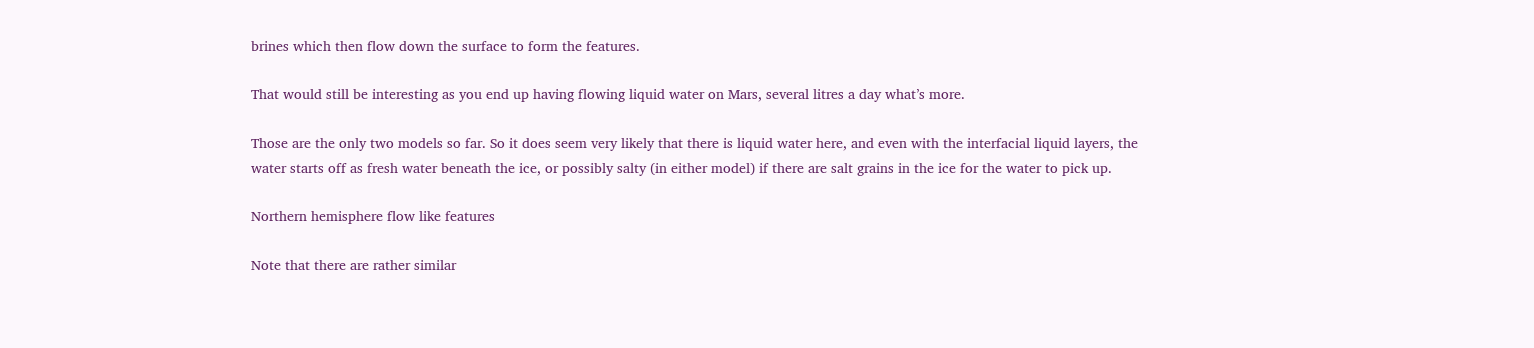brines which then flow down the surface to form the features.

That would still be interesting as you end up having flowing liquid water on Mars, several litres a day what’s more.

Those are the only two models so far. So it does seem very likely that there is liquid water here, and even with the interfacial liquid layers, the water starts off as fresh water beneath the ice, or possibly salty (in either model) if there are salt grains in the ice for the water to pick up.

Northern hemisphere flow like features

Note that there are rather similar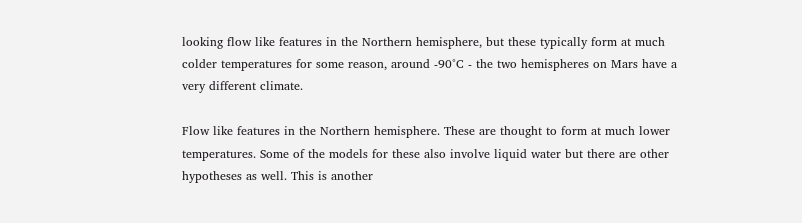looking flow like features in the Northern hemisphere, but these typically form at much colder temperatures for some reason, around -90°C - the two hemispheres on Mars have a very different climate.

Flow like features in the Northern hemisphere. These are thought to form at much lower temperatures. Some of the models for these also involve liquid water but there are other hypotheses as well. This is another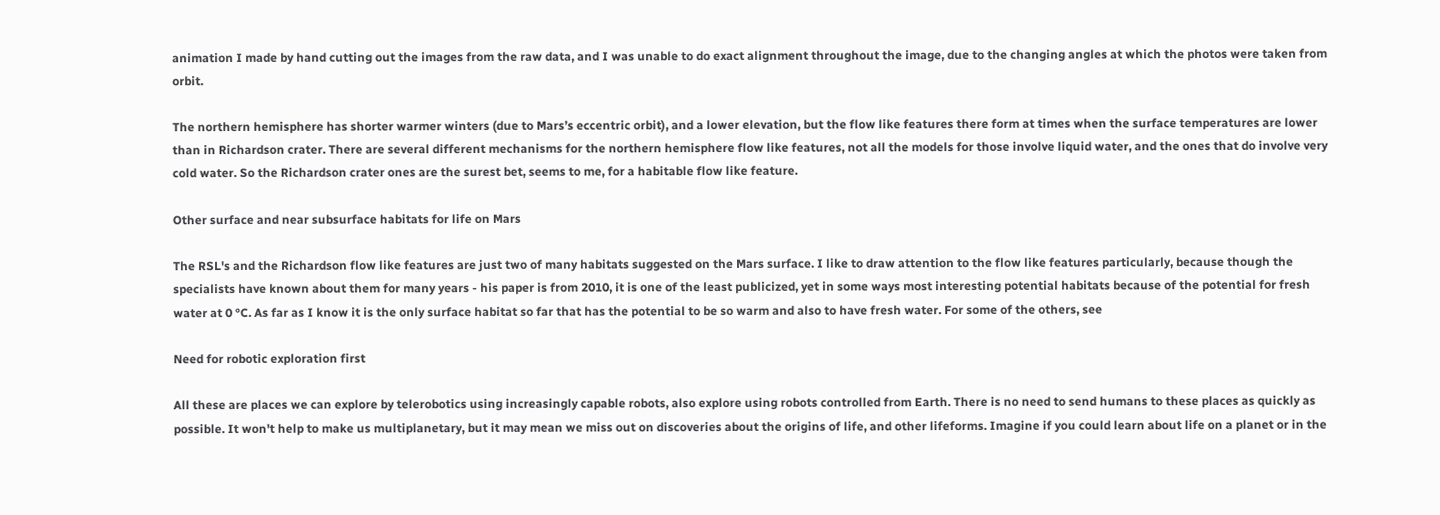animation I made by hand cutting out the images from the raw data, and I was unable to do exact alignment throughout the image, due to the changing angles at which the photos were taken from orbit.

The northern hemisphere has shorter warmer winters (due to Mars’s eccentric orbit), and a lower elevation, but the flow like features there form at times when the surface temperatures are lower than in Richardson crater. There are several different mechanisms for the northern hemisphere flow like features, not all the models for those involve liquid water, and the ones that do involve very cold water. So the Richardson crater ones are the surest bet, seems to me, for a habitable flow like feature.

Other surface and near subsurface habitats for life on Mars

The RSL's and the Richardson flow like features are just two of many habitats suggested on the Mars surface. I like to draw attention to the flow like features particularly, because though the specialists have known about them for many years - his paper is from 2010, it is one of the least publicized, yet in some ways most interesting potential habitats because of the potential for fresh water at 0 °C. As far as I know it is the only surface habitat so far that has the potential to be so warm and also to have fresh water. For some of the others, see

Need for robotic exploration first

All these are places we can explore by telerobotics using increasingly capable robots, also explore using robots controlled from Earth. There is no need to send humans to these places as quickly as possible. It won't help to make us multiplanetary, but it may mean we miss out on discoveries about the origins of life, and other lifeforms. Imagine if you could learn about life on a planet or in the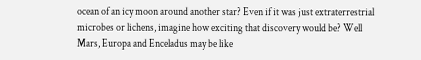ocean of an icy moon around another star? Even if it was just extraterrestrial microbes or lichens, imagine how exciting that discovery would be? Well Mars, Europa and Enceladus may be like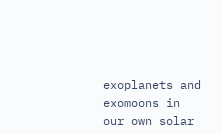exoplanets and exomoons in our own solar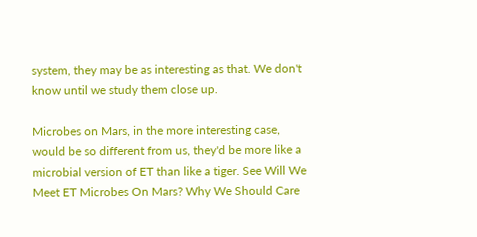system, they may be as interesting as that. We don't know until we study them close up.

Microbes on Mars, in the more interesting case, would be so different from us, they'd be more like a microbial version of ET than like a tiger. See Will We Meet ET Microbes On Mars? Why We Should Care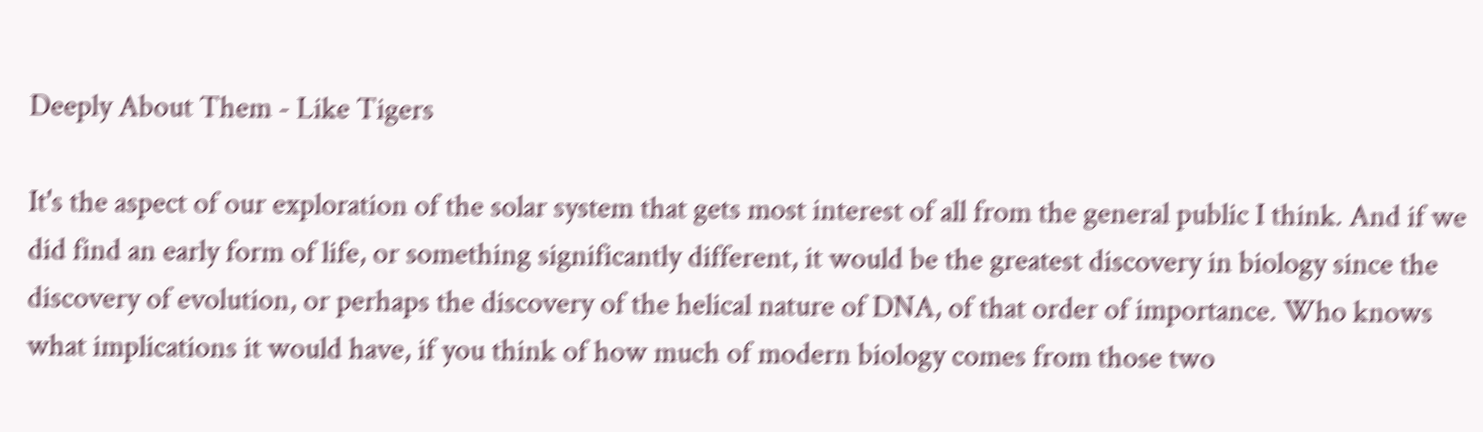Deeply About Them - Like Tigers

It's the aspect of our exploration of the solar system that gets most interest of all from the general public I think. And if we did find an early form of life, or something significantly different, it would be the greatest discovery in biology since the discovery of evolution, or perhaps the discovery of the helical nature of DNA, of that order of importance. Who knows what implications it would have, if you think of how much of modern biology comes from those two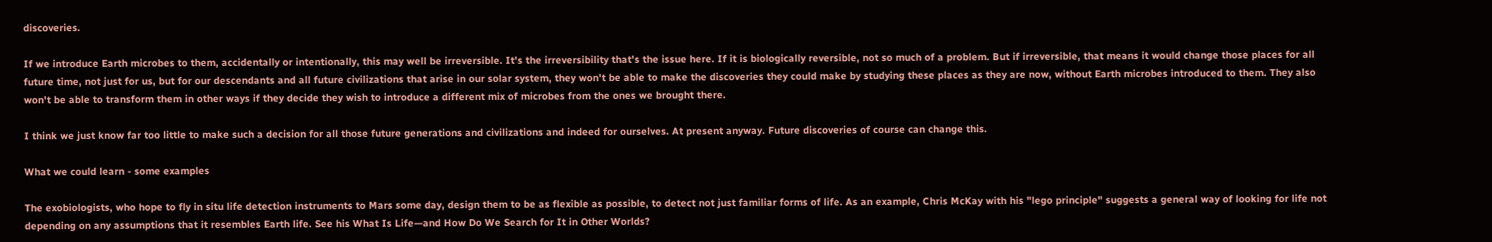discoveries.

If we introduce Earth microbes to them, accidentally or intentionally, this may well be irreversible. It's the irreversibility that's the issue here. If it is biologically reversible, not so much of a problem. But if irreversible, that means it would change those places for all future time, not just for us, but for our descendants and all future civilizations that arise in our solar system, they won't be able to make the discoveries they could make by studying these places as they are now, without Earth microbes introduced to them. They also won't be able to transform them in other ways if they decide they wish to introduce a different mix of microbes from the ones we brought there.

I think we just know far too little to make such a decision for all those future generations and civilizations and indeed for ourselves. At present anyway. Future discoveries of course can change this.

What we could learn - some examples

The exobiologists, who hope to fly in situ life detection instruments to Mars some day, design them to be as flexible as possible, to detect not just familiar forms of life. As an example, Chris McKay with his "lego principle" suggests a general way of looking for life not depending on any assumptions that it resembles Earth life. See his What Is Life—and How Do We Search for It in Other Worlds?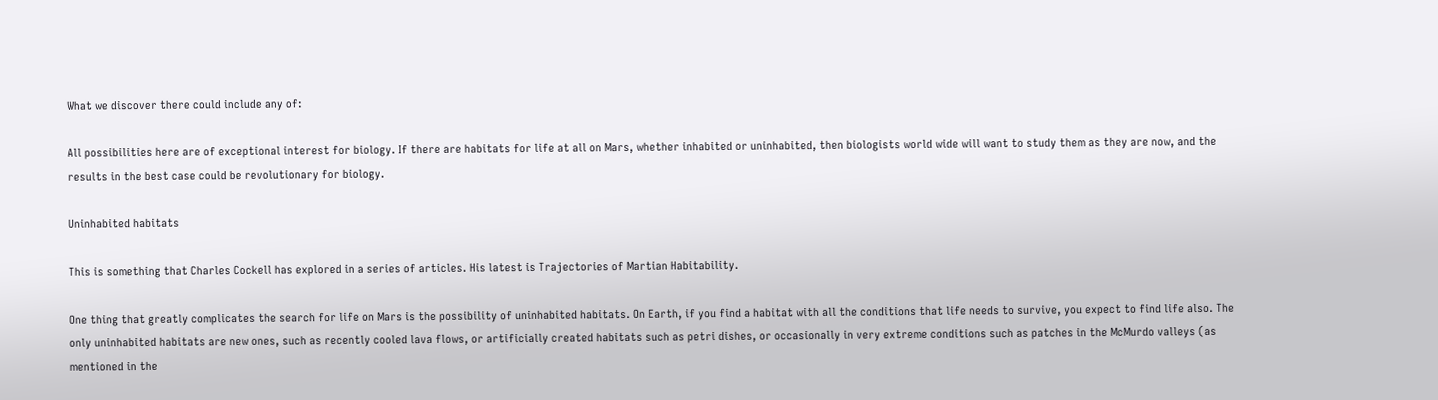What we discover there could include any of:

All possibilities here are of exceptional interest for biology. If there are habitats for life at all on Mars, whether inhabited or uninhabited, then biologists world wide will want to study them as they are now, and the results in the best case could be revolutionary for biology.

Uninhabited habitats

This is something that Charles Cockell has explored in a series of articles. His latest is Trajectories of Martian Habitability.

One thing that greatly complicates the search for life on Mars is the possibility of uninhabited habitats. On Earth, if you find a habitat with all the conditions that life needs to survive, you expect to find life also. The only uninhabited habitats are new ones, such as recently cooled lava flows, or artificially created habitats such as petri dishes, or occasionally in very extreme conditions such as patches in the McMurdo valleys (as mentioned in the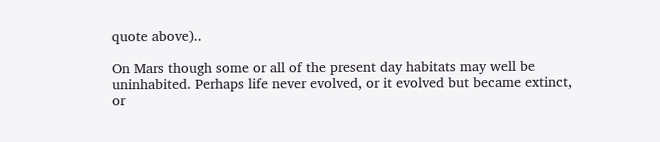quote above)..

On Mars though some or all of the present day habitats may well be uninhabited. Perhaps life never evolved, or it evolved but became extinct, or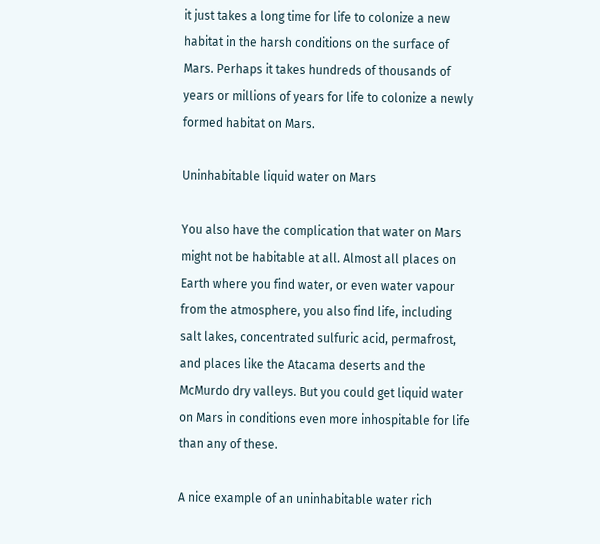it just takes a long time for life to colonize a new habitat in the harsh conditions on the surface of Mars. Perhaps it takes hundreds of thousands of years or millions of years for life to colonize a newly formed habitat on Mars.

Uninhabitable liquid water on Mars

You also have the complication that water on Mars might not be habitable at all. Almost all places on Earth where you find water, or even water vapour from the atmosphere, you also find life, including salt lakes, concentrated sulfuric acid, permafrost, and places like the Atacama deserts and the McMurdo dry valleys. But you could get liquid water on Mars in conditions even more inhospitable for life than any of these.

A nice example of an uninhabitable water rich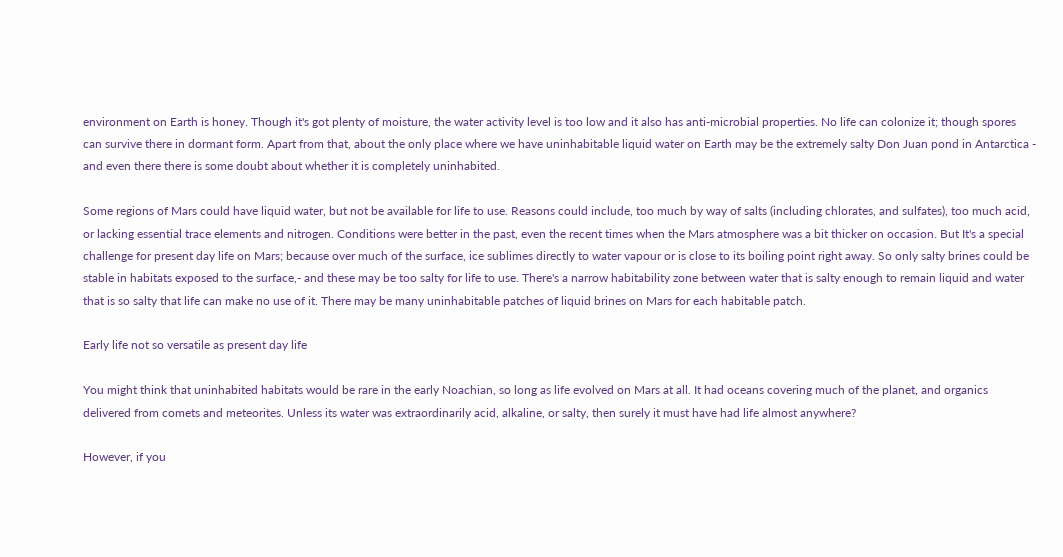environment on Earth is honey. Though it's got plenty of moisture, the water activity level is too low and it also has anti-microbial properties. No life can colonize it; though spores can survive there in dormant form. Apart from that, about the only place where we have uninhabitable liquid water on Earth may be the extremely salty Don Juan pond in Antarctica - and even there there is some doubt about whether it is completely uninhabited.

Some regions of Mars could have liquid water, but not be available for life to use. Reasons could include, too much by way of salts (including chlorates, and sulfates), too much acid, or lacking essential trace elements and nitrogen. Conditions were better in the past, even the recent times when the Mars atmosphere was a bit thicker on occasion. But It's a special challenge for present day life on Mars; because over much of the surface, ice sublimes directly to water vapour or is close to its boiling point right away. So only salty brines could be stable in habitats exposed to the surface,- and these may be too salty for life to use. There's a narrow habitability zone between water that is salty enough to remain liquid and water that is so salty that life can make no use of it. There may be many uninhabitable patches of liquid brines on Mars for each habitable patch.

Early life not so versatile as present day life

You might think that uninhabited habitats would be rare in the early Noachian, so long as life evolved on Mars at all. It had oceans covering much of the planet, and organics delivered from comets and meteorites. Unless its water was extraordinarily acid, alkaline, or salty, then surely it must have had life almost anywhere?

However, if you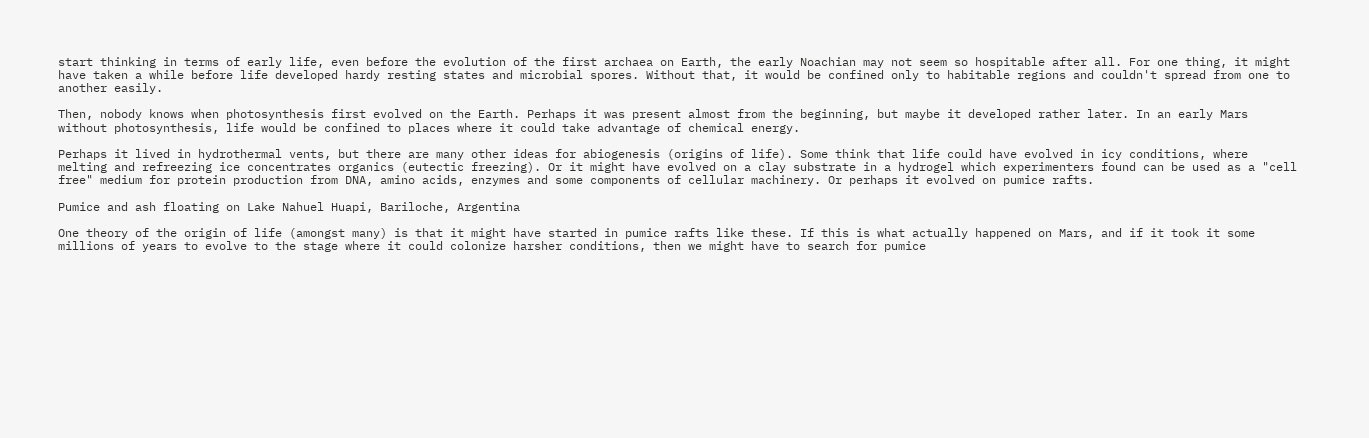start thinking in terms of early life, even before the evolution of the first archaea on Earth, the early Noachian may not seem so hospitable after all. For one thing, it might have taken a while before life developed hardy resting states and microbial spores. Without that, it would be confined only to habitable regions and couldn't spread from one to another easily.

Then, nobody knows when photosynthesis first evolved on the Earth. Perhaps it was present almost from the beginning, but maybe it developed rather later. In an early Mars without photosynthesis, life would be confined to places where it could take advantage of chemical energy.

Perhaps it lived in hydrothermal vents, but there are many other ideas for abiogenesis (origins of life). Some think that life could have evolved in icy conditions, where melting and refreezing ice concentrates organics (eutectic freezing). Or it might have evolved on a clay substrate in a hydrogel which experimenters found can be used as a "cell free" medium for protein production from DNA, amino acids, enzymes and some components of cellular machinery. Or perhaps it evolved on pumice rafts.

Pumice and ash floating on Lake Nahuel Huapi, Bariloche, Argentina

One theory of the origin of life (amongst many) is that it might have started in pumice rafts like these. If this is what actually happened on Mars, and if it took it some millions of years to evolve to the stage where it could colonize harsher conditions, then we might have to search for pumice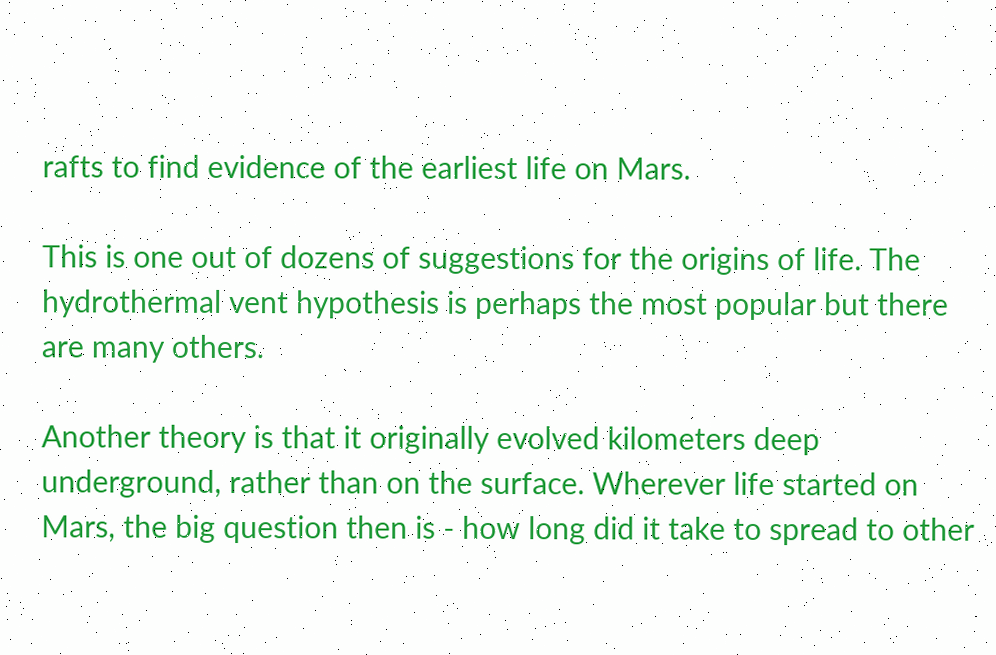rafts to find evidence of the earliest life on Mars.

This is one out of dozens of suggestions for the origins of life. The hydrothermal vent hypothesis is perhaps the most popular but there are many others.

Another theory is that it originally evolved kilometers deep underground, rather than on the surface. Wherever life started on Mars, the big question then is - how long did it take to spread to other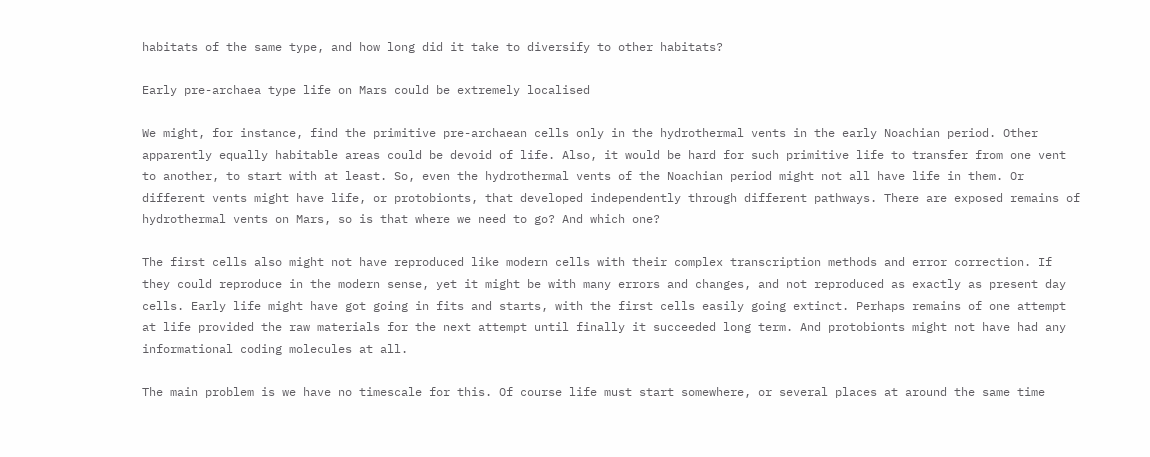habitats of the same type, and how long did it take to diversify to other habitats?

Early pre-archaea type life on Mars could be extremely localised

We might, for instance, find the primitive pre-archaean cells only in the hydrothermal vents in the early Noachian period. Other apparently equally habitable areas could be devoid of life. Also, it would be hard for such primitive life to transfer from one vent to another, to start with at least. So, even the hydrothermal vents of the Noachian period might not all have life in them. Or different vents might have life, or protobionts, that developed independently through different pathways. There are exposed remains of hydrothermal vents on Mars, so is that where we need to go? And which one?

The first cells also might not have reproduced like modern cells with their complex transcription methods and error correction. If they could reproduce in the modern sense, yet it might be with many errors and changes, and not reproduced as exactly as present day cells. Early life might have got going in fits and starts, with the first cells easily going extinct. Perhaps remains of one attempt at life provided the raw materials for the next attempt until finally it succeeded long term. And protobionts might not have had any informational coding molecules at all.

The main problem is we have no timescale for this. Of course life must start somewhere, or several places at around the same time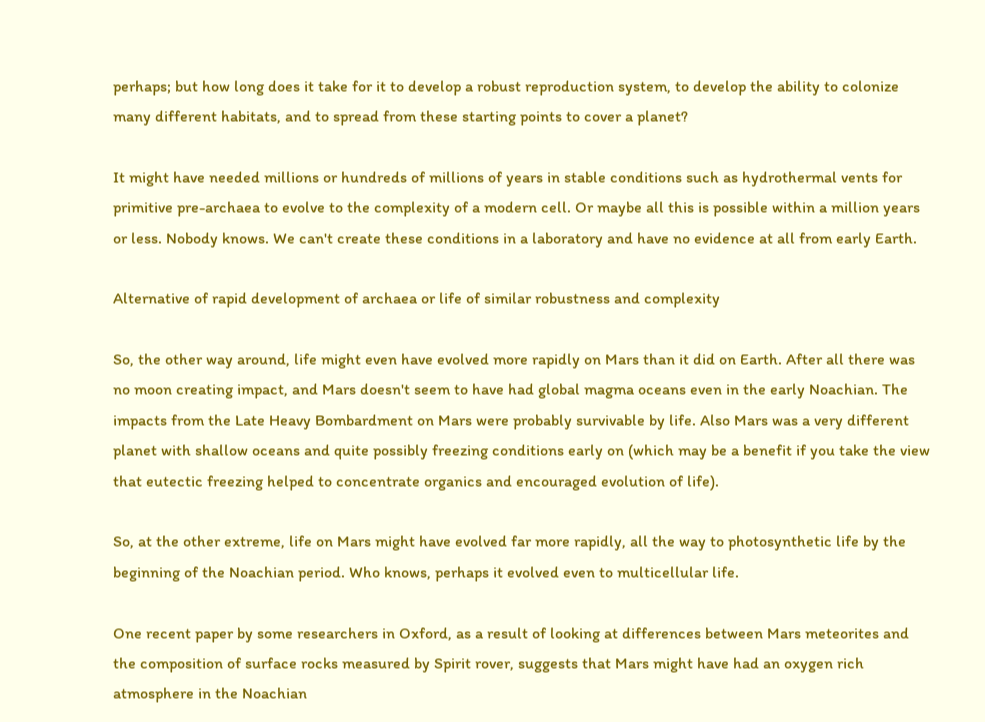perhaps; but how long does it take for it to develop a robust reproduction system, to develop the ability to colonize many different habitats, and to spread from these starting points to cover a planet?

It might have needed millions or hundreds of millions of years in stable conditions such as hydrothermal vents for primitive pre-archaea to evolve to the complexity of a modern cell. Or maybe all this is possible within a million years or less. Nobody knows. We can't create these conditions in a laboratory and have no evidence at all from early Earth.

Alternative of rapid development of archaea or life of similar robustness and complexity

So, the other way around, life might even have evolved more rapidly on Mars than it did on Earth. After all there was no moon creating impact, and Mars doesn't seem to have had global magma oceans even in the early Noachian. The impacts from the Late Heavy Bombardment on Mars were probably survivable by life. Also Mars was a very different planet with shallow oceans and quite possibly freezing conditions early on (which may be a benefit if you take the view that eutectic freezing helped to concentrate organics and encouraged evolution of life).

So, at the other extreme, life on Mars might have evolved far more rapidly, all the way to photosynthetic life by the beginning of the Noachian period. Who knows, perhaps it evolved even to multicellular life.

One recent paper by some researchers in Oxford, as a result of looking at differences between Mars meteorites and the composition of surface rocks measured by Spirit rover, suggests that Mars might have had an oxygen rich atmosphere in the Noachian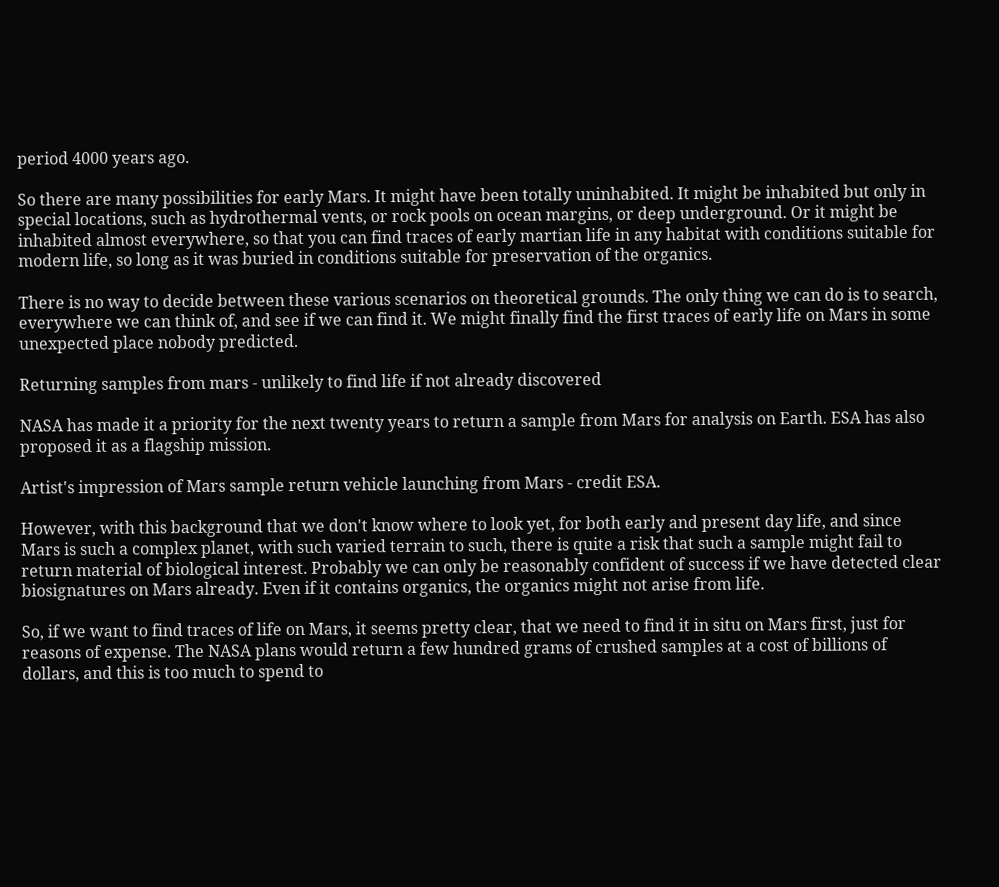period 4000 years ago.

So there are many possibilities for early Mars. It might have been totally uninhabited. It might be inhabited but only in special locations, such as hydrothermal vents, or rock pools on ocean margins, or deep underground. Or it might be inhabited almost everywhere, so that you can find traces of early martian life in any habitat with conditions suitable for modern life, so long as it was buried in conditions suitable for preservation of the organics.

There is no way to decide between these various scenarios on theoretical grounds. The only thing we can do is to search, everywhere we can think of, and see if we can find it. We might finally find the first traces of early life on Mars in some unexpected place nobody predicted.

Returning samples from mars - unlikely to find life if not already discovered

NASA has made it a priority for the next twenty years to return a sample from Mars for analysis on Earth. ESA has also proposed it as a flagship mission.

Artist's impression of Mars sample return vehicle launching from Mars - credit ESA.

However, with this background that we don't know where to look yet, for both early and present day life, and since Mars is such a complex planet, with such varied terrain to such, there is quite a risk that such a sample might fail to return material of biological interest. Probably we can only be reasonably confident of success if we have detected clear biosignatures on Mars already. Even if it contains organics, the organics might not arise from life.

So, if we want to find traces of life on Mars, it seems pretty clear, that we need to find it in situ on Mars first, just for reasons of expense. The NASA plans would return a few hundred grams of crushed samples at a cost of billions of dollars, and this is too much to spend to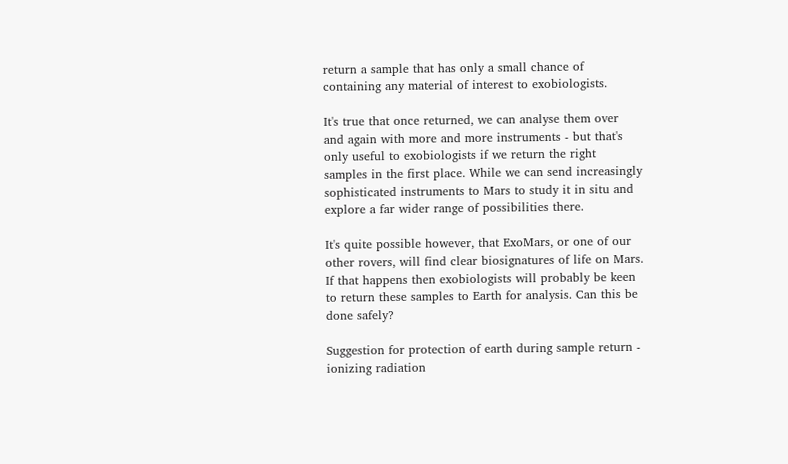return a sample that has only a small chance of containing any material of interest to exobiologists.

It's true that once returned, we can analyse them over and again with more and more instruments - but that's only useful to exobiologists if we return the right samples in the first place. While we can send increasingly sophisticated instruments to Mars to study it in situ and explore a far wider range of possibilities there.

It's quite possible however, that ExoMars, or one of our other rovers, will find clear biosignatures of life on Mars. If that happens then exobiologists will probably be keen to return these samples to Earth for analysis. Can this be done safely?

Suggestion for protection of earth during sample return - ionizing radiation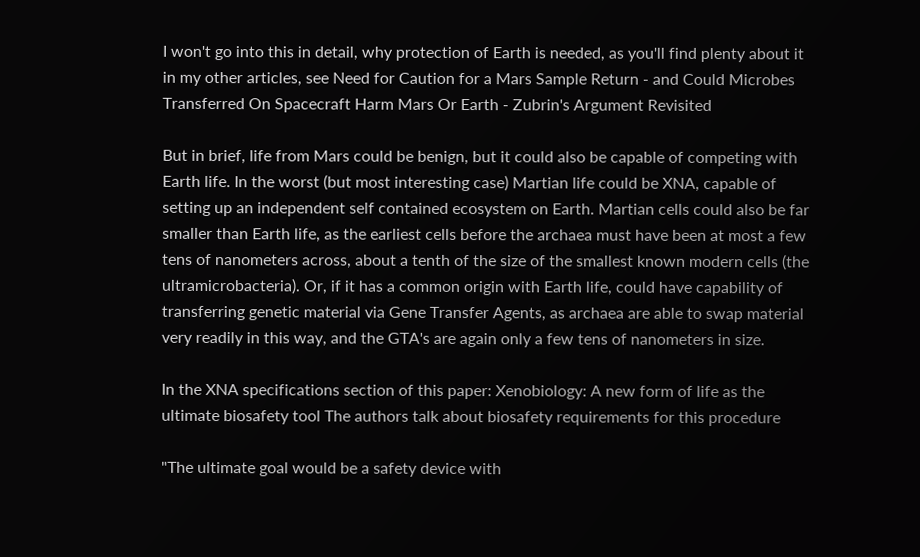I won't go into this in detail, why protection of Earth is needed, as you'll find plenty about it in my other articles, see Need for Caution for a Mars Sample Return - and Could Microbes Transferred On Spacecraft Harm Mars Or Earth - Zubrin's Argument Revisited

But in brief, life from Mars could be benign, but it could also be capable of competing with Earth life. In the worst (but most interesting case) Martian life could be XNA, capable of setting up an independent self contained ecosystem on Earth. Martian cells could also be far smaller than Earth life, as the earliest cells before the archaea must have been at most a few tens of nanometers across, about a tenth of the size of the smallest known modern cells (the ultramicrobacteria). Or, if it has a common origin with Earth life, could have capability of transferring genetic material via Gene Transfer Agents, as archaea are able to swap material very readily in this way, and the GTA's are again only a few tens of nanometers in size.

In the XNA specifications section of this paper: Xenobiology: A new form of life as the ultimate biosafety tool The authors talk about biosafety requirements for this procedure

"The ultimate goal would be a safety device with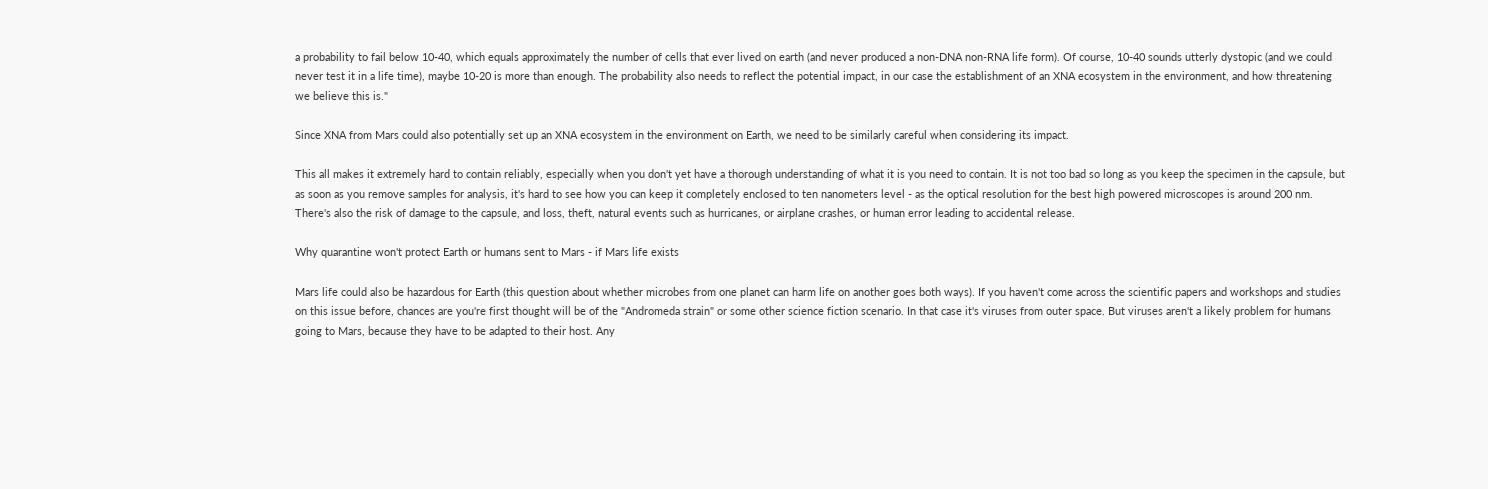a probability to fail below 10-40, which equals approximately the number of cells that ever lived on earth (and never produced a non-DNA non-RNA life form). Of course, 10-40 sounds utterly dystopic (and we could never test it in a life time), maybe 10-20 is more than enough. The probability also needs to reflect the potential impact, in our case the establishment of an XNA ecosystem in the environment, and how threatening we believe this is."

Since XNA from Mars could also potentially set up an XNA ecosystem in the environment on Earth, we need to be similarly careful when considering its impact.

This all makes it extremely hard to contain reliably, especially when you don't yet have a thorough understanding of what it is you need to contain. It is not too bad so long as you keep the specimen in the capsule, but as soon as you remove samples for analysis, it's hard to see how you can keep it completely enclosed to ten nanometers level - as the optical resolution for the best high powered microscopes is around 200 nm. There's also the risk of damage to the capsule, and loss, theft, natural events such as hurricanes, or airplane crashes, or human error leading to accidental release.

Why quarantine won't protect Earth or humans sent to Mars - if Mars life exists

Mars life could also be hazardous for Earth (this question about whether microbes from one planet can harm life on another goes both ways). If you haven't come across the scientific papers and workshops and studies on this issue before, chances are you're first thought will be of the "Andromeda strain" or some other science fiction scenario. In that case it's viruses from outer space. But viruses aren't a likely problem for humans going to Mars, because they have to be adapted to their host. Any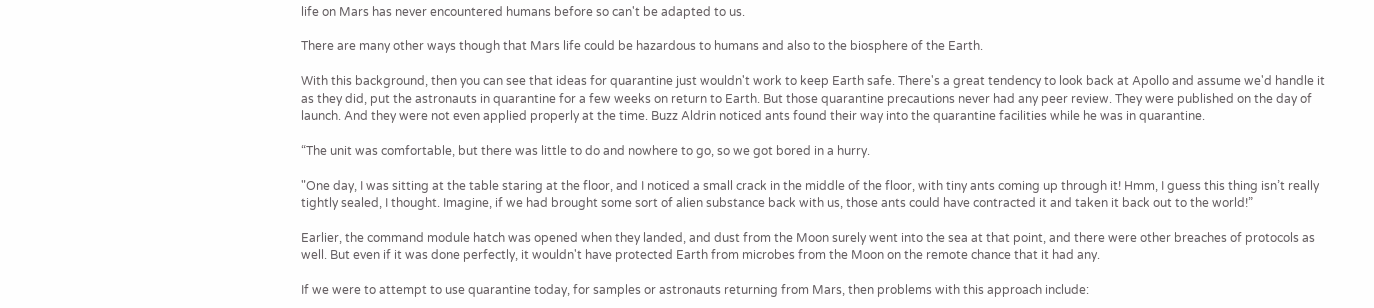life on Mars has never encountered humans before so can't be adapted to us.

There are many other ways though that Mars life could be hazardous to humans and also to the biosphere of the Earth.

With this background, then you can see that ideas for quarantine just wouldn't work to keep Earth safe. There's a great tendency to look back at Apollo and assume we'd handle it as they did, put the astronauts in quarantine for a few weeks on return to Earth. But those quarantine precautions never had any peer review. They were published on the day of launch. And they were not even applied properly at the time. Buzz Aldrin noticed ants found their way into the quarantine facilities while he was in quarantine.

“The unit was comfortable, but there was little to do and nowhere to go, so we got bored in a hurry.

"One day, I was sitting at the table staring at the floor, and I noticed a small crack in the middle of the floor, with tiny ants coming up through it! Hmm, I guess this thing isn’t really tightly sealed, I thought. Imagine, if we had brought some sort of alien substance back with us, those ants could have contracted it and taken it back out to the world!”

Earlier, the command module hatch was opened when they landed, and dust from the Moon surely went into the sea at that point, and there were other breaches of protocols as well. But even if it was done perfectly, it wouldn't have protected Earth from microbes from the Moon on the remote chance that it had any.

If we were to attempt to use quarantine today, for samples or astronauts returning from Mars, then problems with this approach include: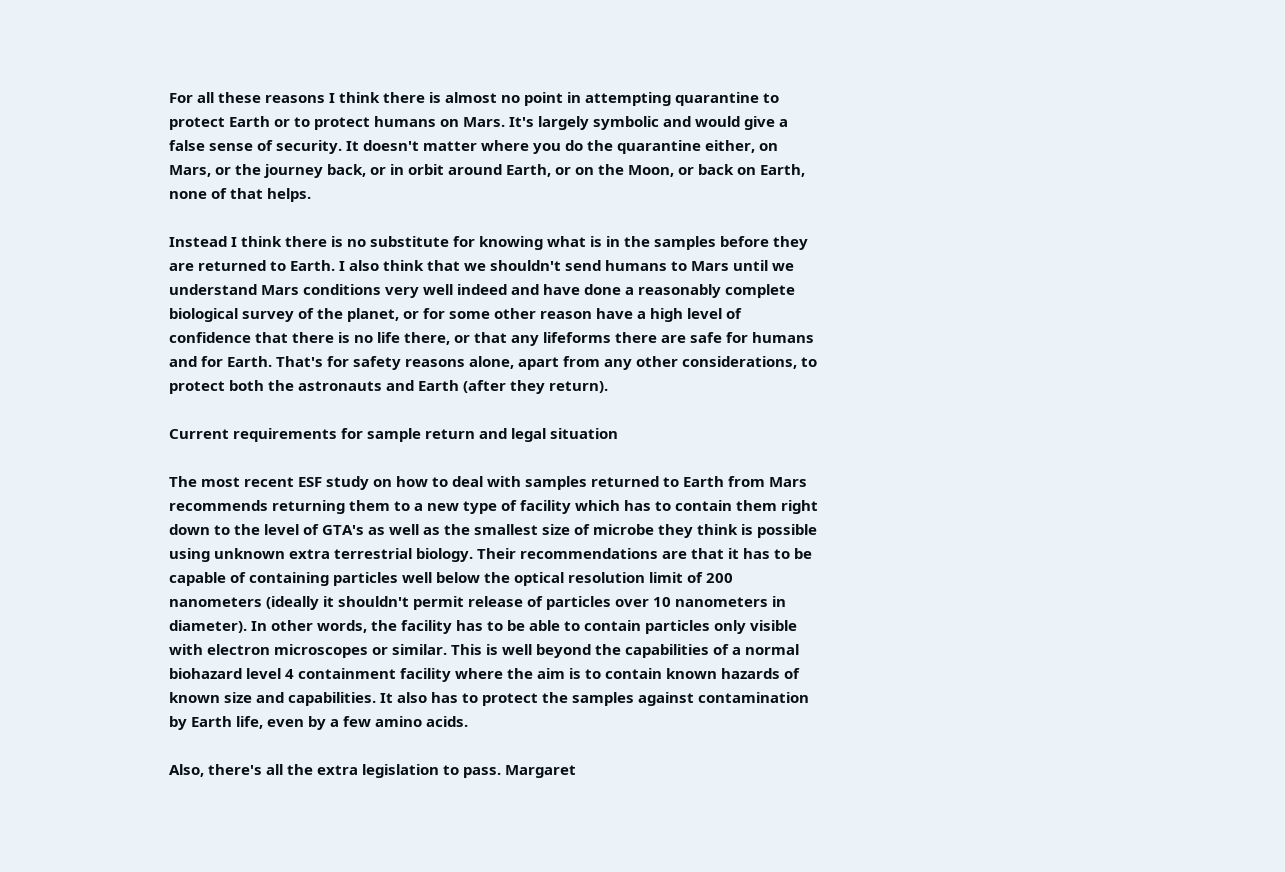For all these reasons I think there is almost no point in attempting quarantine to protect Earth or to protect humans on Mars. It's largely symbolic and would give a false sense of security. It doesn't matter where you do the quarantine either, on Mars, or the journey back, or in orbit around Earth, or on the Moon, or back on Earth, none of that helps.

Instead I think there is no substitute for knowing what is in the samples before they are returned to Earth. I also think that we shouldn't send humans to Mars until we understand Mars conditions very well indeed and have done a reasonably complete biological survey of the planet, or for some other reason have a high level of confidence that there is no life there, or that any lifeforms there are safe for humans and for Earth. That's for safety reasons alone, apart from any other considerations, to protect both the astronauts and Earth (after they return).

Current requirements for sample return and legal situation

The most recent ESF study on how to deal with samples returned to Earth from Mars recommends returning them to a new type of facility which has to contain them right down to the level of GTA's as well as the smallest size of microbe they think is possible using unknown extra terrestrial biology. Their recommendations are that it has to be capable of containing particles well below the optical resolution limit of 200 nanometers (ideally it shouldn't permit release of particles over 10 nanometers in diameter). In other words, the facility has to be able to contain particles only visible with electron microscopes or similar. This is well beyond the capabilities of a normal biohazard level 4 containment facility where the aim is to contain known hazards of known size and capabilities. It also has to protect the samples against contamination by Earth life, even by a few amino acids.

Also, there's all the extra legislation to pass. Margaret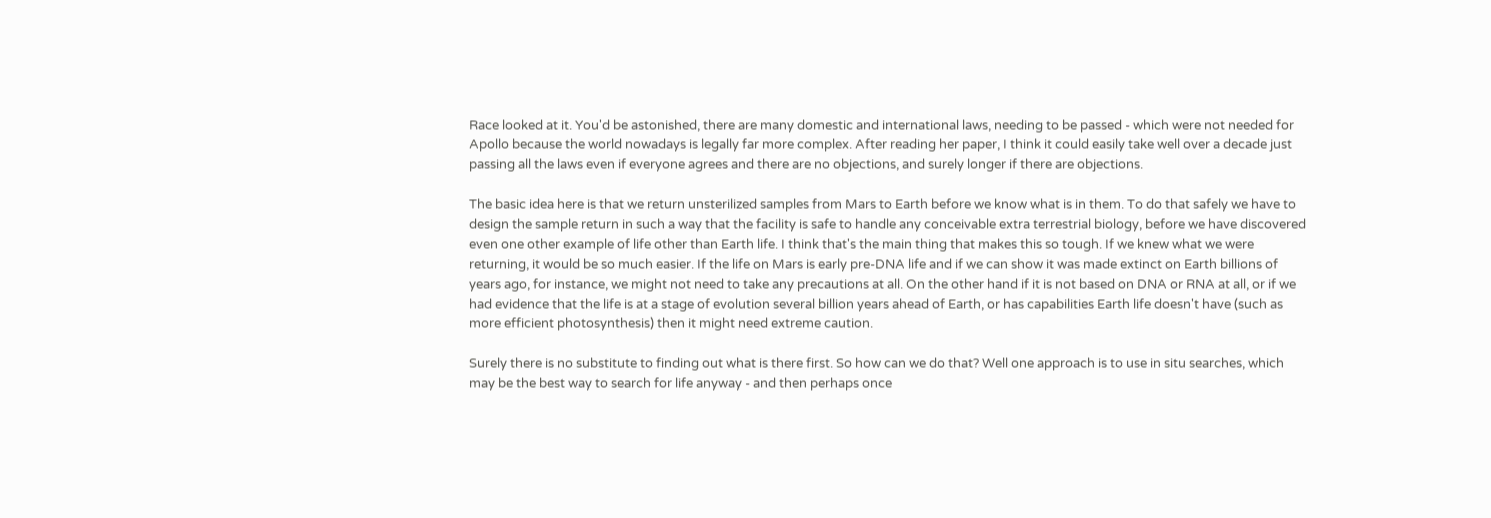Race looked at it. You'd be astonished, there are many domestic and international laws, needing to be passed - which were not needed for Apollo because the world nowadays is legally far more complex. After reading her paper, I think it could easily take well over a decade just passing all the laws even if everyone agrees and there are no objections, and surely longer if there are objections.

The basic idea here is that we return unsterilized samples from Mars to Earth before we know what is in them. To do that safely we have to design the sample return in such a way that the facility is safe to handle any conceivable extra terrestrial biology, before we have discovered even one other example of life other than Earth life. I think that's the main thing that makes this so tough. If we knew what we were returning, it would be so much easier. If the life on Mars is early pre-DNA life and if we can show it was made extinct on Earth billions of years ago, for instance, we might not need to take any precautions at all. On the other hand if it is not based on DNA or RNA at all, or if we had evidence that the life is at a stage of evolution several billion years ahead of Earth, or has capabilities Earth life doesn't have (such as more efficient photosynthesis) then it might need extreme caution.

Surely there is no substitute to finding out what is there first. So how can we do that? Well one approach is to use in situ searches, which may be the best way to search for life anyway - and then perhaps once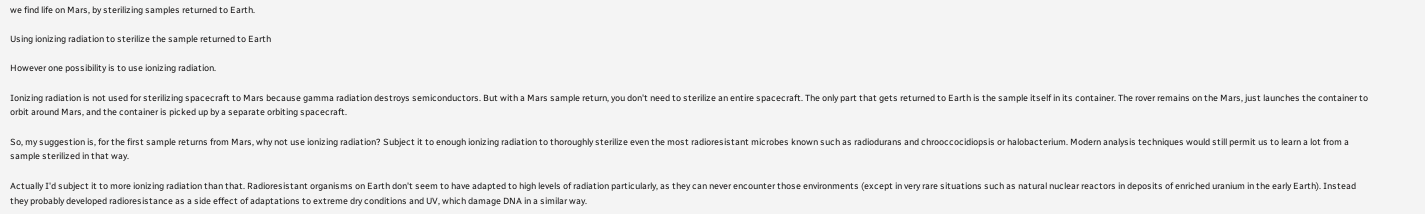we find life on Mars, by sterilizing samples returned to Earth.

Using ionizing radiation to sterilize the sample returned to Earth

However one possibility is to use ionizing radiation.

Ionizing radiation is not used for sterilizing spacecraft to Mars because gamma radiation destroys semiconductors. But with a Mars sample return, you don't need to sterilize an entire spacecraft. The only part that gets returned to Earth is the sample itself in its container. The rover remains on the Mars, just launches the container to orbit around Mars, and the container is picked up by a separate orbiting spacecraft.

So, my suggestion is, for the first sample returns from Mars, why not use ionizing radiation? Subject it to enough ionizing radiation to thoroughly sterilize even the most radioresistant microbes known such as radiodurans and chrooccocidiopsis or halobacterium. Modern analysis techniques would still permit us to learn a lot from a sample sterilized in that way.

Actually I'd subject it to more ionizing radiation than that. Radioresistant organisms on Earth don't seem to have adapted to high levels of radiation particularly, as they can never encounter those environments (except in very rare situations such as natural nuclear reactors in deposits of enriched uranium in the early Earth). Instead they probably developed radioresistance as a side effect of adaptations to extreme dry conditions and UV, which damage DNA in a similar way.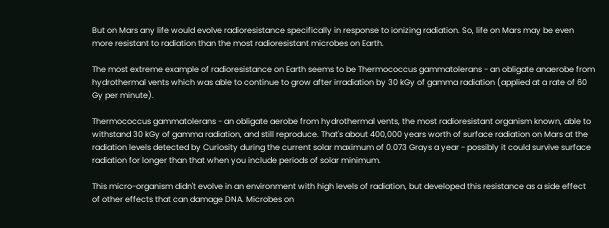But on Mars any life would evolve radioresistance specifically in response to ionizing radiation. So, life on Mars may be even more resistant to radiation than the most radioresistant microbes on Earth.

The most extreme example of radioresistance on Earth seems to be Thermococcus gammatolerans - an obligate anaerobe from hydrothermal vents which was able to continue to grow after irradiation by 30 kGy of gamma radiation (applied at a rate of 60 Gy per minute).

Thermococcus gammatolerans - an obligate aerobe from hydrothermal vents, the most radioresistant organism known, able to withstand 30 kGy of gamma radiation, and still reproduce. That's about 400,000 years worth of surface radiation on Mars at the radiation levels detected by Curiosity during the current solar maximum of 0.073 Grays a year - possibly it could survive surface radiation for longer than that when you include periods of solar minimum.

This micro-organism didn't evolve in an environment with high levels of radiation, but developed this resistance as a side effect of other effects that can damage DNA. Microbes on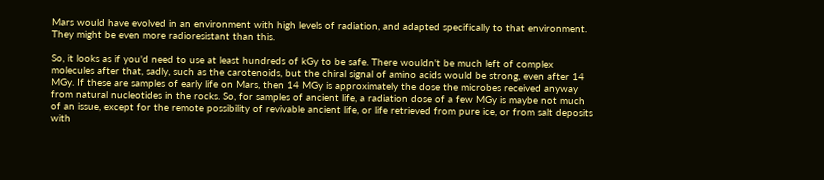Mars would have evolved in an environment with high levels of radiation, and adapted specifically to that environment. They might be even more radioresistant than this.

So, it looks as if you'd need to use at least hundreds of kGy to be safe. There wouldn't be much left of complex molecules after that, sadly, such as the carotenoids, but the chiral signal of amino acids would be strong, even after 14 MGy. If these are samples of early life on Mars, then 14 MGy is approximately the dose the microbes received anyway from natural nucleotides in the rocks. So, for samples of ancient life, a radiation dose of a few MGy is maybe not much of an issue, except for the remote possibility of revivable ancient life, or life retrieved from pure ice, or from salt deposits with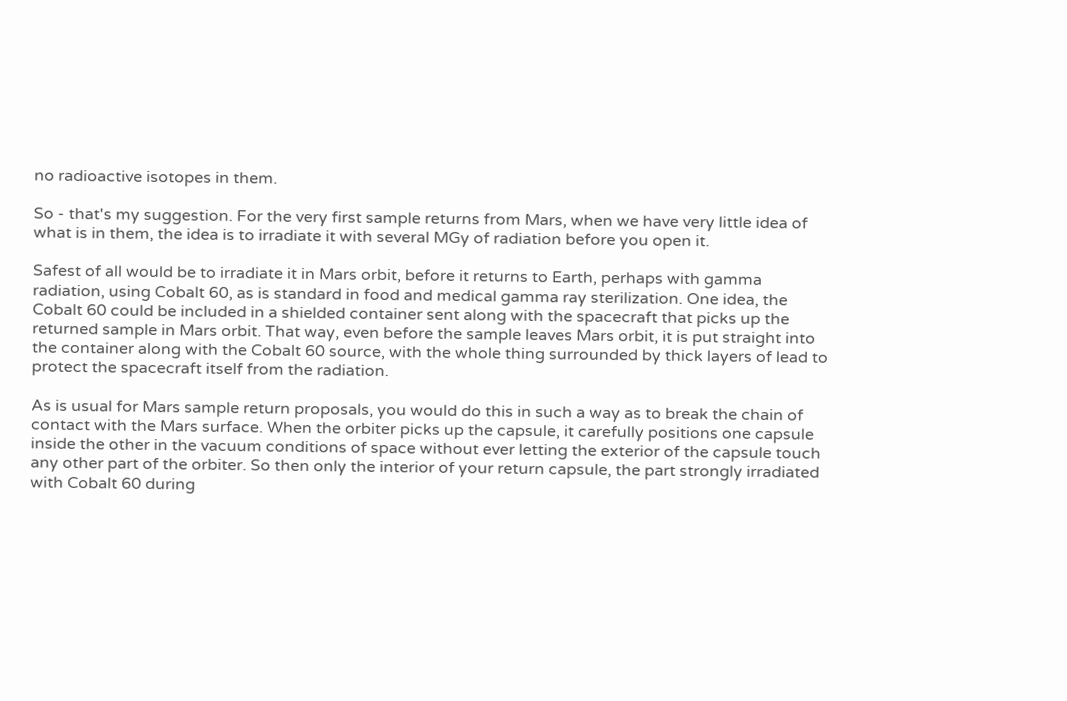no radioactive isotopes in them.

So - that's my suggestion. For the very first sample returns from Mars, when we have very little idea of what is in them, the idea is to irradiate it with several MGy of radiation before you open it.

Safest of all would be to irradiate it in Mars orbit, before it returns to Earth, perhaps with gamma radiation, using Cobalt 60, as is standard in food and medical gamma ray sterilization. One idea, the Cobalt 60 could be included in a shielded container sent along with the spacecraft that picks up the returned sample in Mars orbit. That way, even before the sample leaves Mars orbit, it is put straight into the container along with the Cobalt 60 source, with the whole thing surrounded by thick layers of lead to protect the spacecraft itself from the radiation.

As is usual for Mars sample return proposals, you would do this in such a way as to break the chain of contact with the Mars surface. When the orbiter picks up the capsule, it carefully positions one capsule inside the other in the vacuum conditions of space without ever letting the exterior of the capsule touch any other part of the orbiter. So then only the interior of your return capsule, the part strongly irradiated with Cobalt 60 during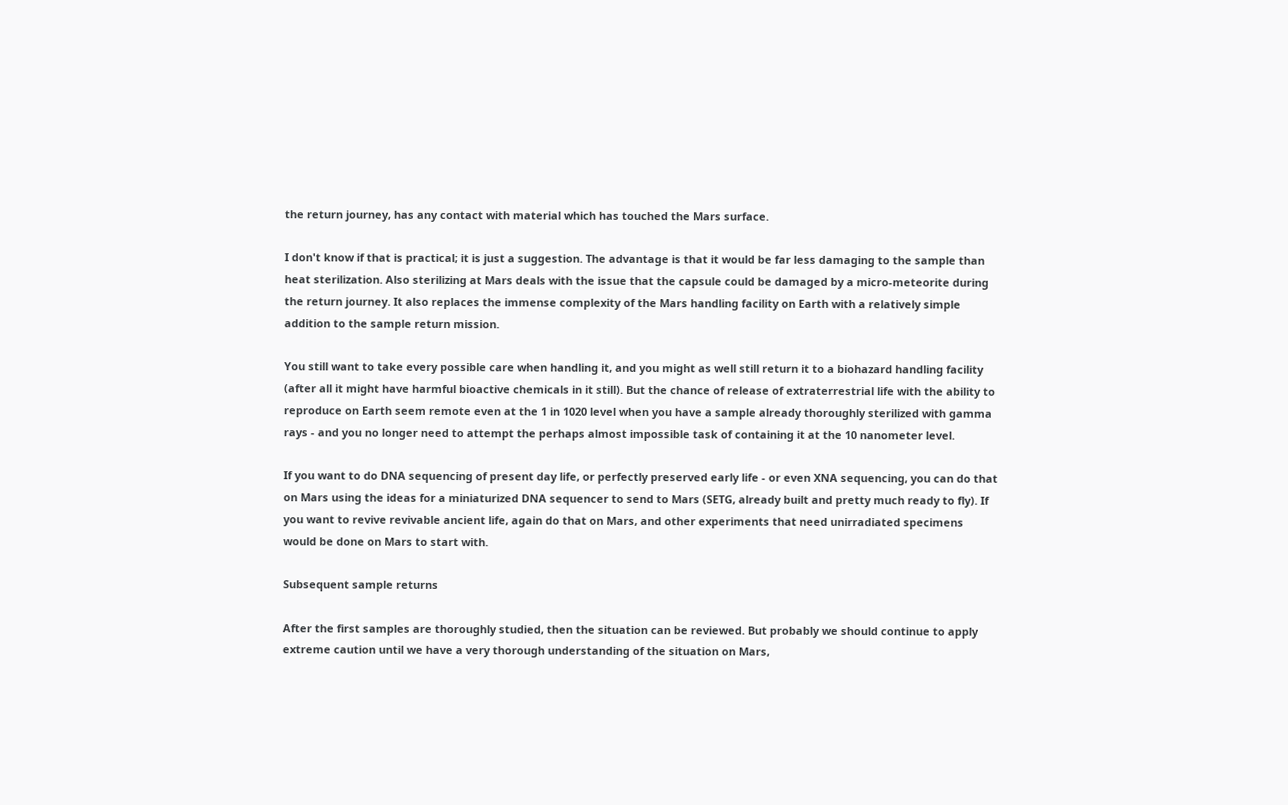the return journey, has any contact with material which has touched the Mars surface.

I don't know if that is practical; it is just a suggestion. The advantage is that it would be far less damaging to the sample than heat sterilization. Also sterilizing at Mars deals with the issue that the capsule could be damaged by a micro-meteorite during the return journey. It also replaces the immense complexity of the Mars handling facility on Earth with a relatively simple addition to the sample return mission.

You still want to take every possible care when handling it, and you might as well still return it to a biohazard handling facility (after all it might have harmful bioactive chemicals in it still). But the chance of release of extraterrestrial life with the ability to reproduce on Earth seem remote even at the 1 in 1020 level when you have a sample already thoroughly sterilized with gamma rays - and you no longer need to attempt the perhaps almost impossible task of containing it at the 10 nanometer level.

If you want to do DNA sequencing of present day life, or perfectly preserved early life - or even XNA sequencing, you can do that on Mars using the ideas for a miniaturized DNA sequencer to send to Mars (SETG, already built and pretty much ready to fly). If you want to revive revivable ancient life, again do that on Mars, and other experiments that need unirradiated specimens would be done on Mars to start with.

Subsequent sample returns

After the first samples are thoroughly studied, then the situation can be reviewed. But probably we should continue to apply extreme caution until we have a very thorough understanding of the situation on Mars,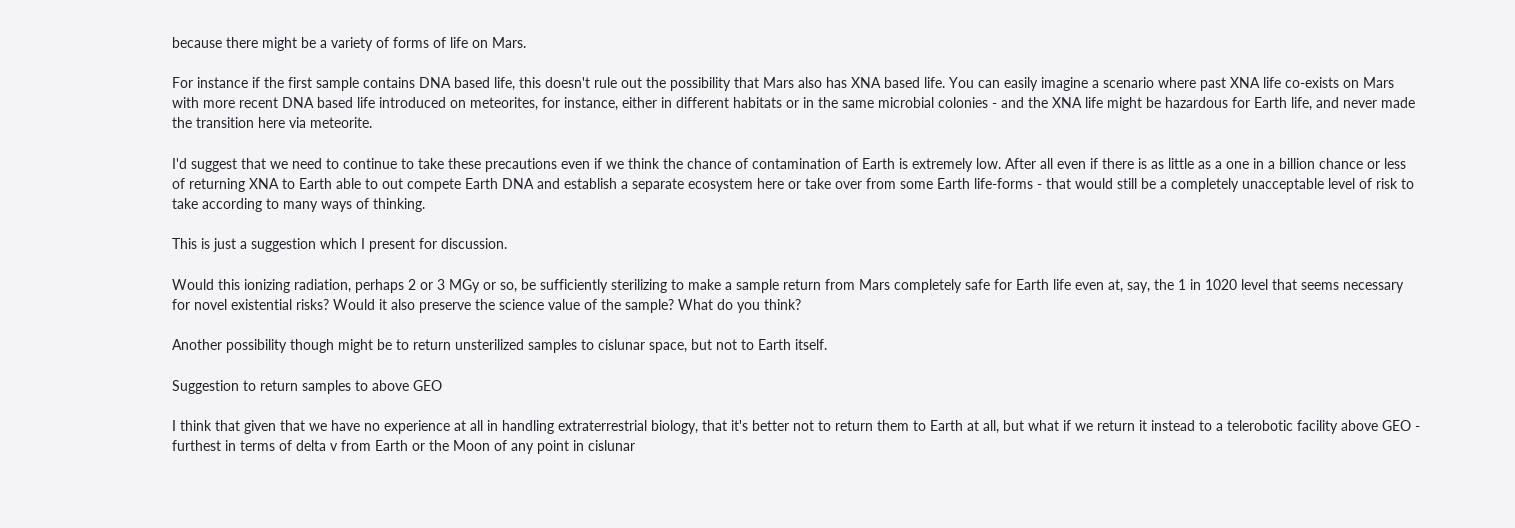because there might be a variety of forms of life on Mars.

For instance if the first sample contains DNA based life, this doesn't rule out the possibility that Mars also has XNA based life. You can easily imagine a scenario where past XNA life co-exists on Mars with more recent DNA based life introduced on meteorites, for instance, either in different habitats or in the same microbial colonies - and the XNA life might be hazardous for Earth life, and never made the transition here via meteorite.

I'd suggest that we need to continue to take these precautions even if we think the chance of contamination of Earth is extremely low. After all even if there is as little as a one in a billion chance or less of returning XNA to Earth able to out compete Earth DNA and establish a separate ecosystem here or take over from some Earth life-forms - that would still be a completely unacceptable level of risk to take according to many ways of thinking.

This is just a suggestion which I present for discussion.

Would this ionizing radiation, perhaps 2 or 3 MGy or so, be sufficiently sterilizing to make a sample return from Mars completely safe for Earth life even at, say, the 1 in 1020 level that seems necessary for novel existential risks? Would it also preserve the science value of the sample? What do you think?

Another possibility though might be to return unsterilized samples to cislunar space, but not to Earth itself.

Suggestion to return samples to above GEO

I think that given that we have no experience at all in handling extraterrestrial biology, that it's better not to return them to Earth at all, but what if we return it instead to a telerobotic facility above GEO - furthest in terms of delta v from Earth or the Moon of any point in cislunar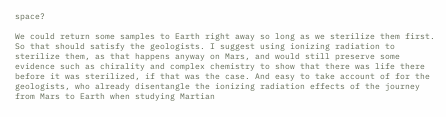space?

We could return some samples to Earth right away so long as we sterilize them first. So that should satisfy the geologists. I suggest using ionizing radiation to sterilize them, as that happens anyway on Mars, and would still preserve some evidence such as chirality and complex chemistry to show that there was life there before it was sterilized, if that was the case. And easy to take account of for the geologists, who already disentangle the ionizing radiation effects of the journey from Mars to Earth when studying Martian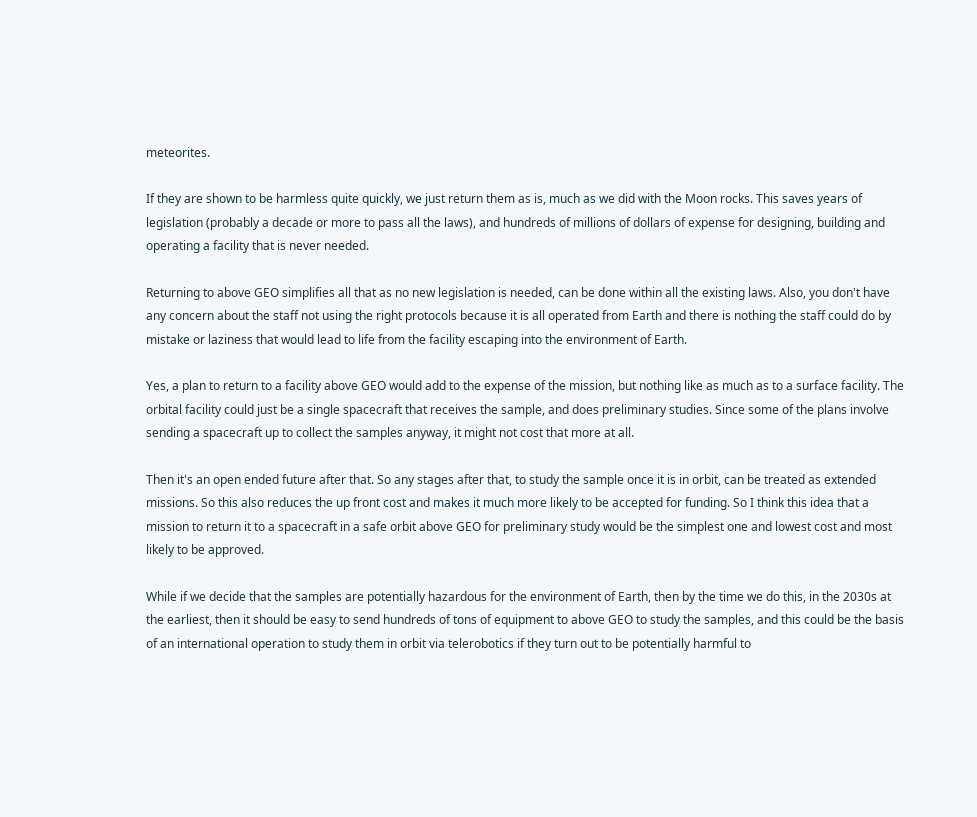meteorites.

If they are shown to be harmless quite quickly, we just return them as is, much as we did with the Moon rocks. This saves years of legislation (probably a decade or more to pass all the laws), and hundreds of millions of dollars of expense for designing, building and operating a facility that is never needed.

Returning to above GEO simplifies all that as no new legislation is needed, can be done within all the existing laws. Also, you don't have any concern about the staff not using the right protocols because it is all operated from Earth and there is nothing the staff could do by mistake or laziness that would lead to life from the facility escaping into the environment of Earth.

Yes, a plan to return to a facility above GEO would add to the expense of the mission, but nothing like as much as to a surface facility. The orbital facility could just be a single spacecraft that receives the sample, and does preliminary studies. Since some of the plans involve sending a spacecraft up to collect the samples anyway, it might not cost that more at all.

Then it's an open ended future after that. So any stages after that, to study the sample once it is in orbit, can be treated as extended missions. So this also reduces the up front cost and makes it much more likely to be accepted for funding. So I think this idea that a mission to return it to a spacecraft in a safe orbit above GEO for preliminary study would be the simplest one and lowest cost and most likely to be approved.

While if we decide that the samples are potentially hazardous for the environment of Earth, then by the time we do this, in the 2030s at the earliest, then it should be easy to send hundreds of tons of equipment to above GEO to study the samples, and this could be the basis of an international operation to study them in orbit via telerobotics if they turn out to be potentially harmful to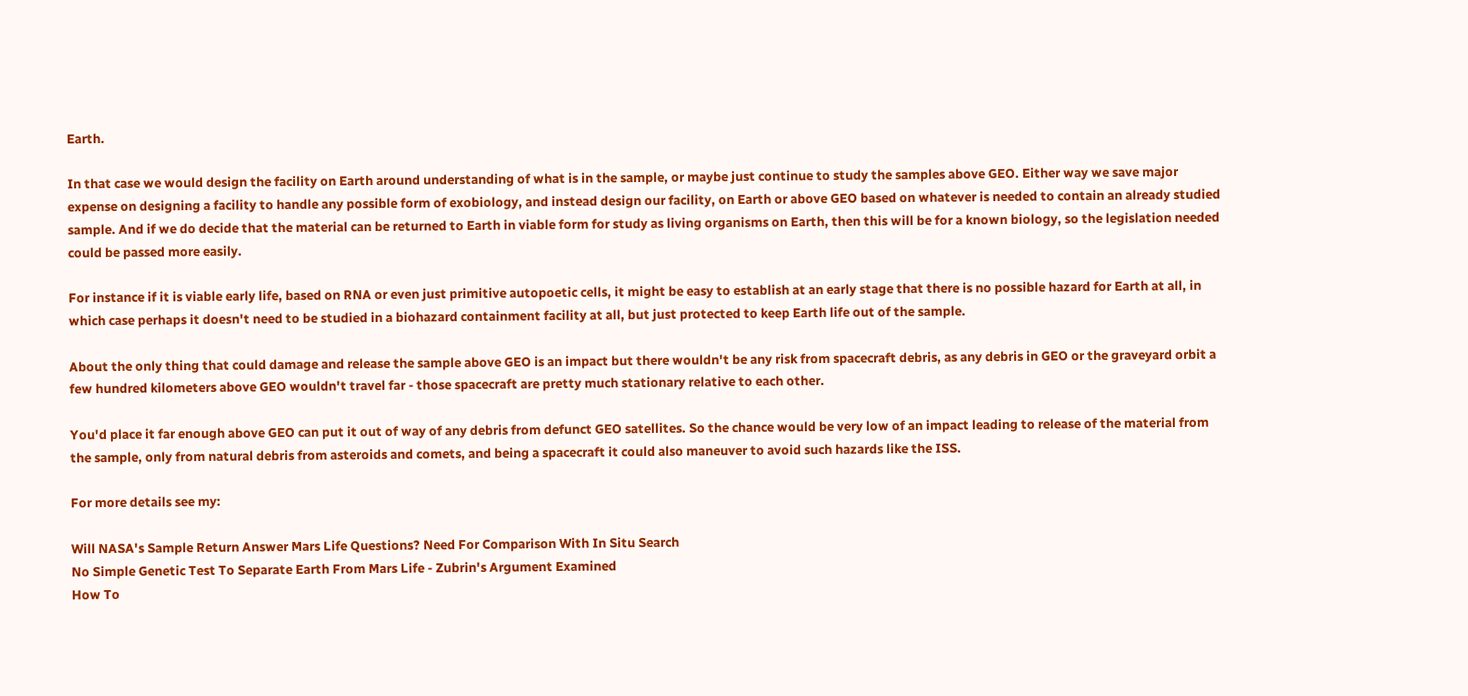Earth.

In that case we would design the facility on Earth around understanding of what is in the sample, or maybe just continue to study the samples above GEO. Either way we save major expense on designing a facility to handle any possible form of exobiology, and instead design our facility, on Earth or above GEO based on whatever is needed to contain an already studied sample. And if we do decide that the material can be returned to Earth in viable form for study as living organisms on Earth, then this will be for a known biology, so the legislation needed could be passed more easily.

For instance if it is viable early life, based on RNA or even just primitive autopoetic cells, it might be easy to establish at an early stage that there is no possible hazard for Earth at all, in which case perhaps it doesn't need to be studied in a biohazard containment facility at all, but just protected to keep Earth life out of the sample.

About the only thing that could damage and release the sample above GEO is an impact but there wouldn't be any risk from spacecraft debris, as any debris in GEO or the graveyard orbit a few hundred kilometers above GEO wouldn't travel far - those spacecraft are pretty much stationary relative to each other.

You'd place it far enough above GEO can put it out of way of any debris from defunct GEO satellites. So the chance would be very low of an impact leading to release of the material from the sample, only from natural debris from asteroids and comets, and being a spacecraft it could also maneuver to avoid such hazards like the ISS.

For more details see my:

Will NASA's Sample Return Answer Mars Life Questions? Need For Comparison With In Situ Search
No Simple Genetic Test To Separate Earth From Mars Life - Zubrin's Argument Examined
How To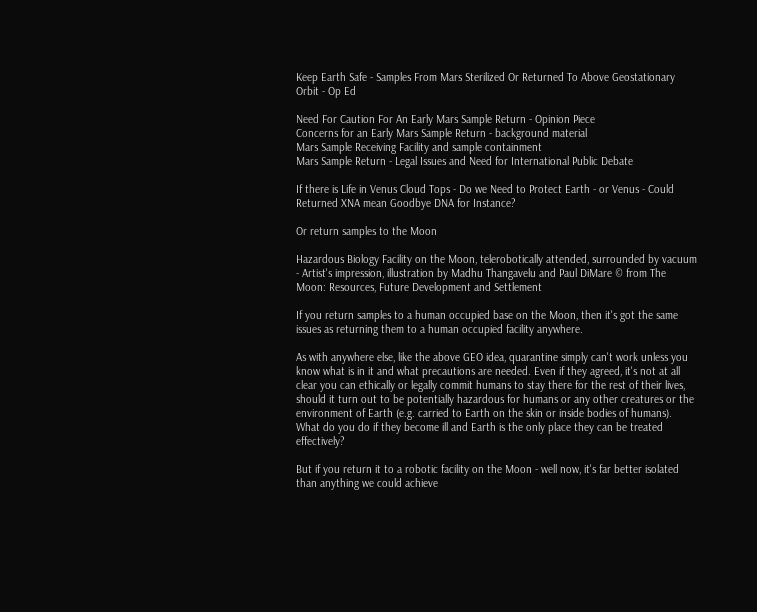Keep Earth Safe - Samples From Mars Sterilized Or Returned To Above Geostationary Orbit - Op Ed

Need For Caution For An Early Mars Sample Return - Opinion Piece
Concerns for an Early Mars Sample Return - background material
Mars Sample Receiving Facility and sample containment
Mars Sample Return - Legal Issues and Need for International Public Debate

If there is Life in Venus Cloud Tops - Do we Need to Protect Earth - or Venus - Could Returned XNA mean Goodbye DNA for Instance?

Or return samples to the Moon

Hazardous Biology Facility on the Moon, telerobotically attended, surrounded by vacuum - Artist's impression, illustration by Madhu Thangavelu and Paul DiMare © from The Moon: Resources, Future Development and Settlement

If you return samples to a human occupied base on the Moon, then it's got the same issues as returning them to a human occupied facility anywhere.

As with anywhere else, like the above GEO idea, quarantine simply can't work unless you know what is in it and what precautions are needed. Even if they agreed, it's not at all clear you can ethically or legally commit humans to stay there for the rest of their lives, should it turn out to be potentially hazardous for humans or any other creatures or the environment of Earth (e.g. carried to Earth on the skin or inside bodies of humans). What do you do if they become ill and Earth is the only place they can be treated effectively?

But if you return it to a robotic facility on the Moon - well now, it's far better isolated than anything we could achieve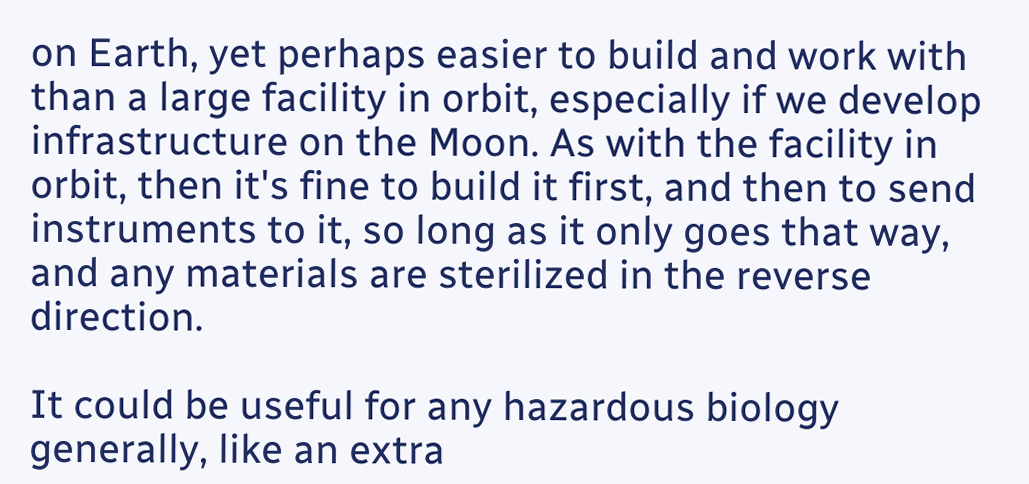on Earth, yet perhaps easier to build and work with than a large facility in orbit, especially if we develop infrastructure on the Moon. As with the facility in orbit, then it's fine to build it first, and then to send instruments to it, so long as it only goes that way, and any materials are sterilized in the reverse direction.

It could be useful for any hazardous biology generally, like an extra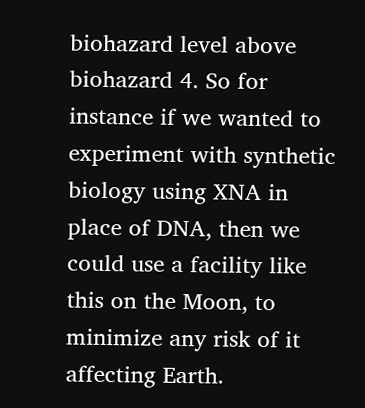biohazard level above biohazard 4. So for instance if we wanted to experiment with synthetic biology using XNA in place of DNA, then we could use a facility like this on the Moon, to minimize any risk of it affecting Earth.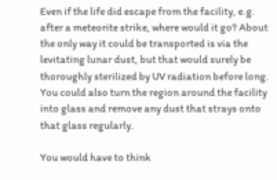Even if the life did escape from the facility, e.g. after a meteorite strike, where would it go? About the only way it could be transported is via the levitating lunar dust, but that would surely be thoroughly sterilized by UV radiation before long. You could also turn the region around the facility into glass and remove any dust that strays onto that glass regularly.

You would have to think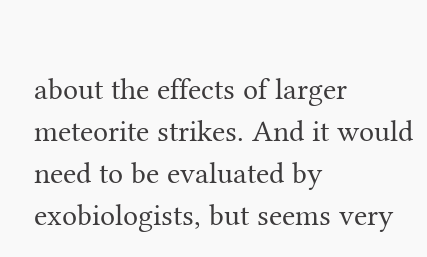about the effects of larger meteorite strikes. And it would need to be evaluated by exobiologists, but seems very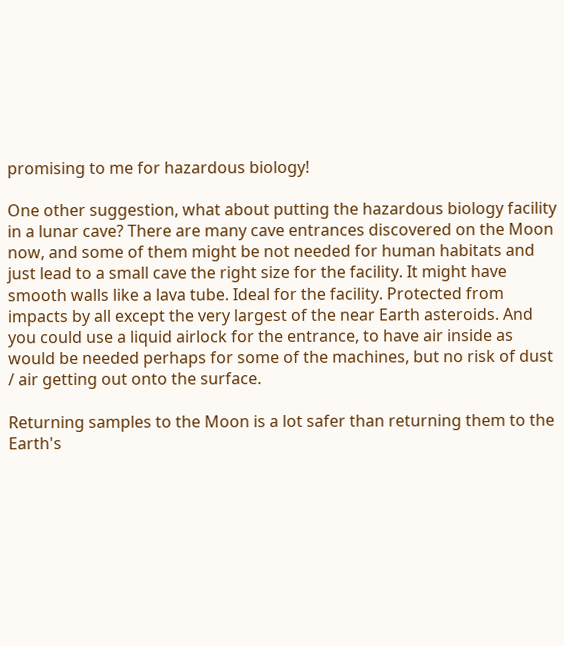promising to me for hazardous biology!

One other suggestion, what about putting the hazardous biology facility in a lunar cave? There are many cave entrances discovered on the Moon now, and some of them might be not needed for human habitats and just lead to a small cave the right size for the facility. It might have smooth walls like a lava tube. Ideal for the facility. Protected from impacts by all except the very largest of the near Earth asteroids. And you could use a liquid airlock for the entrance, to have air inside as would be needed perhaps for some of the machines, but no risk of dust / air getting out onto the surface.

Returning samples to the Moon is a lot safer than returning them to the Earth's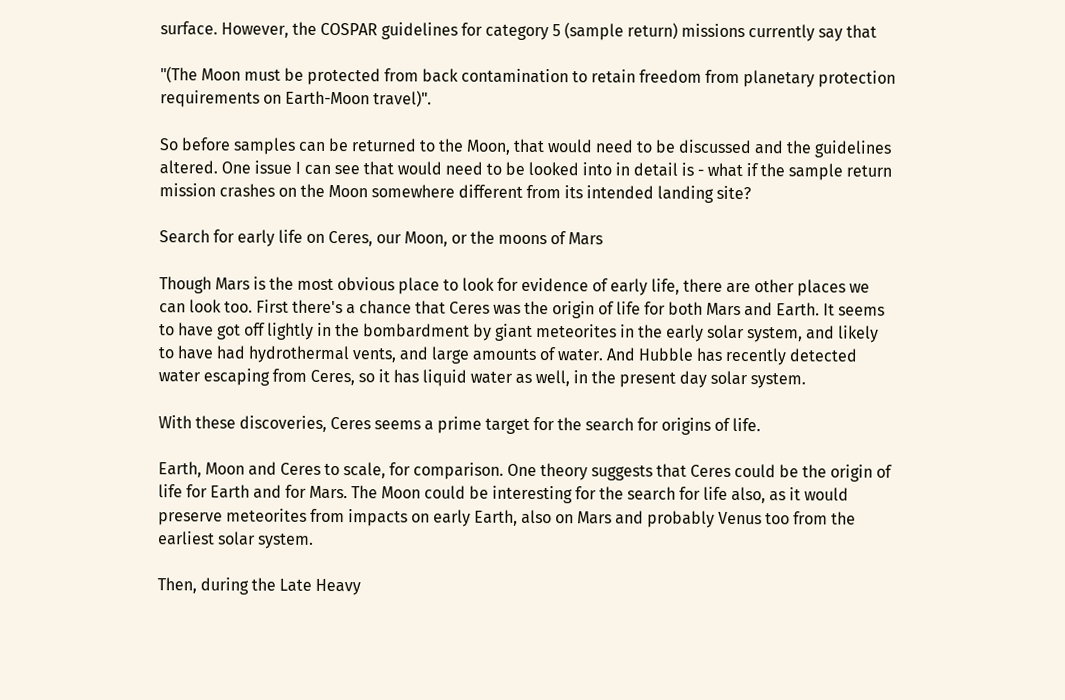surface. However, the COSPAR guidelines for category 5 (sample return) missions currently say that

"(The Moon must be protected from back contamination to retain freedom from planetary protection requirements on Earth-Moon travel)".

So before samples can be returned to the Moon, that would need to be discussed and the guidelines altered. One issue I can see that would need to be looked into in detail is - what if the sample return mission crashes on the Moon somewhere different from its intended landing site?

Search for early life on Ceres, our Moon, or the moons of Mars

Though Mars is the most obvious place to look for evidence of early life, there are other places we can look too. First there's a chance that Ceres was the origin of life for both Mars and Earth. It seems to have got off lightly in the bombardment by giant meteorites in the early solar system, and likely to have had hydrothermal vents, and large amounts of water. And Hubble has recently detected water escaping from Ceres, so it has liquid water as well, in the present day solar system.

With these discoveries, Ceres seems a prime target for the search for origins of life.

Earth, Moon and Ceres to scale, for comparison. One theory suggests that Ceres could be the origin of life for Earth and for Mars. The Moon could be interesting for the search for life also, as it would preserve meteorites from impacts on early Earth, also on Mars and probably Venus too from the earliest solar system.

Then, during the Late Heavy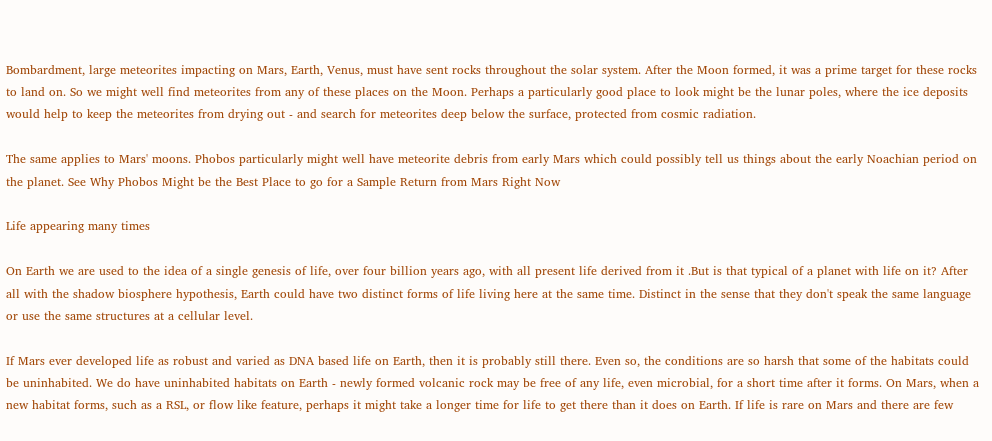Bombardment, large meteorites impacting on Mars, Earth, Venus, must have sent rocks throughout the solar system. After the Moon formed, it was a prime target for these rocks to land on. So we might well find meteorites from any of these places on the Moon. Perhaps a particularly good place to look might be the lunar poles, where the ice deposits would help to keep the meteorites from drying out - and search for meteorites deep below the surface, protected from cosmic radiation.

The same applies to Mars' moons. Phobos particularly might well have meteorite debris from early Mars which could possibly tell us things about the early Noachian period on the planet. See Why Phobos Might be the Best Place to go for a Sample Return from Mars Right Now

Life appearing many times

On Earth we are used to the idea of a single genesis of life, over four billion years ago, with all present life derived from it .But is that typical of a planet with life on it? After all with the shadow biosphere hypothesis, Earth could have two distinct forms of life living here at the same time. Distinct in the sense that they don't speak the same language or use the same structures at a cellular level.

If Mars ever developed life as robust and varied as DNA based life on Earth, then it is probably still there. Even so, the conditions are so harsh that some of the habitats could be uninhabited. We do have uninhabited habitats on Earth - newly formed volcanic rock may be free of any life, even microbial, for a short time after it forms. On Mars, when a new habitat forms, such as a RSL, or flow like feature, perhaps it might take a longer time for life to get there than it does on Earth. If life is rare on Mars and there are few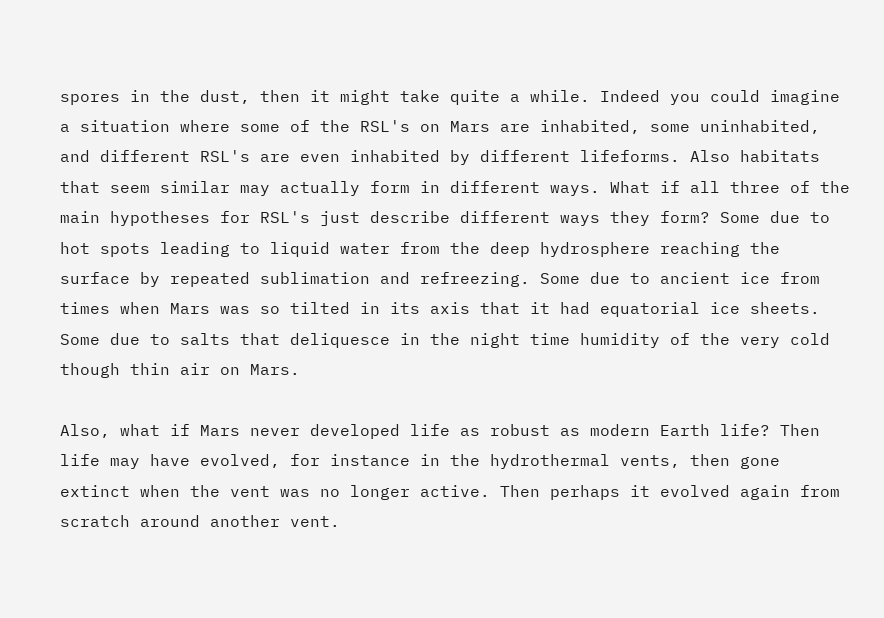spores in the dust, then it might take quite a while. Indeed you could imagine a situation where some of the RSL's on Mars are inhabited, some uninhabited, and different RSL's are even inhabited by different lifeforms. Also habitats that seem similar may actually form in different ways. What if all three of the main hypotheses for RSL's just describe different ways they form? Some due to hot spots leading to liquid water from the deep hydrosphere reaching the surface by repeated sublimation and refreezing. Some due to ancient ice from times when Mars was so tilted in its axis that it had equatorial ice sheets. Some due to salts that deliquesce in the night time humidity of the very cold though thin air on Mars.

Also, what if Mars never developed life as robust as modern Earth life? Then life may have evolved, for instance in the hydrothermal vents, then gone extinct when the vent was no longer active. Then perhaps it evolved again from scratch around another vent.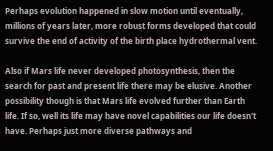Perhaps evolution happened in slow motion until eventually, millions of years later, more robust forms developed that could survive the end of activity of the birth place hydrothermal vent.

Also if Mars life never developed photosynthesis, then the search for past and present life there may be elusive. Another possibility though is that Mars life evolved further than Earth life. If so, well its life may have novel capabilities our life doesn't have. Perhaps just more diverse pathways and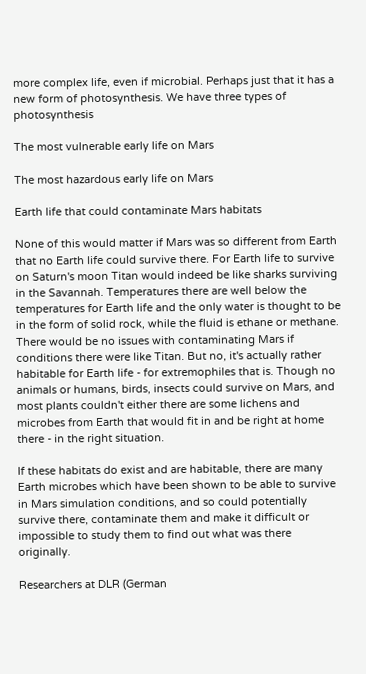more complex life, even if microbial. Perhaps just that it has a new form of photosynthesis. We have three types of photosynthesis

The most vulnerable early life on Mars

The most hazardous early life on Mars

Earth life that could contaminate Mars habitats

None of this would matter if Mars was so different from Earth that no Earth life could survive there. For Earth life to survive on Saturn's moon Titan would indeed be like sharks surviving in the Savannah. Temperatures there are well below the temperatures for Earth life and the only water is thought to be in the form of solid rock, while the fluid is ethane or methane. There would be no issues with contaminating Mars if conditions there were like Titan. But no, it's actually rather habitable for Earth life - for extremophiles that is. Though no animals or humans, birds, insects could survive on Mars, and most plants couldn't either there are some lichens and microbes from Earth that would fit in and be right at home there - in the right situation.

If these habitats do exist and are habitable, there are many Earth microbes which have been shown to be able to survive in Mars simulation conditions, and so could potentially survive there, contaminate them and make it difficult or impossible to study them to find out what was there originally.

Researchers at DLR (German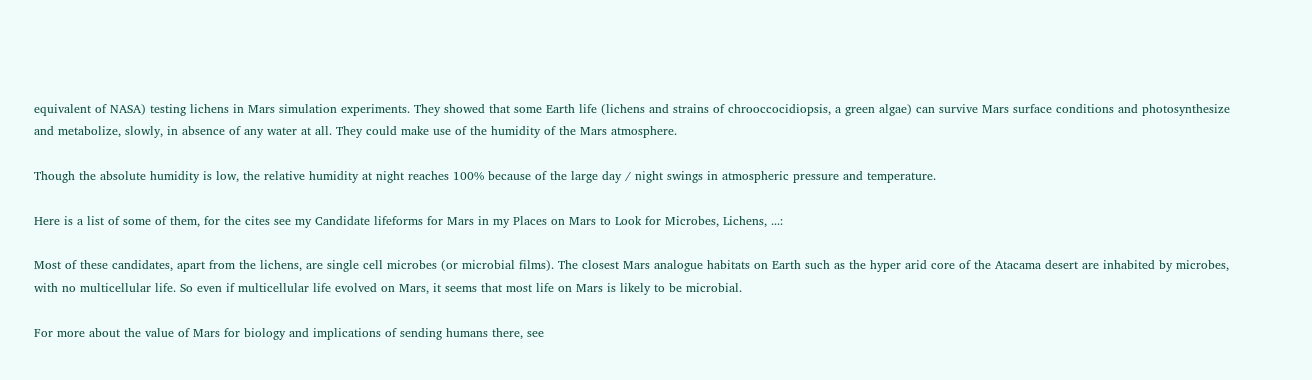equivalent of NASA) testing lichens in Mars simulation experiments. They showed that some Earth life (lichens and strains of chrooccocidiopsis, a green algae) can survive Mars surface conditions and photosynthesize and metabolize, slowly, in absence of any water at all. They could make use of the humidity of the Mars atmosphere.

Though the absolute humidity is low, the relative humidity at night reaches 100% because of the large day / night swings in atmospheric pressure and temperature.

Here is a list of some of them, for the cites see my Candidate lifeforms for Mars in my Places on Mars to Look for Microbes, Lichens, ...:

Most of these candidates, apart from the lichens, are single cell microbes (or microbial films). The closest Mars analogue habitats on Earth such as the hyper arid core of the Atacama desert are inhabited by microbes, with no multicellular life. So even if multicellular life evolved on Mars, it seems that most life on Mars is likely to be microbial.

For more about the value of Mars for biology and implications of sending humans there, see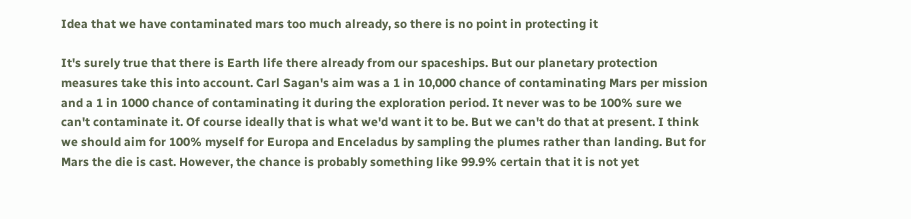Idea that we have contaminated mars too much already, so there is no point in protecting it

It's surely true that there is Earth life there already from our spaceships. But our planetary protection measures take this into account. Carl Sagan's aim was a 1 in 10,000 chance of contaminating Mars per mission and a 1 in 1000 chance of contaminating it during the exploration period. It never was to be 100% sure we can't contaminate it. Of course ideally that is what we'd want it to be. But we can't do that at present. I think we should aim for 100% myself for Europa and Enceladus by sampling the plumes rather than landing. But for Mars the die is cast. However, the chance is probably something like 99.9% certain that it is not yet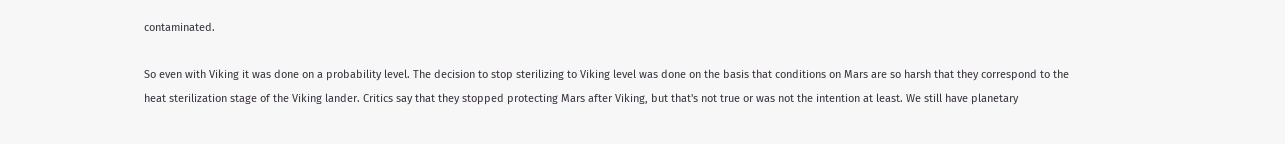contaminated.

So even with Viking it was done on a probability level. The decision to stop sterilizing to Viking level was done on the basis that conditions on Mars are so harsh that they correspond to the heat sterilization stage of the Viking lander. Critics say that they stopped protecting Mars after Viking, but that's not true or was not the intention at least. We still have planetary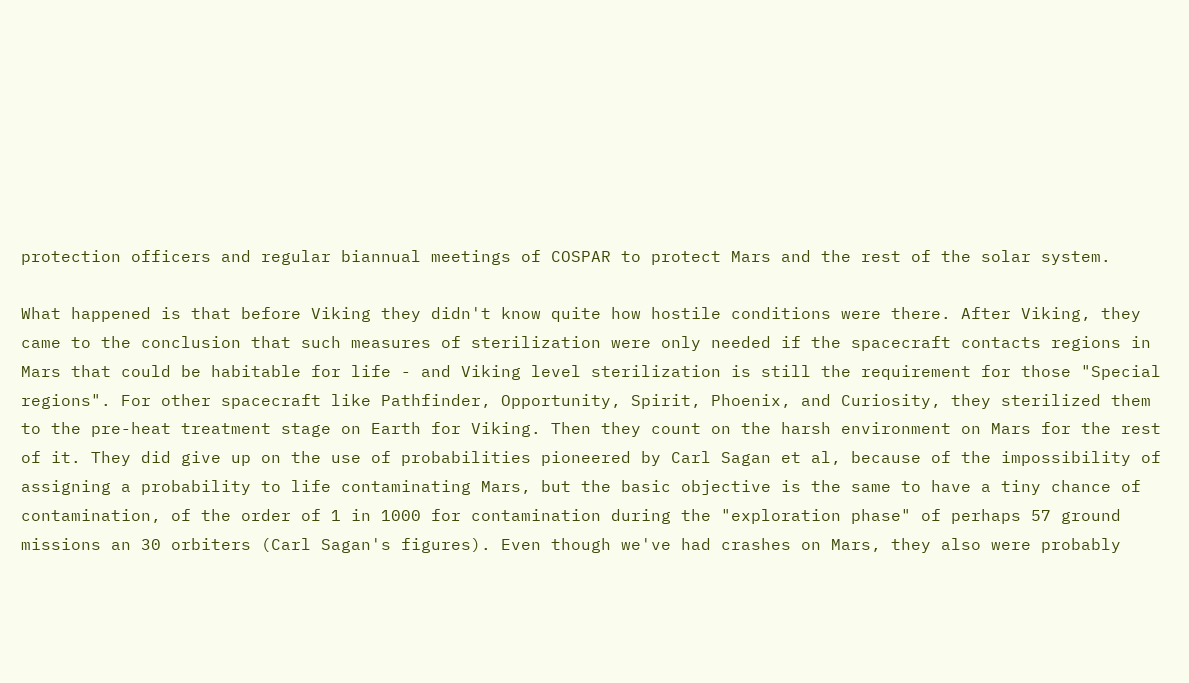protection officers and regular biannual meetings of COSPAR to protect Mars and the rest of the solar system.

What happened is that before Viking they didn't know quite how hostile conditions were there. After Viking, they came to the conclusion that such measures of sterilization were only needed if the spacecraft contacts regions in Mars that could be habitable for life - and Viking level sterilization is still the requirement for those "Special regions". For other spacecraft like Pathfinder, Opportunity, Spirit, Phoenix, and Curiosity, they sterilized them to the pre-heat treatment stage on Earth for Viking. Then they count on the harsh environment on Mars for the rest of it. They did give up on the use of probabilities pioneered by Carl Sagan et al, because of the impossibility of assigning a probability to life contaminating Mars, but the basic objective is the same to have a tiny chance of contamination, of the order of 1 in 1000 for contamination during the "exploration phase" of perhaps 57 ground missions an 30 orbiters (Carl Sagan's figures). Even though we've had crashes on Mars, they also were probably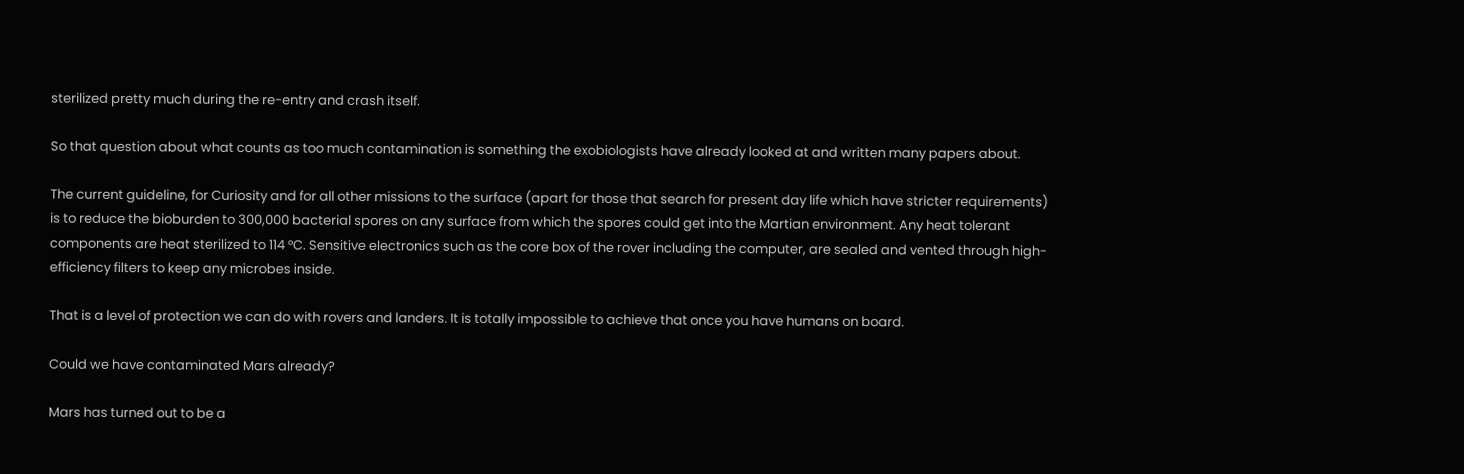sterilized pretty much during the re-entry and crash itself.

So that question about what counts as too much contamination is something the exobiologists have already looked at and written many papers about.

The current guideline, for Curiosity and for all other missions to the surface (apart for those that search for present day life which have stricter requirements) is to reduce the bioburden to 300,000 bacterial spores on any surface from which the spores could get into the Martian environment. Any heat tolerant components are heat sterilized to 114 °C. Sensitive electronics such as the core box of the rover including the computer, are sealed and vented through high-efficiency filters to keep any microbes inside.

That is a level of protection we can do with rovers and landers. It is totally impossible to achieve that once you have humans on board.

Could we have contaminated Mars already?

Mars has turned out to be a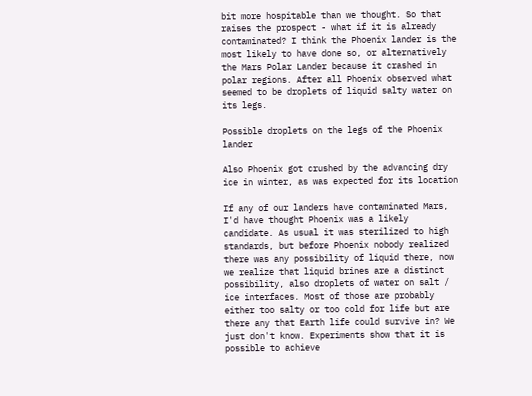bit more hospitable than we thought. So that raises the prospect - what if it is already contaminated? I think the Phoenix lander is the most likely to have done so, or alternatively the Mars Polar Lander because it crashed in polar regions. After all Phoenix observed what seemed to be droplets of liquid salty water on its legs.

Possible droplets on the legs of the Phoenix lander

Also Phoenix got crushed by the advancing dry ice in winter, as was expected for its location

If any of our landers have contaminated Mars, I'd have thought Phoenix was a likely candidate. As usual it was sterilized to high standards, but before Phoenix nobody realized there was any possibility of liquid there, now we realize that liquid brines are a distinct possibility, also droplets of water on salt / ice interfaces. Most of those are probably either too salty or too cold for life but are there any that Earth life could survive in? We just don't know. Experiments show that it is possible to achieve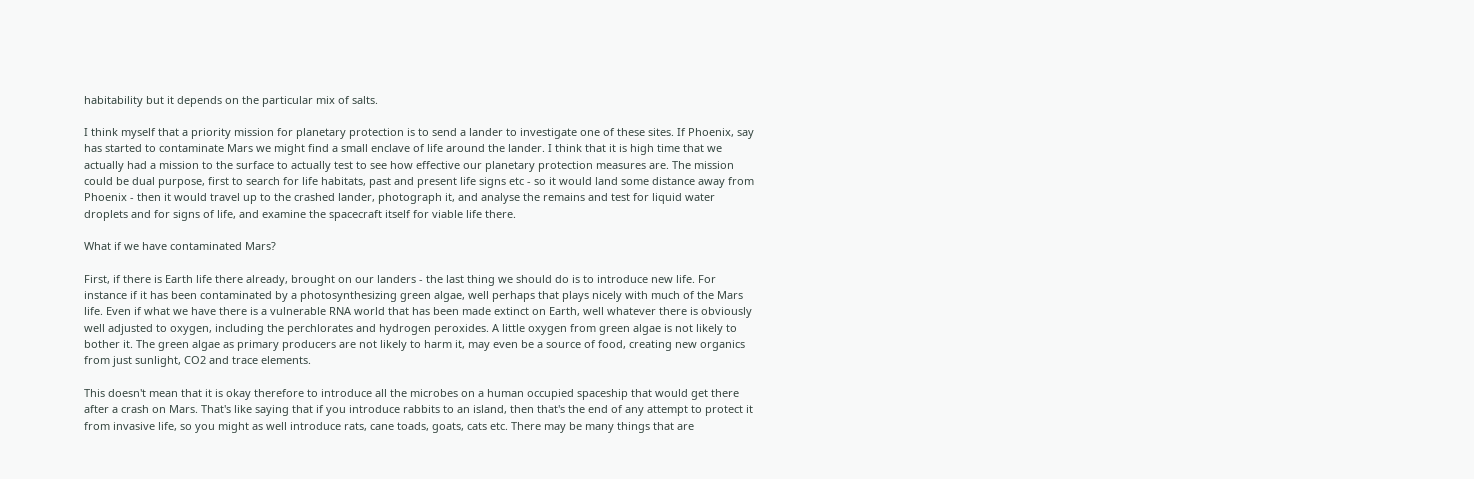habitability but it depends on the particular mix of salts.

I think myself that a priority mission for planetary protection is to send a lander to investigate one of these sites. If Phoenix, say has started to contaminate Mars we might find a small enclave of life around the lander. I think that it is high time that we actually had a mission to the surface to actually test to see how effective our planetary protection measures are. The mission could be dual purpose, first to search for life habitats, past and present life signs etc - so it would land some distance away from Phoenix - then it would travel up to the crashed lander, photograph it, and analyse the remains and test for liquid water droplets and for signs of life, and examine the spacecraft itself for viable life there.

What if we have contaminated Mars?

First, if there is Earth life there already, brought on our landers - the last thing we should do is to introduce new life. For instance if it has been contaminated by a photosynthesizing green algae, well perhaps that plays nicely with much of the Mars life. Even if what we have there is a vulnerable RNA world that has been made extinct on Earth, well whatever there is obviously well adjusted to oxygen, including the perchlorates and hydrogen peroxides. A little oxygen from green algae is not likely to bother it. The green algae as primary producers are not likely to harm it, may even be a source of food, creating new organics from just sunlight, CO2 and trace elements.

This doesn't mean that it is okay therefore to introduce all the microbes on a human occupied spaceship that would get there after a crash on Mars. That's like saying that if you introduce rabbits to an island, then that's the end of any attempt to protect it from invasive life, so you might as well introduce rats, cane toads, goats, cats etc. There may be many things that are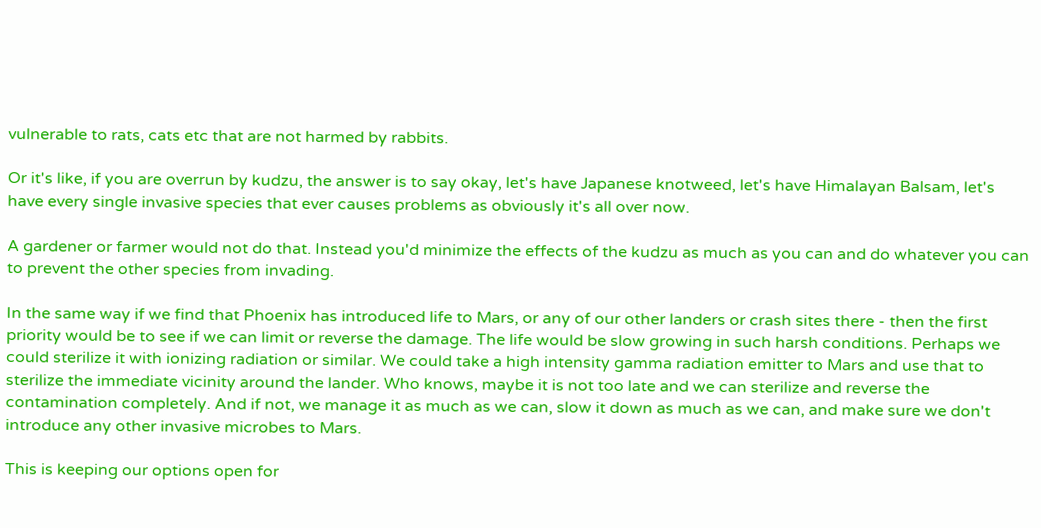vulnerable to rats, cats etc that are not harmed by rabbits.

Or it's like, if you are overrun by kudzu, the answer is to say okay, let's have Japanese knotweed, let's have Himalayan Balsam, let's have every single invasive species that ever causes problems as obviously it's all over now.

A gardener or farmer would not do that. Instead you'd minimize the effects of the kudzu as much as you can and do whatever you can to prevent the other species from invading.

In the same way if we find that Phoenix has introduced life to Mars, or any of our other landers or crash sites there - then the first priority would be to see if we can limit or reverse the damage. The life would be slow growing in such harsh conditions. Perhaps we could sterilize it with ionizing radiation or similar. We could take a high intensity gamma radiation emitter to Mars and use that to sterilize the immediate vicinity around the lander. Who knows, maybe it is not too late and we can sterilize and reverse the contamination completely. And if not, we manage it as much as we can, slow it down as much as we can, and make sure we don't introduce any other invasive microbes to Mars.

This is keeping our options open for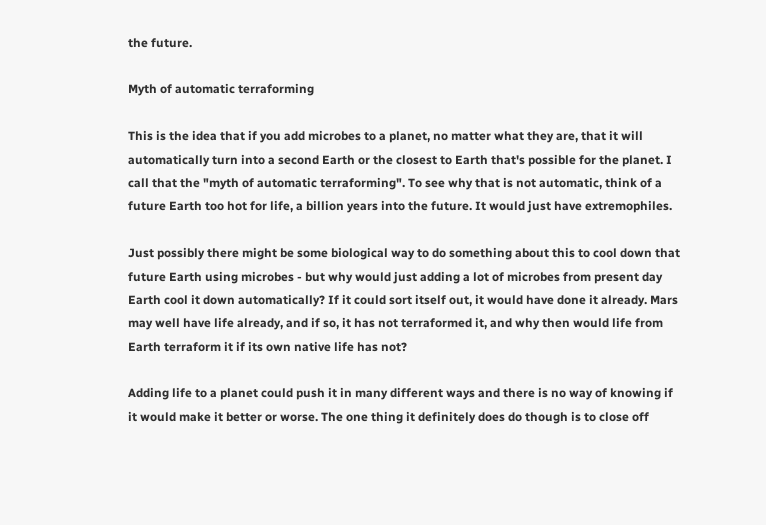the future.

Myth of automatic terraforming

This is the idea that if you add microbes to a planet, no matter what they are, that it will automatically turn into a second Earth or the closest to Earth that's possible for the planet. I call that the "myth of automatic terraforming". To see why that is not automatic, think of a future Earth too hot for life, a billion years into the future. It would just have extremophiles.

Just possibly there might be some biological way to do something about this to cool down that future Earth using microbes - but why would just adding a lot of microbes from present day Earth cool it down automatically? If it could sort itself out, it would have done it already. Mars may well have life already, and if so, it has not terraformed it, and why then would life from Earth terraform it if its own native life has not?

Adding life to a planet could push it in many different ways and there is no way of knowing if it would make it better or worse. The one thing it definitely does do though is to close off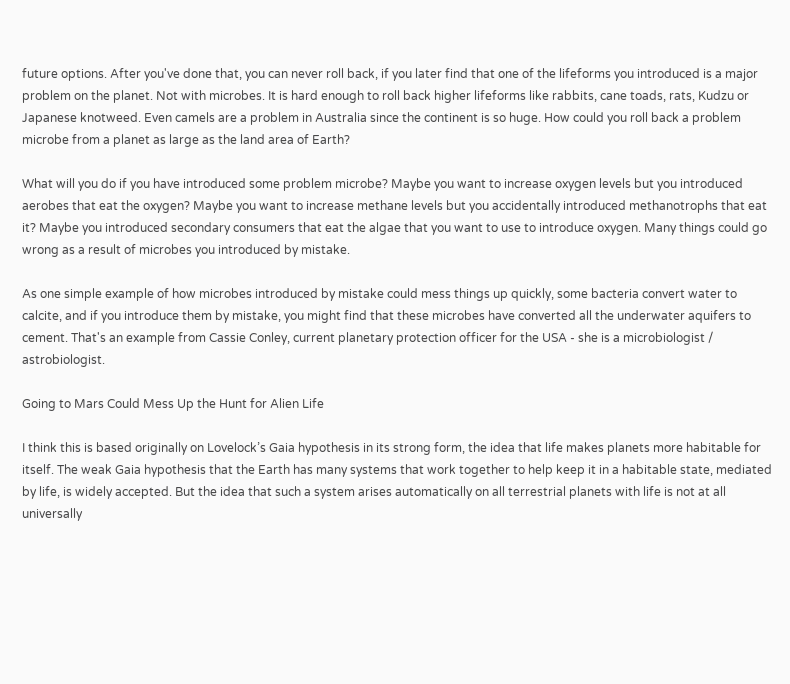future options. After you've done that, you can never roll back, if you later find that one of the lifeforms you introduced is a major problem on the planet. Not with microbes. It is hard enough to roll back higher lifeforms like rabbits, cane toads, rats, Kudzu or Japanese knotweed. Even camels are a problem in Australia since the continent is so huge. How could you roll back a problem microbe from a planet as large as the land area of Earth?

What will you do if you have introduced some problem microbe? Maybe you want to increase oxygen levels but you introduced aerobes that eat the oxygen? Maybe you want to increase methane levels but you accidentally introduced methanotrophs that eat it? Maybe you introduced secondary consumers that eat the algae that you want to use to introduce oxygen. Many things could go wrong as a result of microbes you introduced by mistake.

As one simple example of how microbes introduced by mistake could mess things up quickly, some bacteria convert water to calcite, and if you introduce them by mistake, you might find that these microbes have converted all the underwater aquifers to cement. That's an example from Cassie Conley, current planetary protection officer for the USA - she is a microbiologist / astrobiologist.

Going to Mars Could Mess Up the Hunt for Alien Life

I think this is based originally on Lovelock’s Gaia hypothesis in its strong form, the idea that life makes planets more habitable for itself. The weak Gaia hypothesis that the Earth has many systems that work together to help keep it in a habitable state, mediated by life, is widely accepted. But the idea that such a system arises automatically on all terrestrial planets with life is not at all universally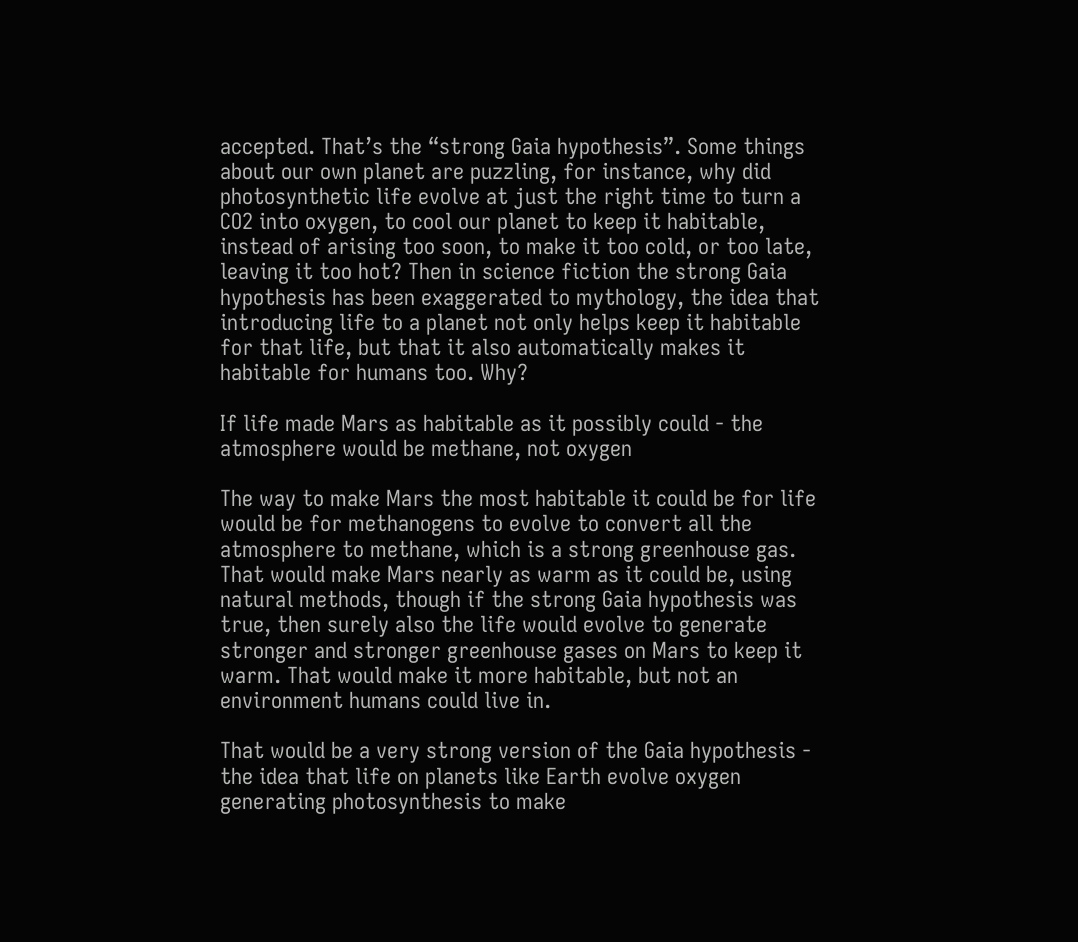accepted. That’s the “strong Gaia hypothesis”. Some things about our own planet are puzzling, for instance, why did photosynthetic life evolve at just the right time to turn a CO2 into oxygen, to cool our planet to keep it habitable, instead of arising too soon, to make it too cold, or too late, leaving it too hot? Then in science fiction the strong Gaia hypothesis has been exaggerated to mythology, the idea that introducing life to a planet not only helps keep it habitable for that life, but that it also automatically makes it habitable for humans too. Why?

If life made Mars as habitable as it possibly could - the atmosphere would be methane, not oxygen

The way to make Mars the most habitable it could be for life would be for methanogens to evolve to convert all the atmosphere to methane, which is a strong greenhouse gas. That would make Mars nearly as warm as it could be, using natural methods, though if the strong Gaia hypothesis was true, then surely also the life would evolve to generate stronger and stronger greenhouse gases on Mars to keep it warm. That would make it more habitable, but not an environment humans could live in.

That would be a very strong version of the Gaia hypothesis - the idea that life on planets like Earth evolve oxygen generating photosynthesis to make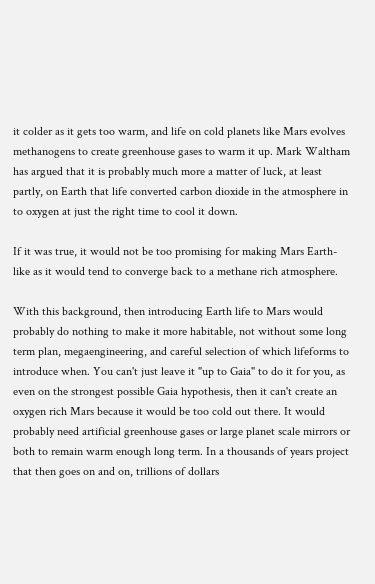it colder as it gets too warm, and life on cold planets like Mars evolves methanogens to create greenhouse gases to warm it up. Mark Waltham has argued that it is probably much more a matter of luck, at least partly, on Earth that life converted carbon dioxide in the atmosphere in to oxygen at just the right time to cool it down.

If it was true, it would not be too promising for making Mars Earth-like as it would tend to converge back to a methane rich atmosphere.

With this background, then introducing Earth life to Mars would probably do nothing to make it more habitable, not without some long term plan, megaengineering, and careful selection of which lifeforms to introduce when. You can't just leave it "up to Gaia" to do it for you, as even on the strongest possible Gaia hypothesis, then it can't create an oxygen rich Mars because it would be too cold out there. It would probably need artificial greenhouse gases or large planet scale mirrors or both to remain warm enough long term. In a thousands of years project that then goes on and on, trillions of dollars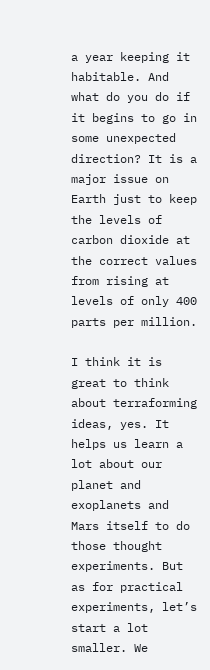a year keeping it habitable. And what do you do if it begins to go in some unexpected direction? It is a major issue on Earth just to keep the levels of carbon dioxide at the correct values from rising at levels of only 400 parts per million.

I think it is great to think about terraforming ideas, yes. It helps us learn a lot about our planet and exoplanets and Mars itself to do those thought experiments. But as for practical experiments, let’s start a lot smaller. We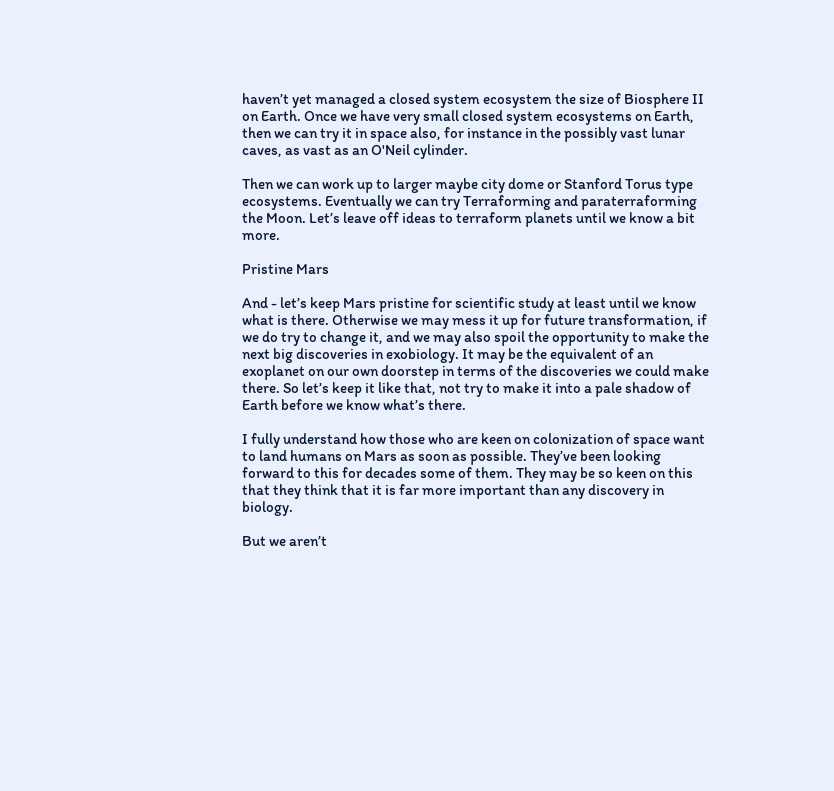haven’t yet managed a closed system ecosystem the size of Biosphere II on Earth. Once we have very small closed system ecosystems on Earth, then we can try it in space also, for instance in the possibly vast lunar caves, as vast as an O'Neil cylinder.

Then we can work up to larger maybe city dome or Stanford Torus type ecosystems. Eventually we can try Terraforming and paraterraforming the Moon. Let’s leave off ideas to terraform planets until we know a bit more.

Pristine Mars

And - let’s keep Mars pristine for scientific study at least until we know what is there. Otherwise we may mess it up for future transformation, if we do try to change it, and we may also spoil the opportunity to make the next big discoveries in exobiology. It may be the equivalent of an exoplanet on our own doorstep in terms of the discoveries we could make there. So let’s keep it like that, not try to make it into a pale shadow of Earth before we know what’s there.

I fully understand how those who are keen on colonization of space want to land humans on Mars as soon as possible. They’ve been looking forward to this for decades some of them. They may be so keen on this that they think that it is far more important than any discovery in biology.

But we aren’t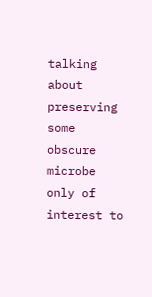talking about preserving some obscure microbe only of interest to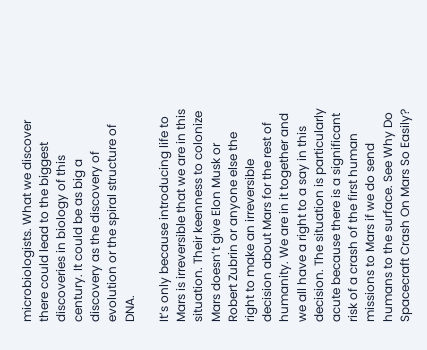microbiologists. What we discover there could lead to the biggest discoveries in biology of this century. It could be as big a discovery as the discovery of evolution or the spiral structure of DNA.

It’s only because introducing life to Mars is irreversible that we are in this situation. Their keenness to colonize Mars doesn’t give Elon Musk or Robert Zubrin or anyone else the right to make an irreversible decision about Mars for the rest of humanity. We are in it together and we all have a right to a say in this decision. The situation is particularly acute because there is a significant risk of a crash of the first human missions to Mars if we do send humans to the surface. See Why Do Spacecraft Crash On Mars So Easily?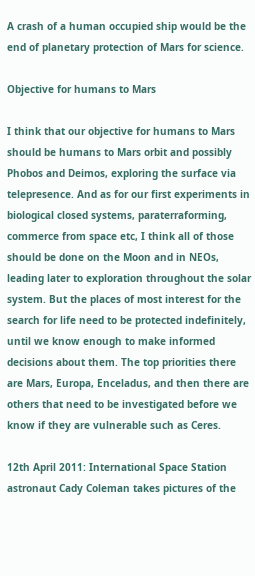A crash of a human occupied ship would be the end of planetary protection of Mars for science.

Objective for humans to Mars

I think that our objective for humans to Mars should be humans to Mars orbit and possibly Phobos and Deimos, exploring the surface via telepresence. And as for our first experiments in biological closed systems, paraterraforming, commerce from space etc, I think all of those should be done on the Moon and in NEOs, leading later to exploration throughout the solar system. But the places of most interest for the search for life need to be protected indefinitely, until we know enough to make informed decisions about them. The top priorities there are Mars, Europa, Enceladus, and then there are others that need to be investigated before we know if they are vulnerable such as Ceres.

12th April 2011: International Space Station astronaut Cady Coleman takes pictures of the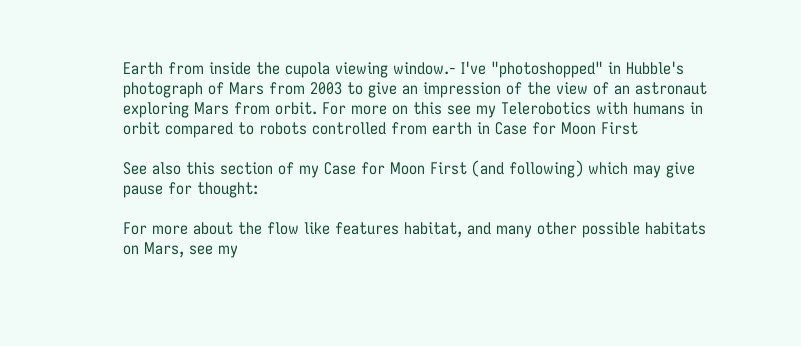Earth from inside the cupola viewing window.- I've "photoshopped" in Hubble's photograph of Mars from 2003 to give an impression of the view of an astronaut exploring Mars from orbit. For more on this see my Telerobotics with humans in orbit compared to robots controlled from earth in Case for Moon First

See also this section of my Case for Moon First (and following) which may give pause for thought:

For more about the flow like features habitat, and many other possible habitats on Mars, see my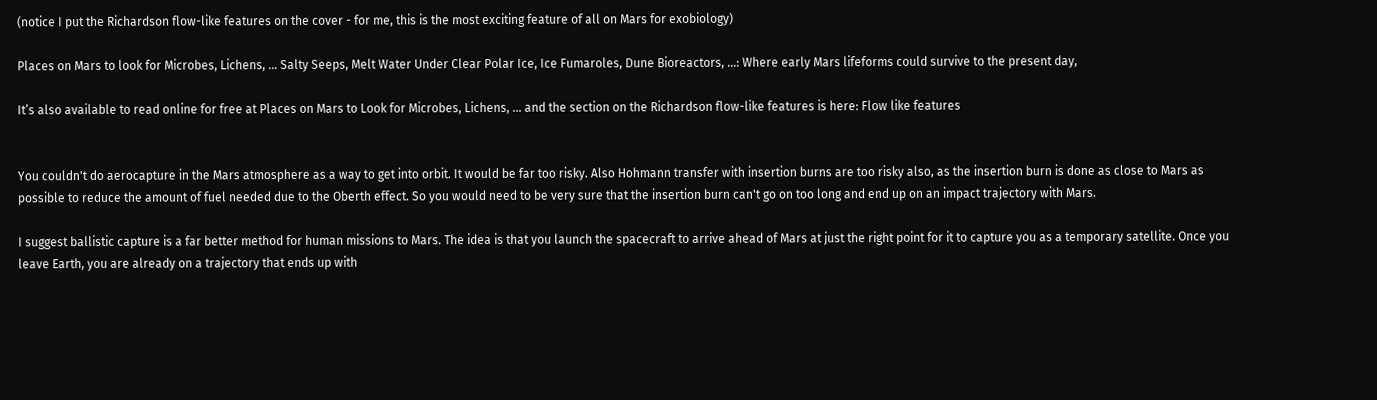(notice I put the Richardson flow-like features on the cover - for me, this is the most exciting feature of all on Mars for exobiology)

Places on Mars to look for Microbes, Lichens, ... Salty Seeps, Melt Water Under Clear Polar Ice, Ice Fumaroles, Dune Bioreactors, ...: Where early Mars lifeforms could survive to the present day,

It’s also available to read online for free at Places on Mars to Look for Microbes, Lichens, ... and the section on the Richardson flow-like features is here: Flow like features


You couldn't do aerocapture in the Mars atmosphere as a way to get into orbit. It would be far too risky. Also Hohmann transfer with insertion burns are too risky also, as the insertion burn is done as close to Mars as possible to reduce the amount of fuel needed due to the Oberth effect. So you would need to be very sure that the insertion burn can't go on too long and end up on an impact trajectory with Mars.

I suggest ballistic capture is a far better method for human missions to Mars. The idea is that you launch the spacecraft to arrive ahead of Mars at just the right point for it to capture you as a temporary satellite. Once you leave Earth, you are already on a trajectory that ends up with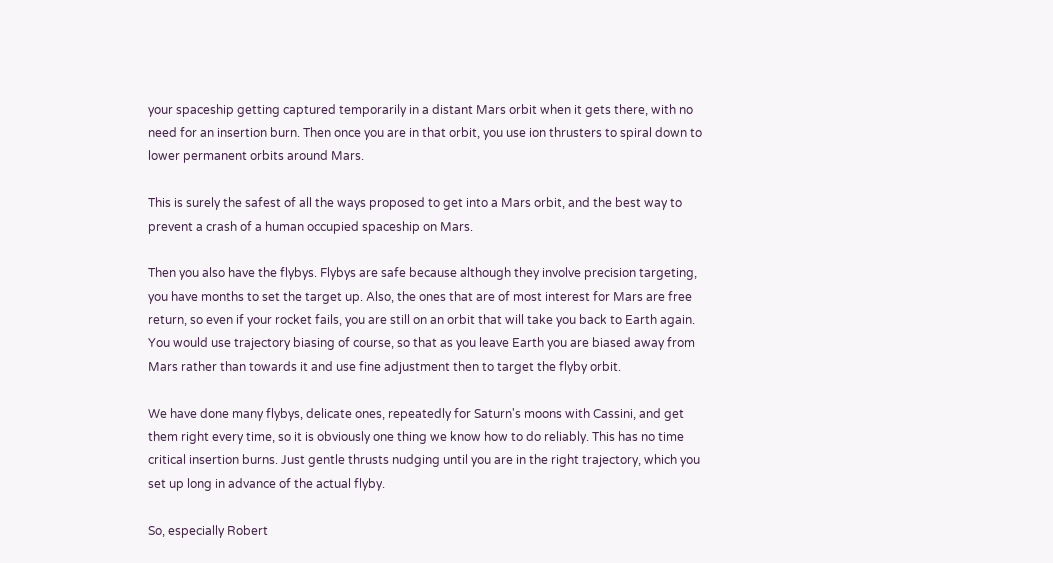your spaceship getting captured temporarily in a distant Mars orbit when it gets there, with no need for an insertion burn. Then once you are in that orbit, you use ion thrusters to spiral down to lower permanent orbits around Mars.

This is surely the safest of all the ways proposed to get into a Mars orbit, and the best way to prevent a crash of a human occupied spaceship on Mars.

Then you also have the flybys. Flybys are safe because although they involve precision targeting, you have months to set the target up. Also, the ones that are of most interest for Mars are free return, so even if your rocket fails, you are still on an orbit that will take you back to Earth again. You would use trajectory biasing of course, so that as you leave Earth you are biased away from Mars rather than towards it and use fine adjustment then to target the flyby orbit.

We have done many flybys, delicate ones, repeatedly for Saturn's moons with Cassini, and get them right every time, so it is obviously one thing we know how to do reliably. This has no time critical insertion burns. Just gentle thrusts nudging until you are in the right trajectory, which you set up long in advance of the actual flyby.

So, especially Robert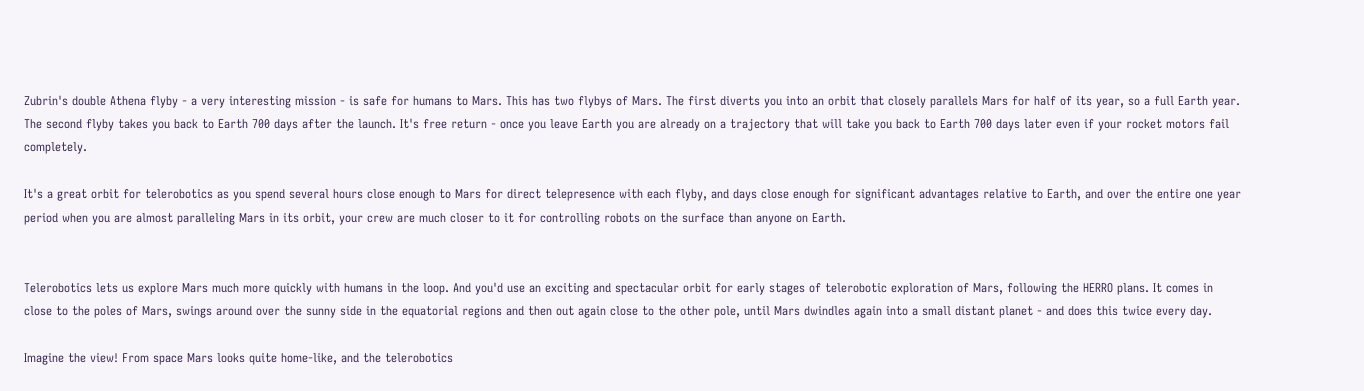Zubrin's double Athena flyby - a very interesting mission - is safe for humans to Mars. This has two flybys of Mars. The first diverts you into an orbit that closely parallels Mars for half of its year, so a full Earth year. The second flyby takes you back to Earth 700 days after the launch. It's free return - once you leave Earth you are already on a trajectory that will take you back to Earth 700 days later even if your rocket motors fail completely.

It's a great orbit for telerobotics as you spend several hours close enough to Mars for direct telepresence with each flyby, and days close enough for significant advantages relative to Earth, and over the entire one year period when you are almost paralleling Mars in its orbit, your crew are much closer to it for controlling robots on the surface than anyone on Earth.


Telerobotics lets us explore Mars much more quickly with humans in the loop. And you'd use an exciting and spectacular orbit for early stages of telerobotic exploration of Mars, following the HERRO plans. It comes in close to the poles of Mars, swings around over the sunny side in the equatorial regions and then out again close to the other pole, until Mars dwindles again into a small distant planet - and does this twice every day.

Imagine the view! From space Mars looks quite home-like, and the telerobotics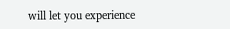will let you experience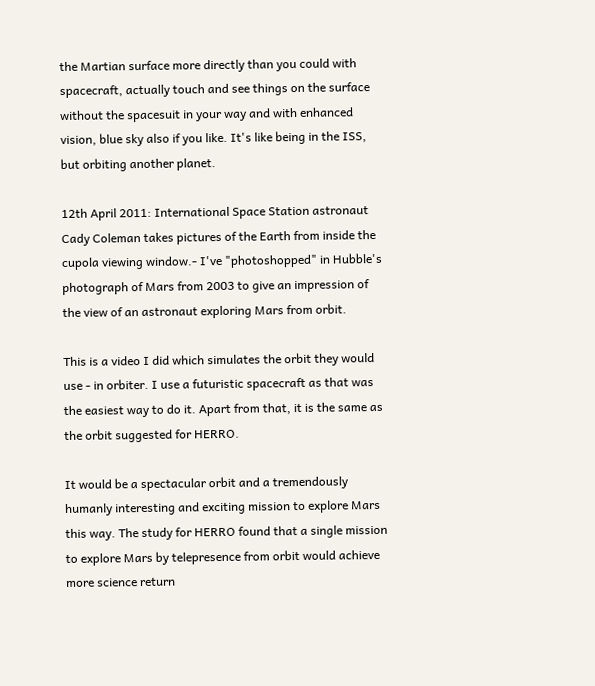the Martian surface more directly than you could with spacecraft, actually touch and see things on the surface without the spacesuit in your way and with enhanced vision, blue sky also if you like. It's like being in the ISS, but orbiting another planet.

12th April 2011: International Space Station astronaut Cady Coleman takes pictures of the Earth from inside the cupola viewing window.- I've "photoshopped" in Hubble's photograph of Mars from 2003 to give an impression of the view of an astronaut exploring Mars from orbit.

This is a video I did which simulates the orbit they would use - in orbiter. I use a futuristic spacecraft as that was the easiest way to do it. Apart from that, it is the same as the orbit suggested for HERRO.

It would be a spectacular orbit and a tremendously humanly interesting and exciting mission to explore Mars this way. The study for HERRO found that a single mission to explore Mars by telepresence from orbit would achieve more science return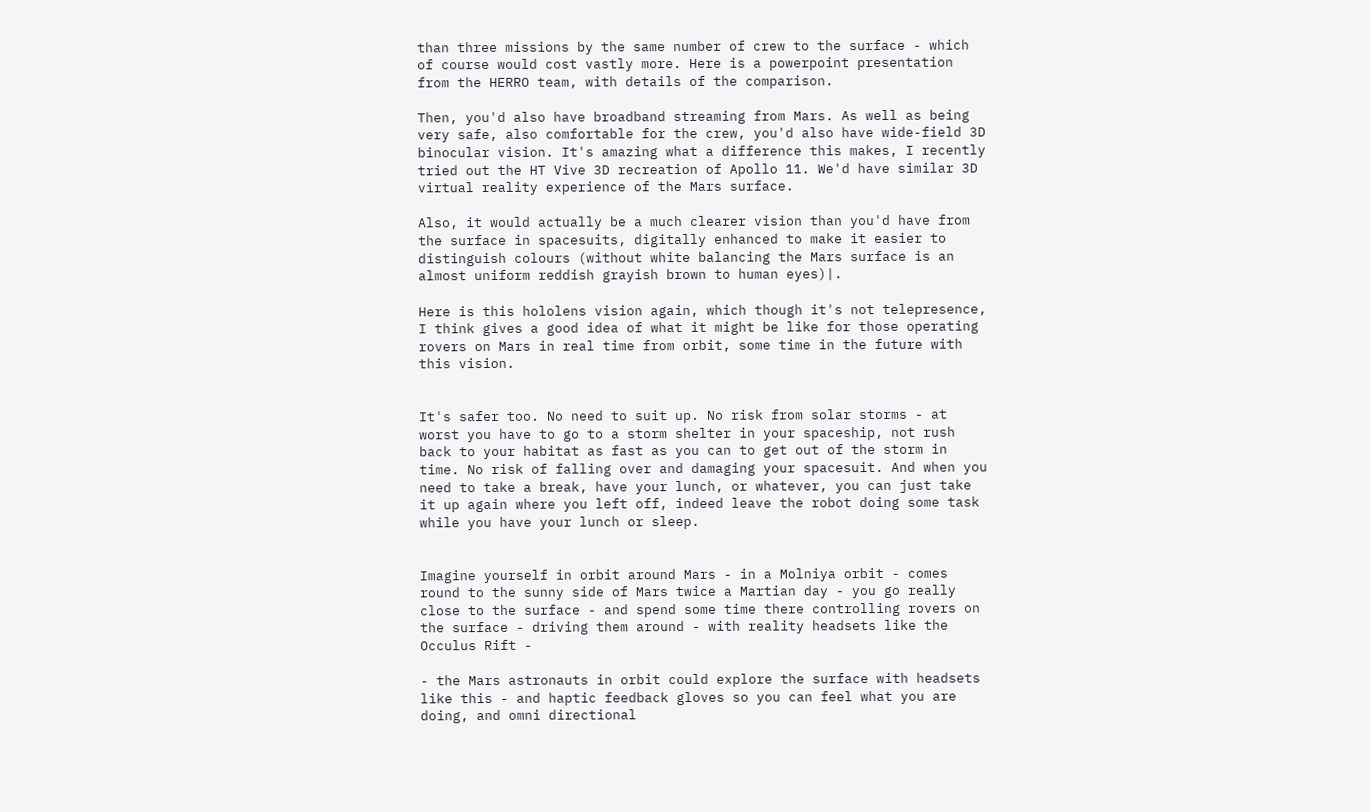than three missions by the same number of crew to the surface - which of course would cost vastly more. Here is a powerpoint presentation from the HERRO team, with details of the comparison.

Then, you'd also have broadband streaming from Mars. As well as being very safe, also comfortable for the crew, you'd also have wide-field 3D binocular vision. It's amazing what a difference this makes, I recently tried out the HT Vive 3D recreation of Apollo 11. We'd have similar 3D virtual reality experience of the Mars surface.

Also, it would actually be a much clearer vision than you'd have from the surface in spacesuits, digitally enhanced to make it easier to distinguish colours (without white balancing the Mars surface is an almost uniform reddish grayish brown to human eyes)|.

Here is this hololens vision again, which though it's not telepresence, I think gives a good idea of what it might be like for those operating rovers on Mars in real time from orbit, some time in the future with this vision.


It's safer too. No need to suit up. No risk from solar storms - at worst you have to go to a storm shelter in your spaceship, not rush back to your habitat as fast as you can to get out of the storm in time. No risk of falling over and damaging your spacesuit. And when you need to take a break, have your lunch, or whatever, you can just take it up again where you left off, indeed leave the robot doing some task while you have your lunch or sleep.


Imagine yourself in orbit around Mars - in a Molniya orbit - comes round to the sunny side of Mars twice a Martian day - you go really close to the surface - and spend some time there controlling rovers on the surface - driving them around - with reality headsets like the Occulus Rift -

- the Mars astronauts in orbit could explore the surface with headsets like this - and haptic feedback gloves so you can feel what you are doing, and omni directional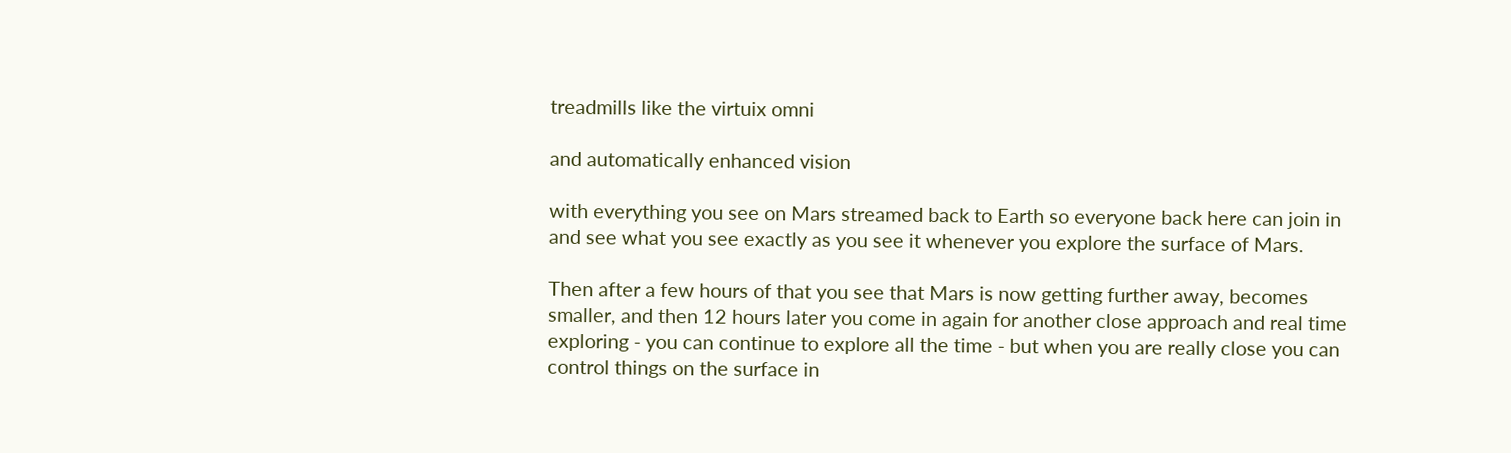treadmills like the virtuix omni

and automatically enhanced vision

with everything you see on Mars streamed back to Earth so everyone back here can join in and see what you see exactly as you see it whenever you explore the surface of Mars.

Then after a few hours of that you see that Mars is now getting further away, becomes smaller, and then 12 hours later you come in again for another close approach and real time exploring - you can continue to explore all the time - but when you are really close you can control things on the surface in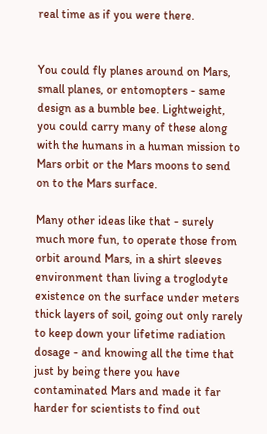real time as if you were there.


You could fly planes around on Mars, small planes, or entomopters - same design as a bumble bee. Lightweight, you could carry many of these along with the humans in a human mission to Mars orbit or the Mars moons to send on to the Mars surface.

Many other ideas like that - surely much more fun, to operate those from orbit around Mars, in a shirt sleeves environment than living a troglodyte existence on the surface under meters thick layers of soil, going out only rarely to keep down your lifetime radiation dosage - and knowing all the time that just by being there you have contaminated Mars and made it far harder for scientists to find out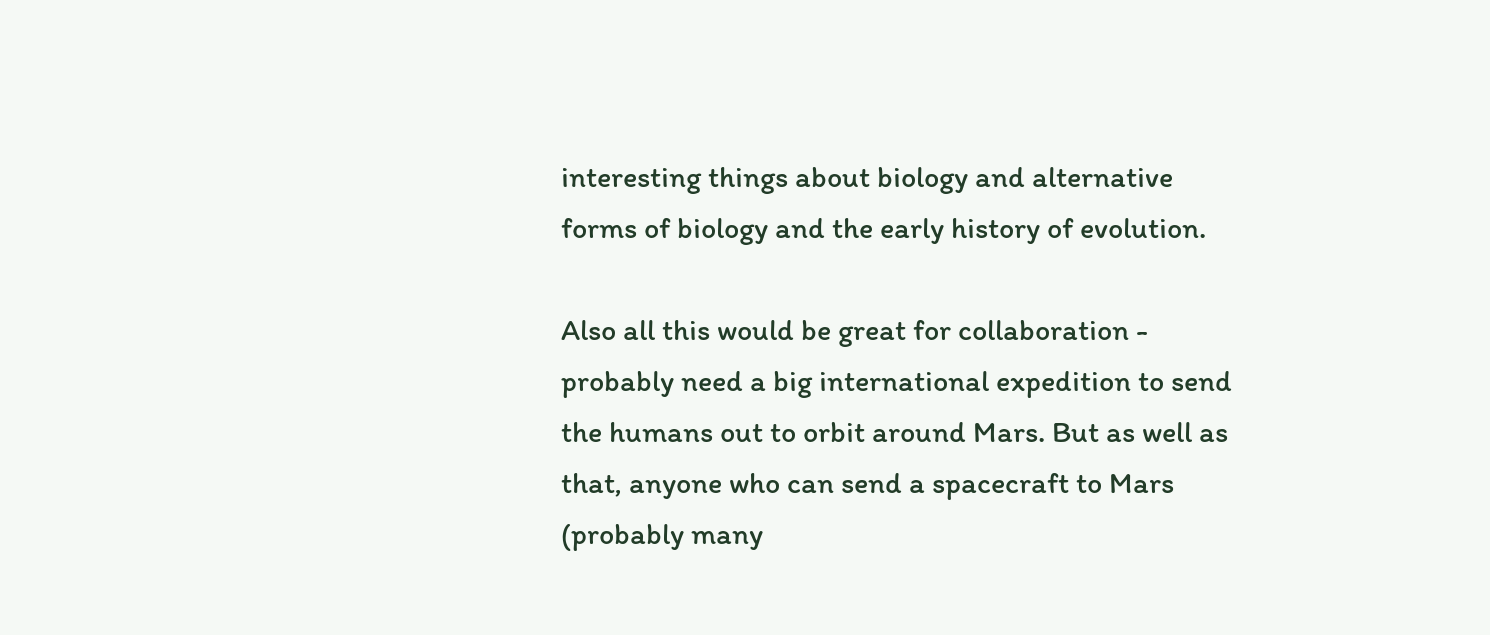interesting things about biology and alternative forms of biology and the early history of evolution.

Also all this would be great for collaboration - probably need a big international expedition to send the humans out to orbit around Mars. But as well as that, anyone who can send a spacecraft to Mars (probably many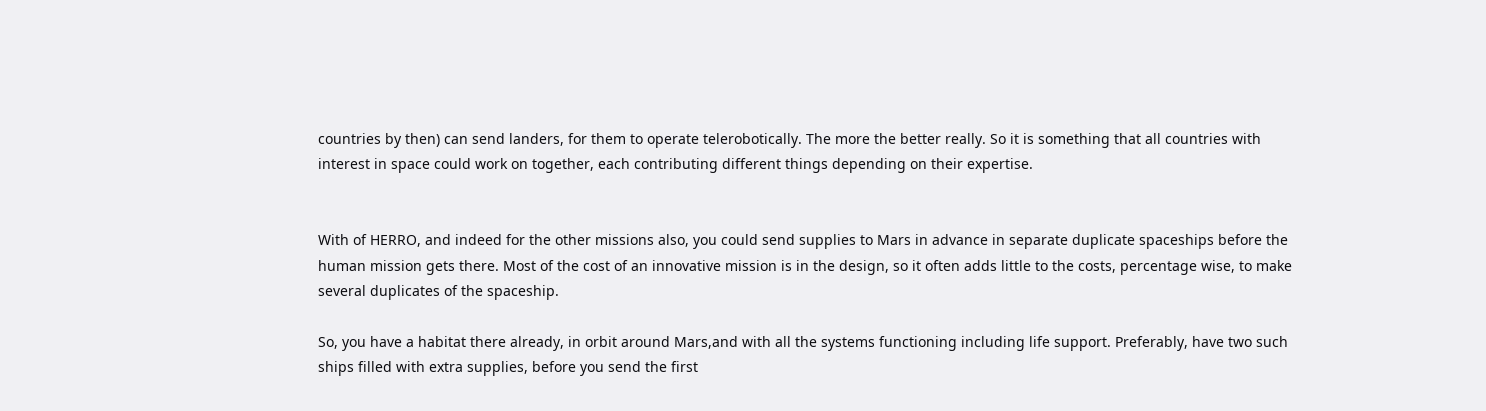countries by then) can send landers, for them to operate telerobotically. The more the better really. So it is something that all countries with interest in space could work on together, each contributing different things depending on their expertise.


With of HERRO, and indeed for the other missions also, you could send supplies to Mars in advance in separate duplicate spaceships before the human mission gets there. Most of the cost of an innovative mission is in the design, so it often adds little to the costs, percentage wise, to make several duplicates of the spaceship.

So, you have a habitat there already, in orbit around Mars,and with all the systems functioning including life support. Preferably, have two such ships filled with extra supplies, before you send the first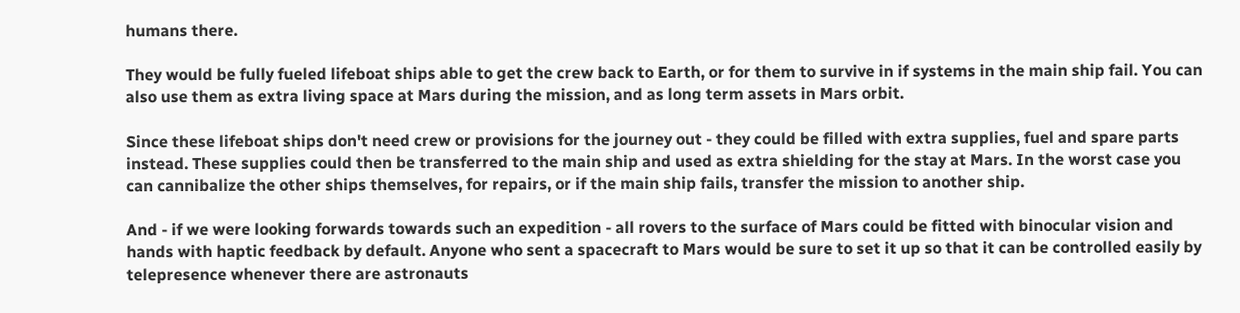humans there.

They would be fully fueled lifeboat ships able to get the crew back to Earth, or for them to survive in if systems in the main ship fail. You can also use them as extra living space at Mars during the mission, and as long term assets in Mars orbit.

Since these lifeboat ships don't need crew or provisions for the journey out - they could be filled with extra supplies, fuel and spare parts instead. These supplies could then be transferred to the main ship and used as extra shielding for the stay at Mars. In the worst case you can cannibalize the other ships themselves, for repairs, or if the main ship fails, transfer the mission to another ship.

And - if we were looking forwards towards such an expedition - all rovers to the surface of Mars could be fitted with binocular vision and hands with haptic feedback by default. Anyone who sent a spacecraft to Mars would be sure to set it up so that it can be controlled easily by telepresence whenever there are astronauts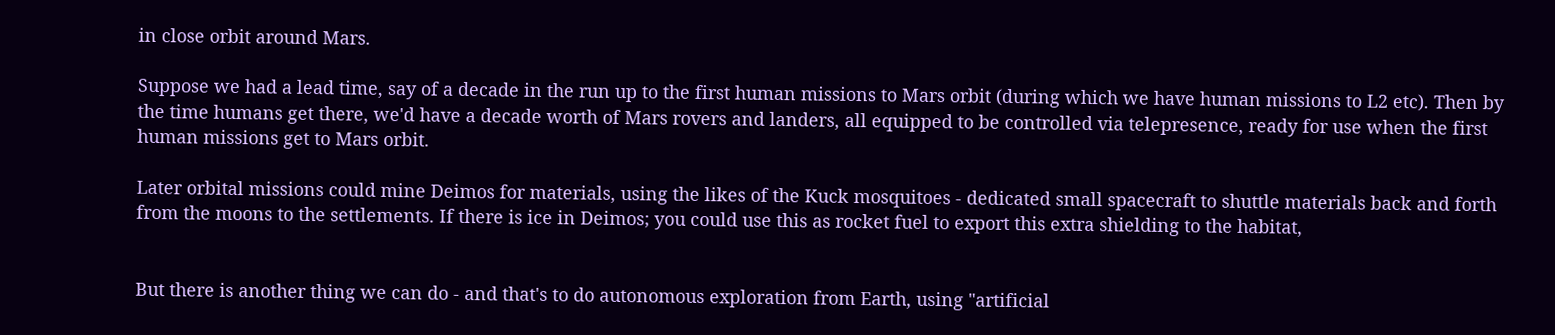in close orbit around Mars.

Suppose we had a lead time, say of a decade in the run up to the first human missions to Mars orbit (during which we have human missions to L2 etc). Then by the time humans get there, we'd have a decade worth of Mars rovers and landers, all equipped to be controlled via telepresence, ready for use when the first human missions get to Mars orbit.

Later orbital missions could mine Deimos for materials, using the likes of the Kuck mosquitoes - dedicated small spacecraft to shuttle materials back and forth from the moons to the settlements. If there is ice in Deimos; you could use this as rocket fuel to export this extra shielding to the habitat,


But there is another thing we can do - and that's to do autonomous exploration from Earth, using "artificial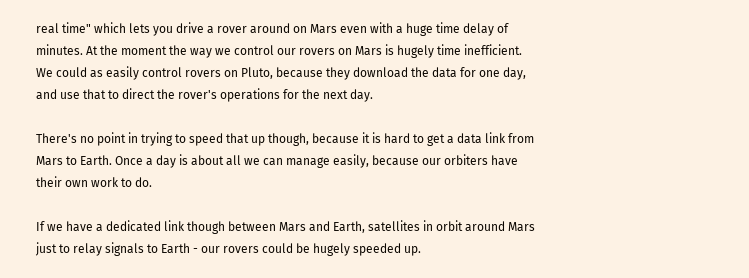real time" which lets you drive a rover around on Mars even with a huge time delay of minutes. At the moment the way we control our rovers on Mars is hugely time inefficient. We could as easily control rovers on Pluto, because they download the data for one day, and use that to direct the rover's operations for the next day.

There's no point in trying to speed that up though, because it is hard to get a data link from Mars to Earth. Once a day is about all we can manage easily, because our orbiters have their own work to do.

If we have a dedicated link though between Mars and Earth, satellites in orbit around Mars just to relay signals to Earth - our rovers could be hugely speeded up.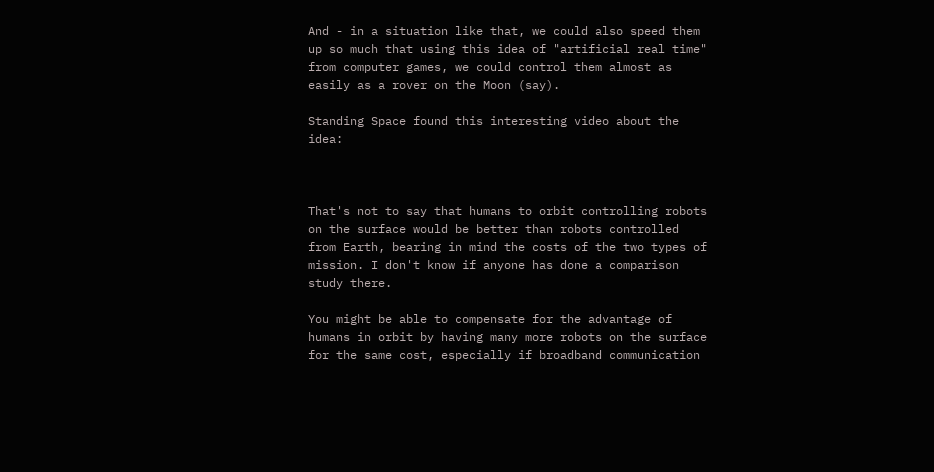And - in a situation like that, we could also speed them up so much that using this idea of "artificial real time" from computer games, we could control them almost as easily as a rover on the Moon (say).

Standing Space found this interesting video about the idea:



That's not to say that humans to orbit controlling robots on the surface would be better than robots controlled from Earth, bearing in mind the costs of the two types of mission. I don't know if anyone has done a comparison study there.

You might be able to compensate for the advantage of humans in orbit by having many more robots on the surface for the same cost, especially if broadband communication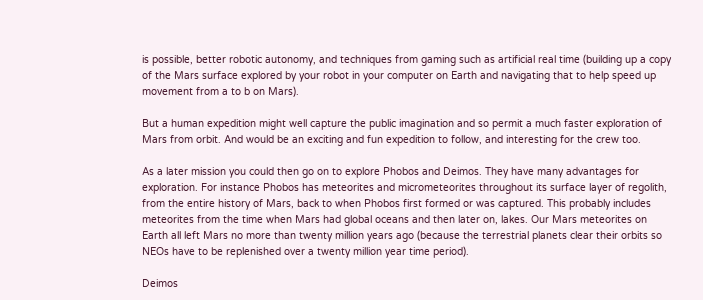is possible, better robotic autonomy, and techniques from gaming such as artificial real time (building up a copy of the Mars surface explored by your robot in your computer on Earth and navigating that to help speed up movement from a to b on Mars).

But a human expedition might well capture the public imagination and so permit a much faster exploration of Mars from orbit. And would be an exciting and fun expedition to follow, and interesting for the crew too.

As a later mission you could then go on to explore Phobos and Deimos. They have many advantages for exploration. For instance Phobos has meteorites and micrometeorites throughout its surface layer of regolith, from the entire history of Mars, back to when Phobos first formed or was captured. This probably includes meteorites from the time when Mars had global oceans and then later on, lakes. Our Mars meteorites on Earth all left Mars no more than twenty million years ago (because the terrestrial planets clear their orbits so NEOs have to be replenished over a twenty million year time period).

Deimos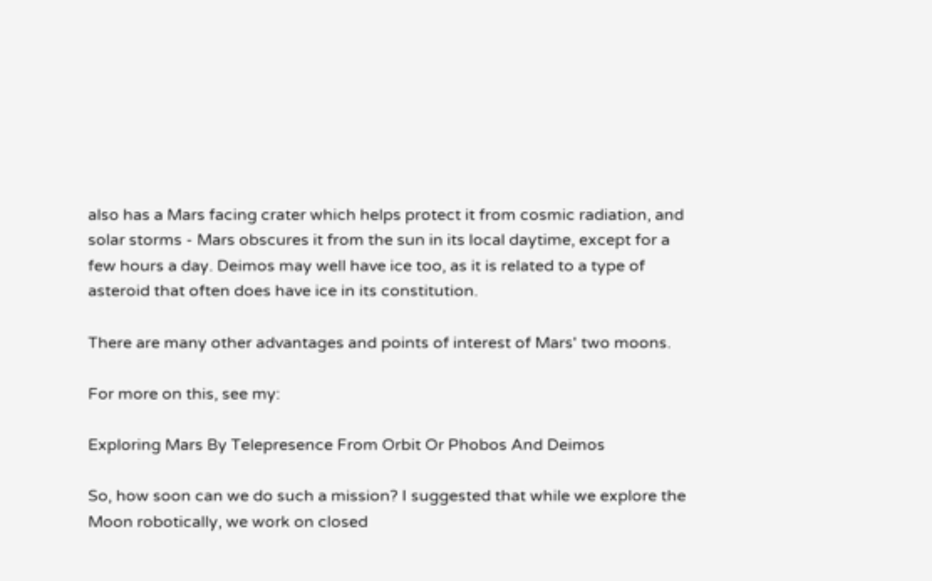also has a Mars facing crater which helps protect it from cosmic radiation, and solar storms - Mars obscures it from the sun in its local daytime, except for a few hours a day. Deimos may well have ice too, as it is related to a type of asteroid that often does have ice in its constitution.

There are many other advantages and points of interest of Mars' two moons.

For more on this, see my:

Exploring Mars By Telepresence From Orbit Or Phobos And Deimos

So, how soon can we do such a mission? I suggested that while we explore the Moon robotically, we work on closed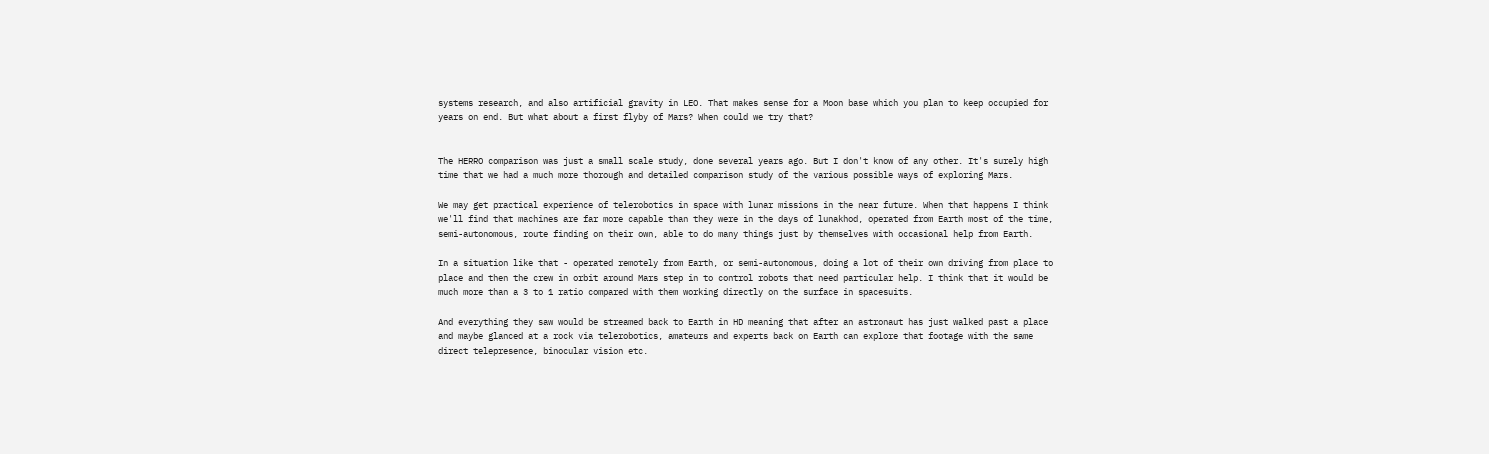systems research, and also artificial gravity in LEO. That makes sense for a Moon base which you plan to keep occupied for years on end. But what about a first flyby of Mars? When could we try that?


The HERRO comparison was just a small scale study, done several years ago. But I don't know of any other. It's surely high time that we had a much more thorough and detailed comparison study of the various possible ways of exploring Mars.

We may get practical experience of telerobotics in space with lunar missions in the near future. When that happens I think we'll find that machines are far more capable than they were in the days of lunakhod, operated from Earth most of the time, semi-autonomous, route finding on their own, able to do many things just by themselves with occasional help from Earth.

In a situation like that - operated remotely from Earth, or semi-autonomous, doing a lot of their own driving from place to place and then the crew in orbit around Mars step in to control robots that need particular help. I think that it would be much more than a 3 to 1 ratio compared with them working directly on the surface in spacesuits.

And everything they saw would be streamed back to Earth in HD meaning that after an astronaut has just walked past a place and maybe glanced at a rock via telerobotics, amateurs and experts back on Earth can explore that footage with the same direct telepresence, binocular vision etc.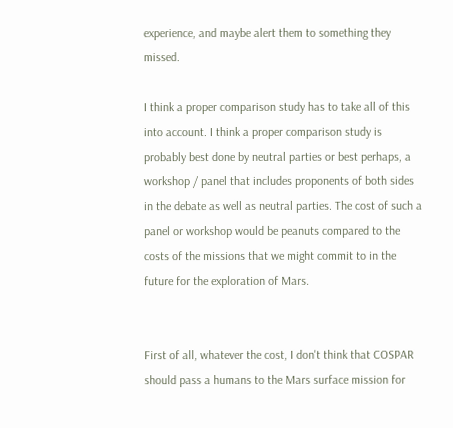experience, and maybe alert them to something they missed.

I think a proper comparison study has to take all of this into account. I think a proper comparison study is probably best done by neutral parties or best perhaps, a workshop / panel that includes proponents of both sides in the debate as well as neutral parties. The cost of such a panel or workshop would be peanuts compared to the costs of the missions that we might commit to in the future for the exploration of Mars.


First of all, whatever the cost, I don't think that COSPAR should pass a humans to the Mars surface mission for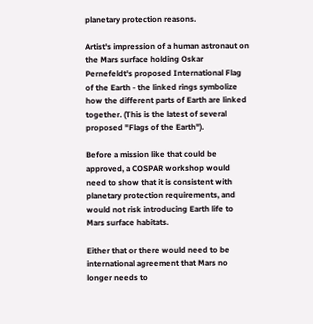planetary protection reasons.

Artist's impression of a human astronaut on the Mars surface holding Oskar Pernefeldt's proposed International Flag of the Earth - the linked rings symbolize how the different parts of Earth are linked together. (This is the latest of several proposed "Flags of the Earth").

Before a mission like that could be approved, a COSPAR workshop would need to show that it is consistent with planetary protection requirements, and would not risk introducing Earth life to Mars surface habitats.

Either that or there would need to be international agreement that Mars no longer needs to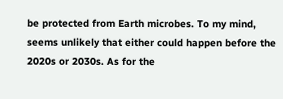be protected from Earth microbes. To my mind, seems unlikely that either could happen before the 2020s or 2030s. As for the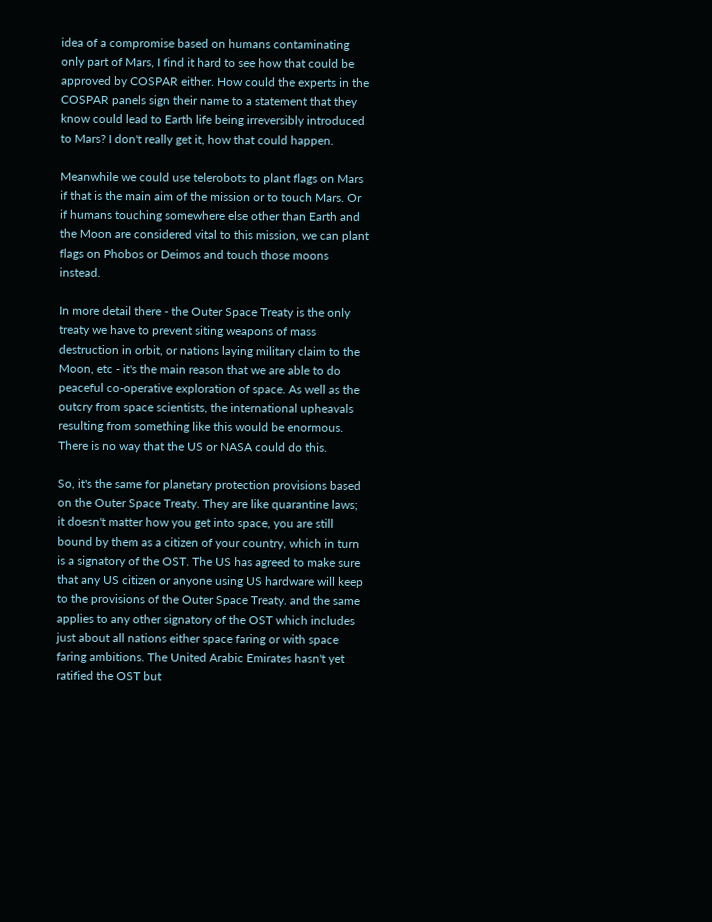idea of a compromise based on humans contaminating only part of Mars, I find it hard to see how that could be approved by COSPAR either. How could the experts in the COSPAR panels sign their name to a statement that they know could lead to Earth life being irreversibly introduced to Mars? I don't really get it, how that could happen.

Meanwhile we could use telerobots to plant flags on Mars if that is the main aim of the mission or to touch Mars. Or if humans touching somewhere else other than Earth and the Moon are considered vital to this mission, we can plant flags on Phobos or Deimos and touch those moons instead.

In more detail there - the Outer Space Treaty is the only treaty we have to prevent siting weapons of mass destruction in orbit, or nations laying military claim to the Moon, etc - it's the main reason that we are able to do peaceful co-operative exploration of space. As well as the outcry from space scientists, the international upheavals resulting from something like this would be enormous. There is no way that the US or NASA could do this.

So, it's the same for planetary protection provisions based on the Outer Space Treaty. They are like quarantine laws; it doesn't matter how you get into space, you are still bound by them as a citizen of your country, which in turn is a signatory of the OST. The US has agreed to make sure that any US citizen or anyone using US hardware will keep to the provisions of the Outer Space Treaty. and the same applies to any other signatory of the OST which includes just about all nations either space faring or with space faring ambitions. The United Arabic Emirates hasn't yet ratified the OST but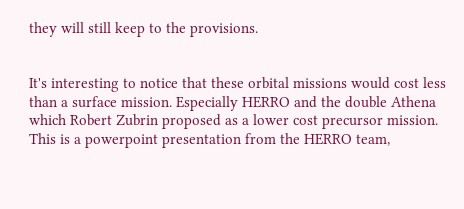they will still keep to the provisions.


It's interesting to notice that these orbital missions would cost less than a surface mission. Especially HERRO and the double Athena which Robert Zubrin proposed as a lower cost precursor mission. This is a powerpoint presentation from the HERRO team,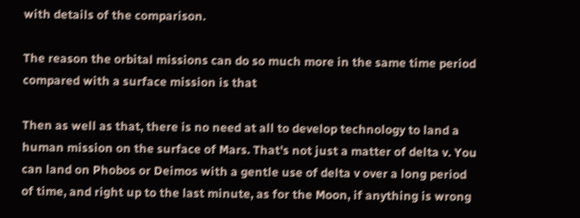with details of the comparison.

The reason the orbital missions can do so much more in the same time period compared with a surface mission is that

Then as well as that, there is no need at all to develop technology to land a human mission on the surface of Mars. That's not just a matter of delta v. You can land on Phobos or Deimos with a gentle use of delta v over a long period of time, and right up to the last minute, as for the Moon, if anything is wrong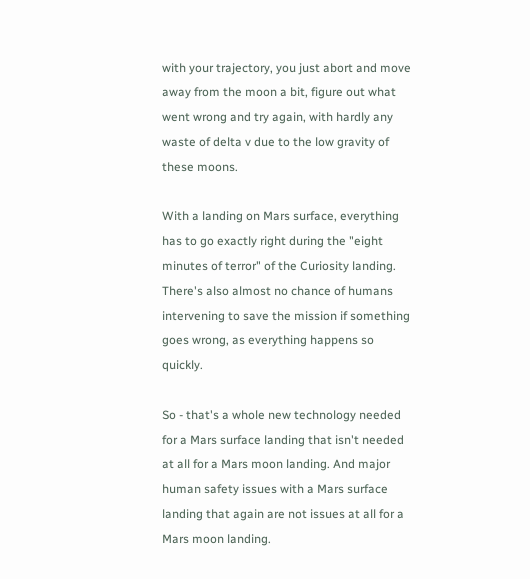with your trajectory, you just abort and move away from the moon a bit, figure out what went wrong and try again, with hardly any waste of delta v due to the low gravity of these moons.

With a landing on Mars surface, everything has to go exactly right during the "eight minutes of terror" of the Curiosity landing. There's also almost no chance of humans intervening to save the mission if something goes wrong, as everything happens so quickly.

So - that's a whole new technology needed for a Mars surface landing that isn't needed at all for a Mars moon landing. And major human safety issues with a Mars surface landing that again are not issues at all for a Mars moon landing.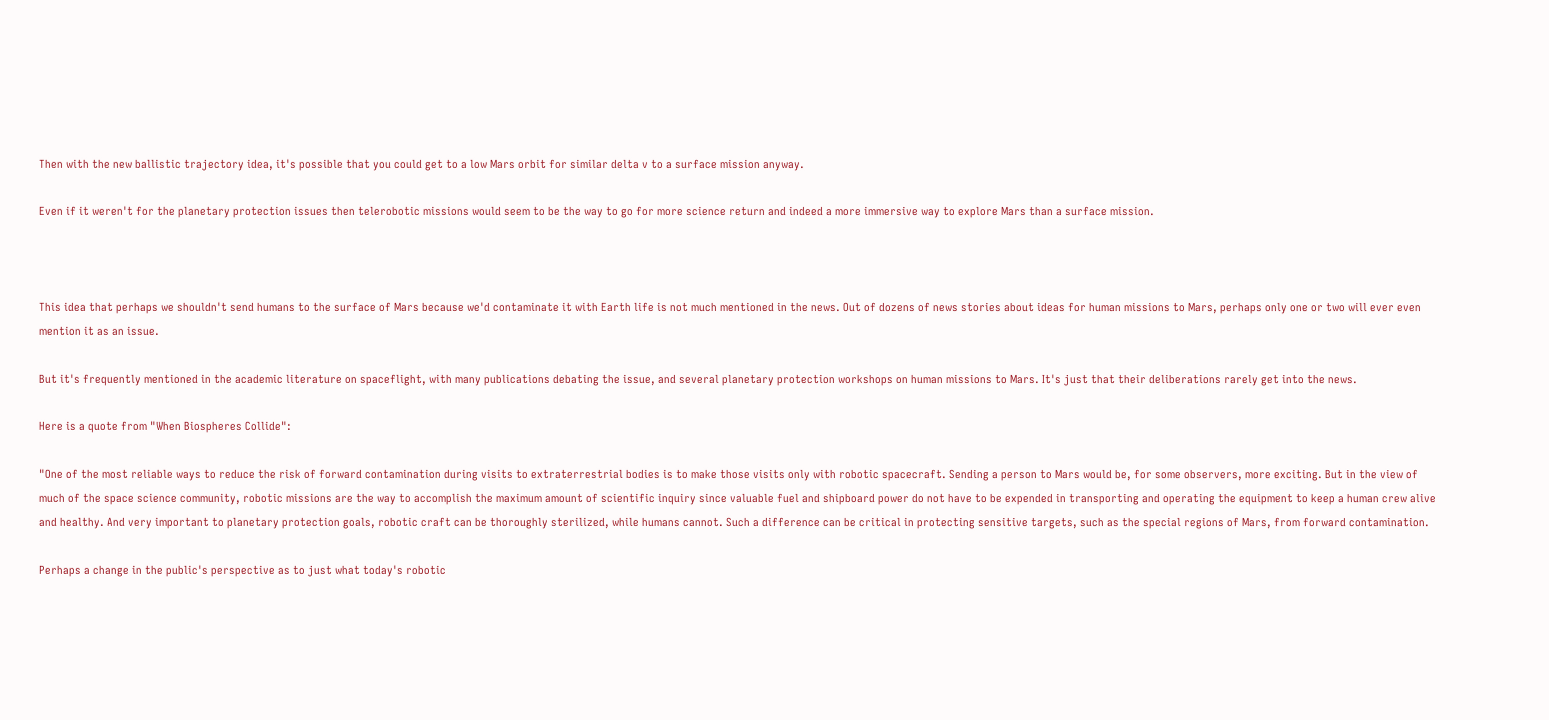Then with the new ballistic trajectory idea, it's possible that you could get to a low Mars orbit for similar delta v to a surface mission anyway.

Even if it weren't for the planetary protection issues then telerobotic missions would seem to be the way to go for more science return and indeed a more immersive way to explore Mars than a surface mission.



This idea that perhaps we shouldn't send humans to the surface of Mars because we'd contaminate it with Earth life is not much mentioned in the news. Out of dozens of news stories about ideas for human missions to Mars, perhaps only one or two will ever even mention it as an issue.

But it's frequently mentioned in the academic literature on spaceflight, with many publications debating the issue, and several planetary protection workshops on human missions to Mars. It's just that their deliberations rarely get into the news.

Here is a quote from "When Biospheres Collide":

"One of the most reliable ways to reduce the risk of forward contamination during visits to extraterrestrial bodies is to make those visits only with robotic spacecraft. Sending a person to Mars would be, for some observers, more exciting. But in the view of much of the space science community, robotic missions are the way to accomplish the maximum amount of scientific inquiry since valuable fuel and shipboard power do not have to be expended in transporting and operating the equipment to keep a human crew alive and healthy. And very important to planetary protection goals, robotic craft can be thoroughly sterilized, while humans cannot. Such a difference can be critical in protecting sensitive targets, such as the special regions of Mars, from forward contamination.

Perhaps a change in the public's perspective as to just what today's robotic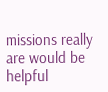missions really are would be helpful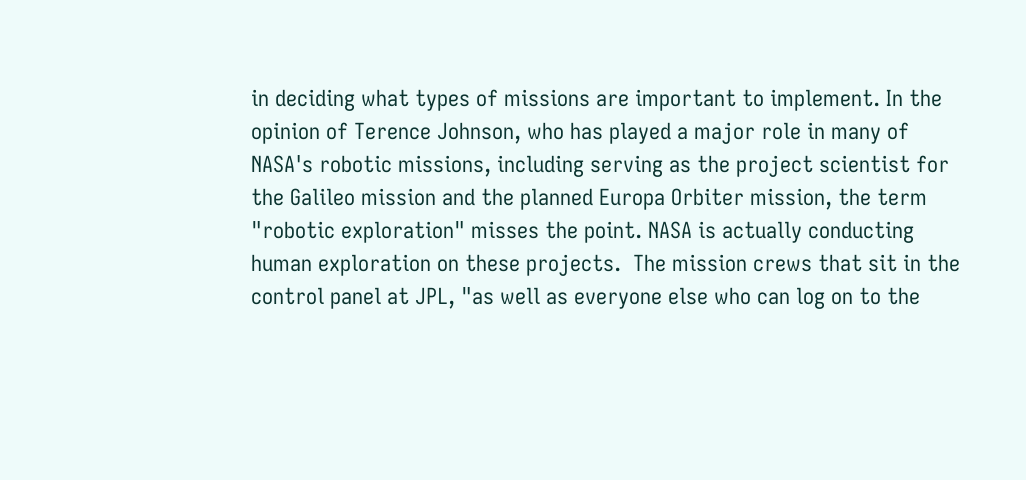in deciding what types of missions are important to implement. In the opinion of Terence Johnson, who has played a major role in many of NASA's robotic missions, including serving as the project scientist for the Galileo mission and the planned Europa Orbiter mission, the term "robotic exploration" misses the point. NASA is actually conducting human exploration on these projects.  The mission crews that sit in the control panel at JPL, "as well as everyone else who can log on to the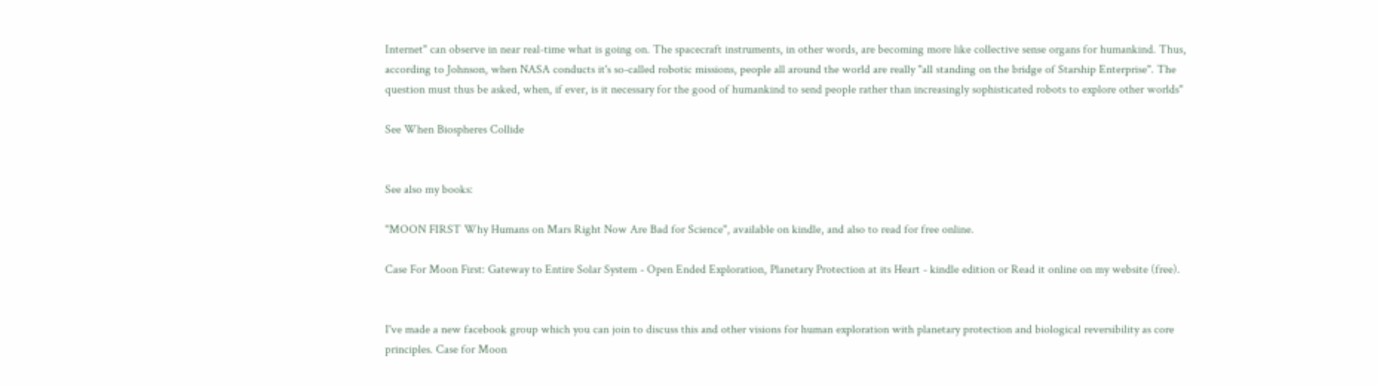Internet" can observe in near real-time what is going on. The spacecraft instruments, in other words, are becoming more like collective sense organs for humankind. Thus, according to Johnson, when NASA conducts it's so-called robotic missions, people all around the world are really "all standing on the bridge of Starship Enterprise". The question must thus be asked, when, if ever, is it necessary for the good of humankind to send people rather than increasingly sophisticated robots to explore other worlds"

See When Biospheres Collide


See also my books:

"MOON FIRST Why Humans on Mars Right Now Are Bad for Science", available on kindle, and also to read for free online.

Case For Moon First: Gateway to Entire Solar System - Open Ended Exploration, Planetary Protection at its Heart - kindle edition or Read it online on my website (free).


I've made a new facebook group which you can join to discuss this and other visions for human exploration with planetary protection and biological reversibility as core principles. Case for Moon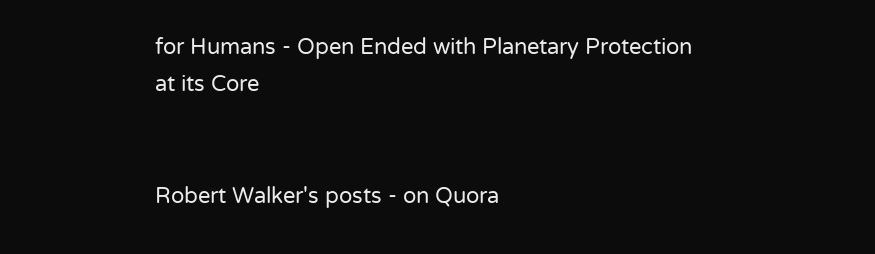for Humans - Open Ended with Planetary Protection at its Core


Robert Walker's posts - on Quora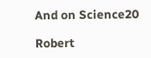And on Science20

Robert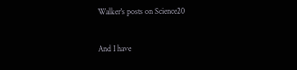Walker's posts on Science20


And I have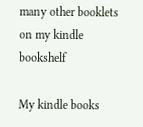many other booklets on my kindle bookshelf

My kindle books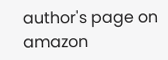author's page on amazon